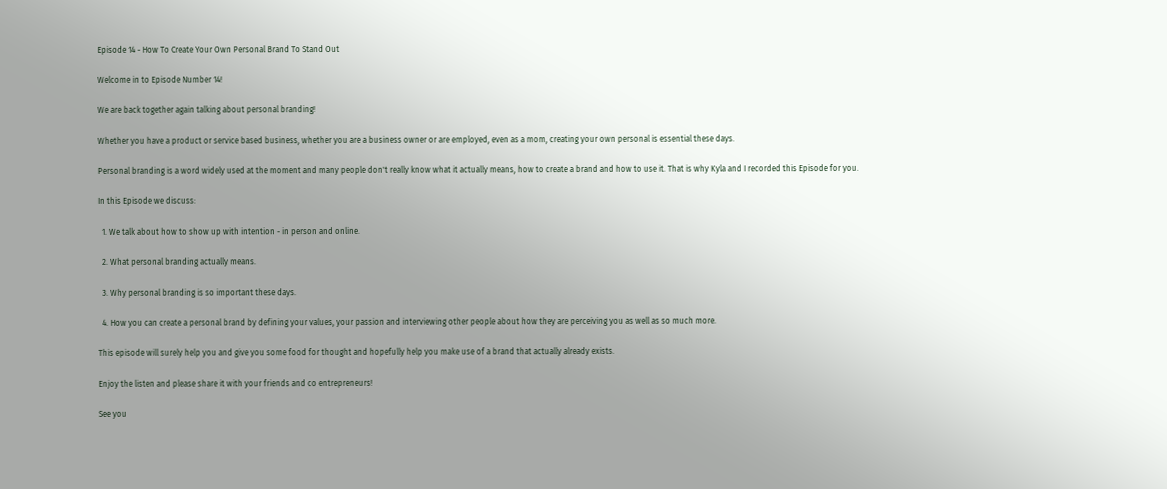Episode 14 - How To Create Your Own Personal Brand To Stand Out

Welcome in to Episode Number 14!

We are back together again talking about personal branding!

Whether you have a product or service based business, whether you are a business owner or are employed, even as a mom, creating your own personal is essential these days.

Personal branding is a word widely used at the moment and many people don't really know what it actually means, how to create a brand and how to use it. That is why Kyla and I recorded this Episode for you.

In this Episode we discuss:

  1. We talk about how to show up with intention - in person and online.

  2. What personal branding actually means.

  3. Why personal branding is so important these days.

  4. How you can create a personal brand by defining your values, your passion and interviewing other people about how they are perceiving you as well as so much more.

This episode will surely help you and give you some food for thought and hopefully help you make use of a brand that actually already exists.

Enjoy the listen and please share it with your friends and co entrepreneurs!

See you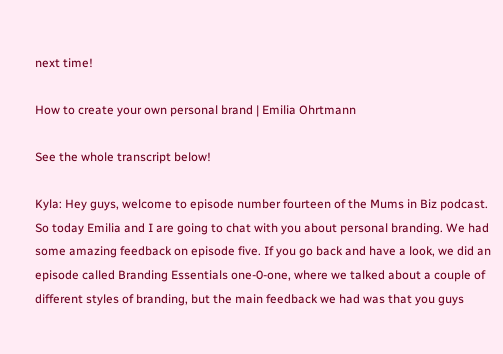next time!

How to create your own personal brand | Emilia Ohrtmann

See the whole transcript below!

Kyla: Hey guys, welcome to episode number fourteen of the Mums in Biz podcast. So today Emilia and I are going to chat with you about personal branding. We had some amazing feedback on episode five. If you go back and have a look, we did an episode called Branding Essentials one-0-one, where we talked about a couple of different styles of branding, but the main feedback we had was that you guys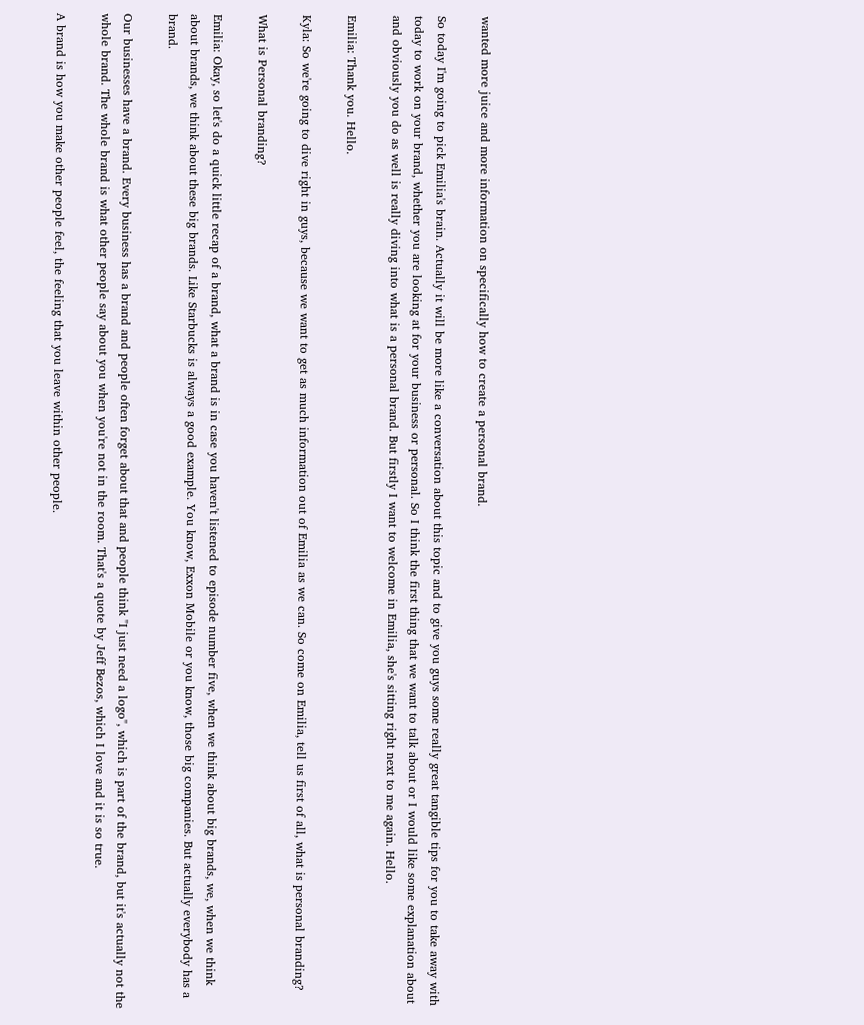wanted more juice and more information on specifically how to create a personal brand.

So today I'm going to pick Emilia's brain. Actually it will be more like a conversation about this topic and to give you guys some really great tangible tips for you to take away with today to work on your brand, whether you are looking at for your business or personal. So I think the first thing that we want to talk about or I would like some explanation about and obviously you do as well is really diving into what is a personal brand. But firstly I want to welcome in Emilia, she's sitting right next to me again. Hello.

Emilia: Thank you. Hello.

Kyla: So we're going to dive right in guys, because we want to get as much information out of Emilia as we can. So come on Emilia, tell us first of all, what is personal branding?

What is Personal branding?

Emilia: Okay, so let's do a quick little recap of a brand, what a brand is in case you haven't listened to episode number five, when we think about big brands, we, when we think about brands, we think about these big brands. Like Starbucks is always a good example. You know, Exxon Mobile or you know, those big companies. But actually everybody has a brand.

Our businesses have a brand. Every business has a brand and people often forget about that and people think "I just need a logo", which is part of the brand, but it's actually not the whole brand. The whole brand is what other people say about you when you're not in the room. That's a quote by Jeff Bezos, which I love and it is so true.

A brand is how you make other people feel, the feeling that you leave within other people.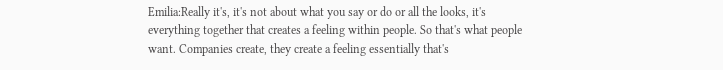Emilia:Really it's, it's not about what you say or do or all the looks, it's everything together that creates a feeling within people. So that's what people want. Companies create, they create a feeling essentially that's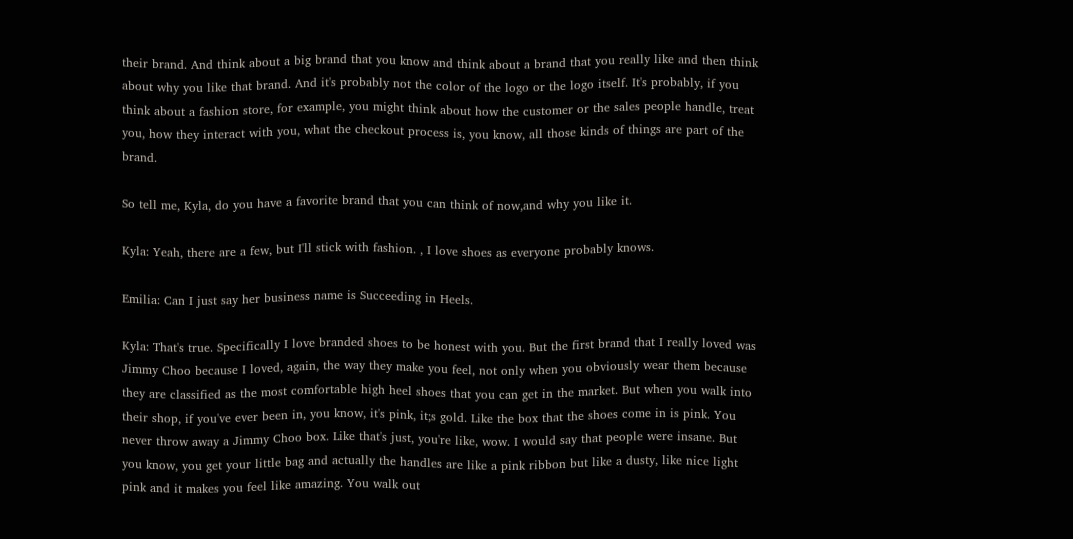their brand. And think about a big brand that you know and think about a brand that you really like and then think about why you like that brand. And it's probably not the color of the logo or the logo itself. It's probably, if you think about a fashion store, for example, you might think about how the customer or the sales people handle, treat you, how they interact with you, what the checkout process is, you know, all those kinds of things are part of the brand.

So tell me, Kyla, do you have a favorite brand that you can think of now,and why you like it.

Kyla: Yeah, there are a few, but I'll stick with fashion. , I love shoes as everyone probably knows.

Emilia: Can I just say her business name is Succeeding in Heels.

Kyla: That's true. Specifically I love branded shoes to be honest with you. But the first brand that I really loved was Jimmy Choo because I loved, again, the way they make you feel, not only when you obviously wear them because they are classified as the most comfortable high heel shoes that you can get in the market. But when you walk into their shop, if you've ever been in, you know, it's pink, it;s gold. Like the box that the shoes come in is pink. You never throw away a Jimmy Choo box. Like that's just, you're like, wow. I would say that people were insane. But you know, you get your little bag and actually the handles are like a pink ribbon but like a dusty, like nice light pink and it makes you feel like amazing. You walk out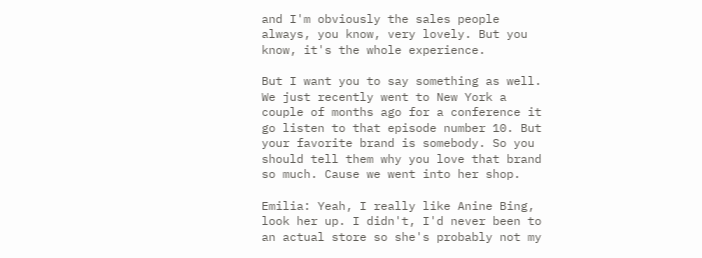and I'm obviously the sales people always, you know, very lovely. But you know, it's the whole experience.

But I want you to say something as well. We just recently went to New York a couple of months ago for a conference it go listen to that episode number 10. But your favorite brand is somebody. So you should tell them why you love that brand so much. Cause we went into her shop.

Emilia: Yeah, I really like Anine Bing, look her up. I didn't, I'd never been to an actual store so she's probably not my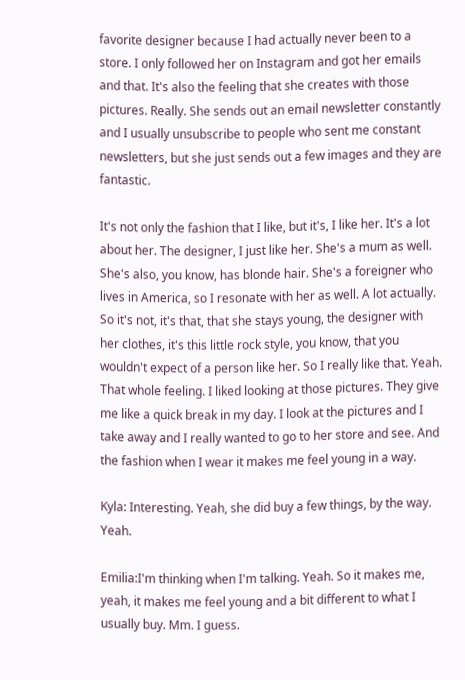favorite designer because I had actually never been to a store. I only followed her on Instagram and got her emails and that. It's also the feeling that she creates with those pictures. Really. She sends out an email newsletter constantly and I usually unsubscribe to people who sent me constant newsletters, but she just sends out a few images and they are fantastic.

It's not only the fashion that I like, but it's, I like her. It's a lot about her. The designer, I just like her. She's a mum as well. She's also, you know, has blonde hair. She's a foreigner who lives in America, so I resonate with her as well. A lot actually. So it's not, it's that, that she stays young, the designer with her clothes, it's this little rock style, you know, that you wouldn't expect of a person like her. So I really like that. Yeah. That whole feeling. I liked looking at those pictures. They give me like a quick break in my day. I look at the pictures and I take away and I really wanted to go to her store and see. And the fashion when I wear it makes me feel young in a way.

Kyla: Interesting. Yeah, she did buy a few things, by the way. Yeah.

Emilia:I'm thinking when I'm talking. Yeah. So it makes me, yeah, it makes me feel young and a bit different to what I usually buy. Mm. I guess.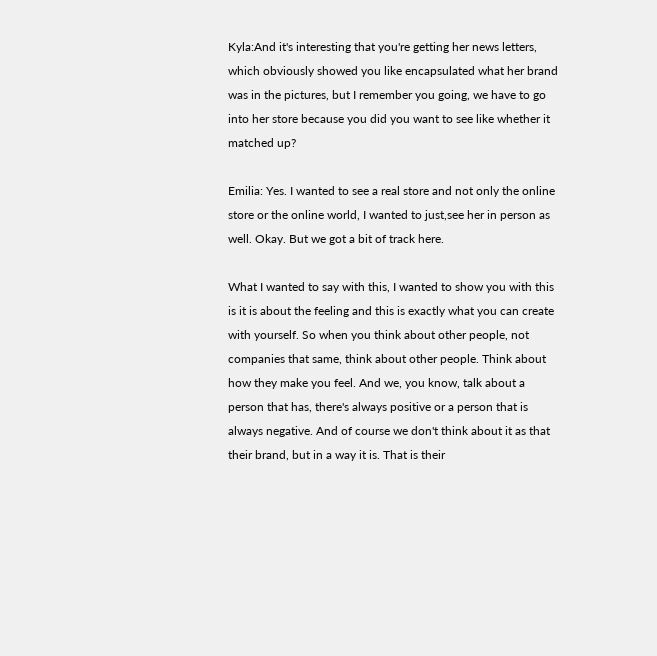Kyla:And it's interesting that you're getting her news letters, which obviously showed you like encapsulated what her brand was in the pictures, but I remember you going, we have to go into her store because you did you want to see like whether it matched up?

Emilia: Yes. I wanted to see a real store and not only the online store or the online world, I wanted to just,see her in person as well. Okay. But we got a bit of track here.

What I wanted to say with this, I wanted to show you with this is it is about the feeling and this is exactly what you can create with yourself. So when you think about other people, not companies that same, think about other people. Think about how they make you feel. And we, you know, talk about a person that has, there's always positive or a person that is always negative. And of course we don't think about it as that their brand, but in a way it is. That is their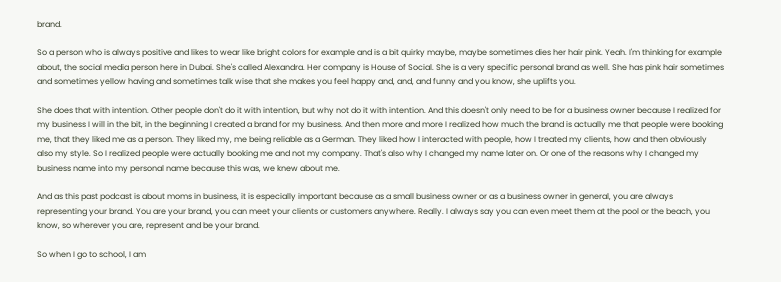brand.

So a person who is always positive and likes to wear like bright colors for example and is a bit quirky maybe, maybe sometimes dies her hair pink. Yeah. I'm thinking for example about, the social media person here in Dubai. She's called Alexandra. Her company is House of Social. She is a very specific personal brand as well. She has pink hair sometimes and sometimes yellow having and sometimes talk wise that she makes you feel happy and, and, and funny and you know, she uplifts you.

She does that with intention. Other people don't do it with intention, but why not do it with intention. And this doesn't only need to be for a business owner because I realized for my business I will in the bit, in the beginning I created a brand for my business. And then more and more I realized how much the brand is actually me that people were booking me, that they liked me as a person. They liked my, me being reliable as a German. They liked how I interacted with people, how I treated my clients, how and then obviously also my style. So I realized people were actually booking me and not my company. That's also why I changed my name later on. Or one of the reasons why I changed my business name into my personal name because this was, we knew about me.

And as this past podcast is about moms in business, it is especially important because as a small business owner or as a business owner in general, you are always representing your brand. You are your brand, you can meet your clients or customers anywhere. Really. I always say you can even meet them at the pool or the beach, you know, so wherever you are, represent and be your brand.

So when I go to school, I am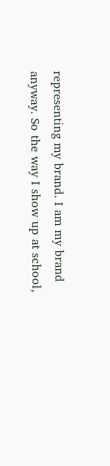representing my brand. I am my brand anyway. So the way I show up at school,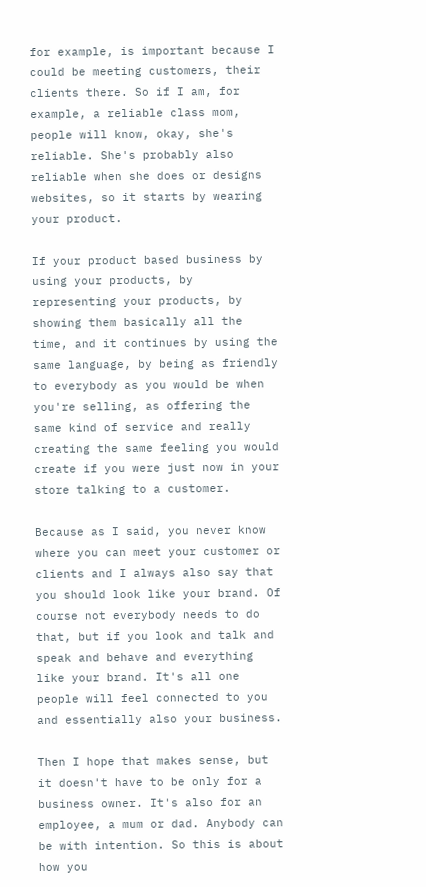for example, is important because I could be meeting customers, their clients there. So if I am, for example, a reliable class mom, people will know, okay, she's reliable. She's probably also reliable when she does or designs websites, so it starts by wearing your product.

If your product based business by using your products, by representing your products, by showing them basically all the time, and it continues by using the same language, by being as friendly to everybody as you would be when you're selling, as offering the same kind of service and really creating the same feeling you would create if you were just now in your store talking to a customer.

Because as I said, you never know where you can meet your customer or clients and I always also say that you should look like your brand. Of course not everybody needs to do that, but if you look and talk and speak and behave and everything like your brand. It's all one people will feel connected to you and essentially also your business.

Then I hope that makes sense, but it doesn't have to be only for a business owner. It's also for an employee, a mum or dad. Anybody can be with intention. So this is about how you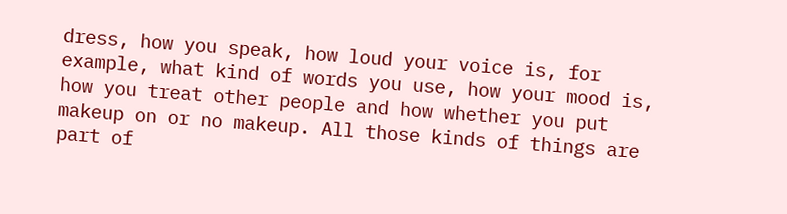dress, how you speak, how loud your voice is, for example, what kind of words you use, how your mood is, how you treat other people and how whether you put makeup on or no makeup. All those kinds of things are part of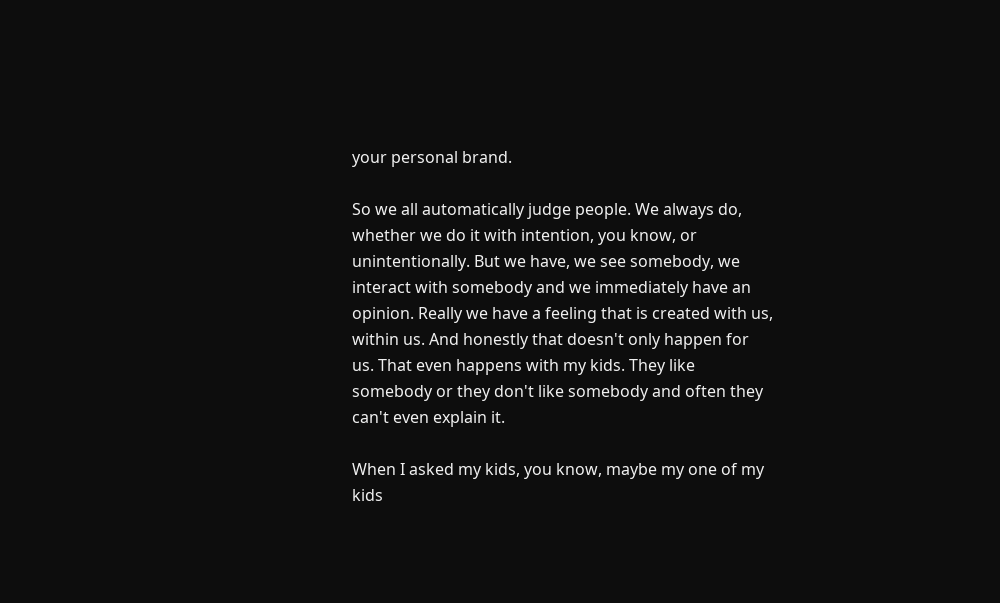your personal brand.

So we all automatically judge people. We always do, whether we do it with intention, you know, or unintentionally. But we have, we see somebody, we interact with somebody and we immediately have an opinion. Really we have a feeling that is created with us, within us. And honestly that doesn't only happen for us. That even happens with my kids. They like somebody or they don't like somebody and often they can't even explain it.

When I asked my kids, you know, maybe my one of my kids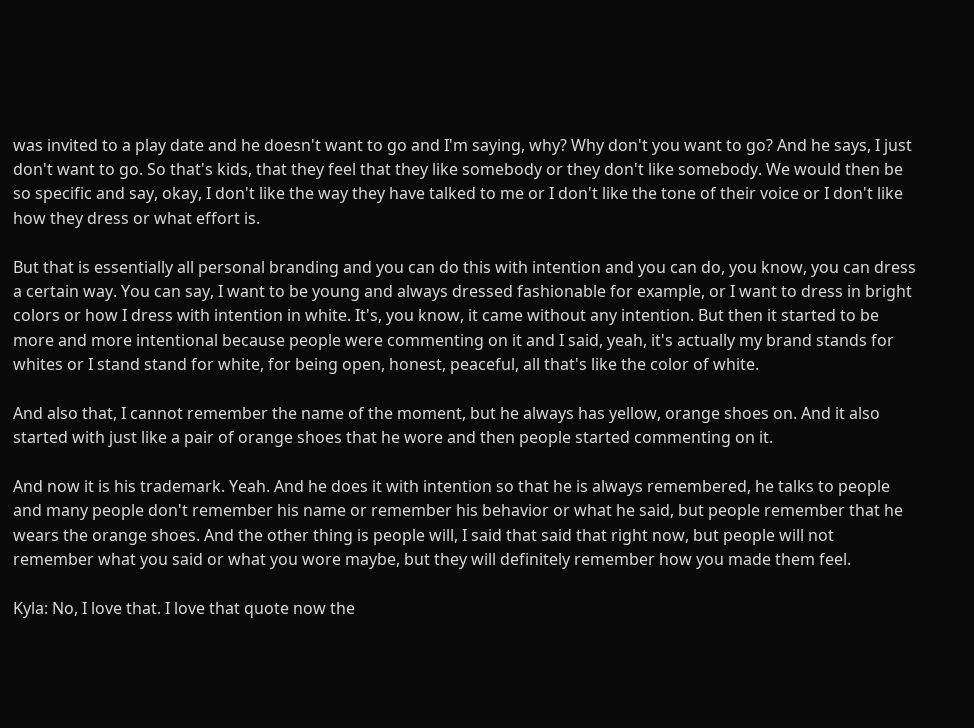was invited to a play date and he doesn't want to go and I'm saying, why? Why don't you want to go? And he says, I just don't want to go. So that's kids, that they feel that they like somebody or they don't like somebody. We would then be so specific and say, okay, I don't like the way they have talked to me or I don't like the tone of their voice or I don't like how they dress or what effort is.

But that is essentially all personal branding and you can do this with intention and you can do, you know, you can dress a certain way. You can say, I want to be young and always dressed fashionable for example, or I want to dress in bright colors or how I dress with intention in white. It's, you know, it came without any intention. But then it started to be more and more intentional because people were commenting on it and I said, yeah, it's actually my brand stands for whites or I stand stand for white, for being open, honest, peaceful, all that's like the color of white.

And also that, I cannot remember the name of the moment, but he always has yellow, orange shoes on. And it also started with just like a pair of orange shoes that he wore and then people started commenting on it.

And now it is his trademark. Yeah. And he does it with intention so that he is always remembered, he talks to people and many people don't remember his name or remember his behavior or what he said, but people remember that he wears the orange shoes. And the other thing is people will, I said that said that right now, but people will not remember what you said or what you wore maybe, but they will definitely remember how you made them feel.

Kyla: No, I love that. I love that quote now the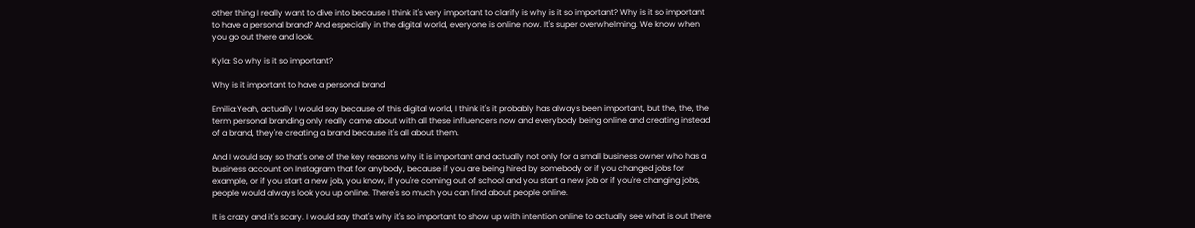other thing I really want to dive into because I think it's very important to clarify is why is it so important? Why is it so important to have a personal brand? And especially in the digital world, everyone is online now. It's super overwhelming. We know when you go out there and look.

Kyla: So why is it so important?

Why is it important to have a personal brand

Emilia:Yeah, actually I would say because of this digital world, I think it's it probably has always been important, but the, the, the term personal branding only really came about with all these influencers now and everybody being online and creating instead of a brand, they're creating a brand because it's all about them.

And I would say so that's one of the key reasons why it is important and actually not only for a small business owner who has a business account on Instagram that for anybody, because if you are being hired by somebody or if you changed jobs for example, or if you start a new job, you know, if you're coming out of school and you start a new job or if you're changing jobs, people would always look you up online. There's so much you can find about people online.

It is crazy and it's scary. I would say that's why it's so important to show up with intention online to actually see what is out there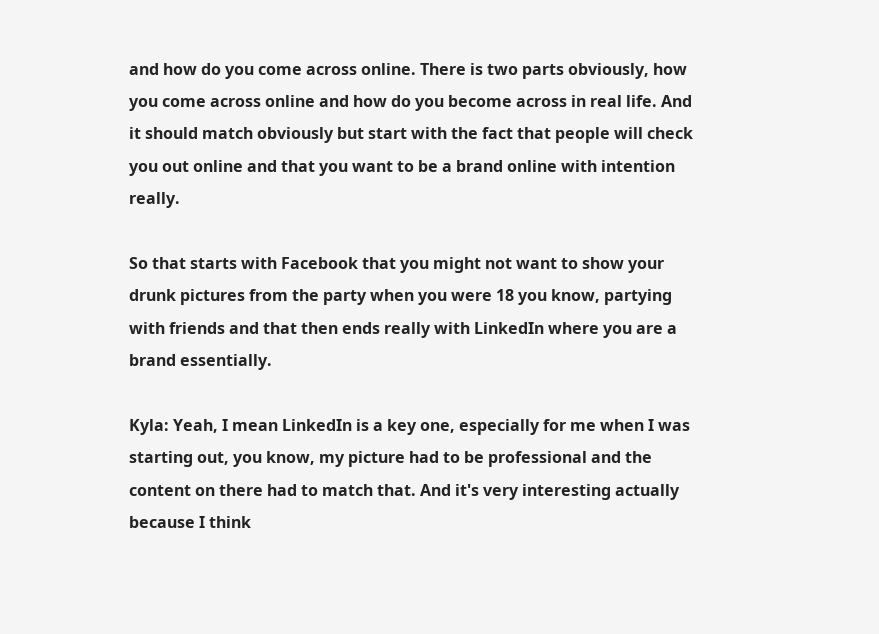and how do you come across online. There is two parts obviously, how you come across online and how do you become across in real life. And it should match obviously but start with the fact that people will check you out online and that you want to be a brand online with intention really.

So that starts with Facebook that you might not want to show your drunk pictures from the party when you were 18 you know, partying with friends and that then ends really with LinkedIn where you are a brand essentially.

Kyla: Yeah, I mean LinkedIn is a key one, especially for me when I was starting out, you know, my picture had to be professional and the content on there had to match that. And it's very interesting actually because I think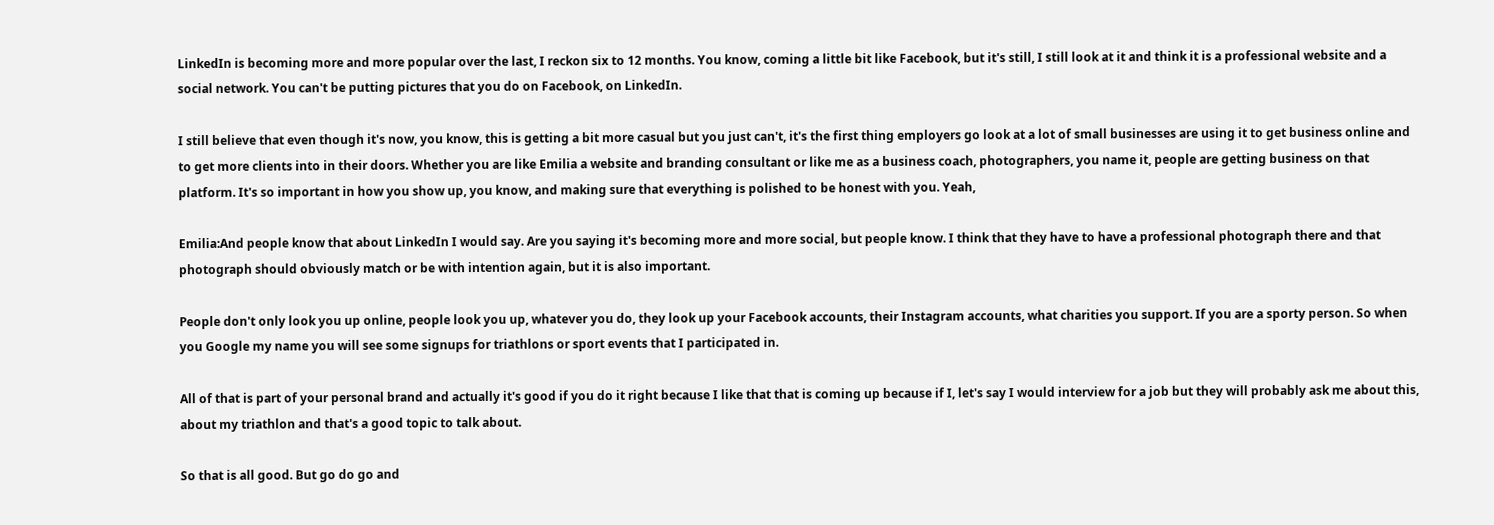LinkedIn is becoming more and more popular over the last, I reckon six to 12 months. You know, coming a little bit like Facebook, but it's still, I still look at it and think it is a professional website and a social network. You can't be putting pictures that you do on Facebook, on LinkedIn.

I still believe that even though it's now, you know, this is getting a bit more casual but you just can't, it's the first thing employers go look at a lot of small businesses are using it to get business online and to get more clients into in their doors. Whether you are like Emilia a website and branding consultant or like me as a business coach, photographers, you name it, people are getting business on that platform. It's so important in how you show up, you know, and making sure that everything is polished to be honest with you. Yeah,

Emilia:And people know that about LinkedIn I would say. Are you saying it's becoming more and more social, but people know. I think that they have to have a professional photograph there and that photograph should obviously match or be with intention again, but it is also important.

People don't only look you up online, people look you up, whatever you do, they look up your Facebook accounts, their Instagram accounts, what charities you support. If you are a sporty person. So when you Google my name you will see some signups for triathlons or sport events that I participated in.

All of that is part of your personal brand and actually it's good if you do it right because I like that that is coming up because if I, let's say I would interview for a job but they will probably ask me about this, about my triathlon and that's a good topic to talk about.

So that is all good. But go do go and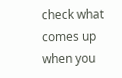check what comes up when you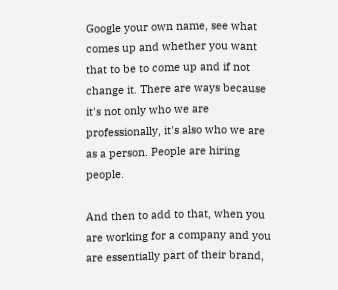Google your own name, see what comes up and whether you want that to be to come up and if not change it. There are ways because it's not only who we are professionally, it's also who we are as a person. People are hiring people.

And then to add to that, when you are working for a company and you are essentially part of their brand,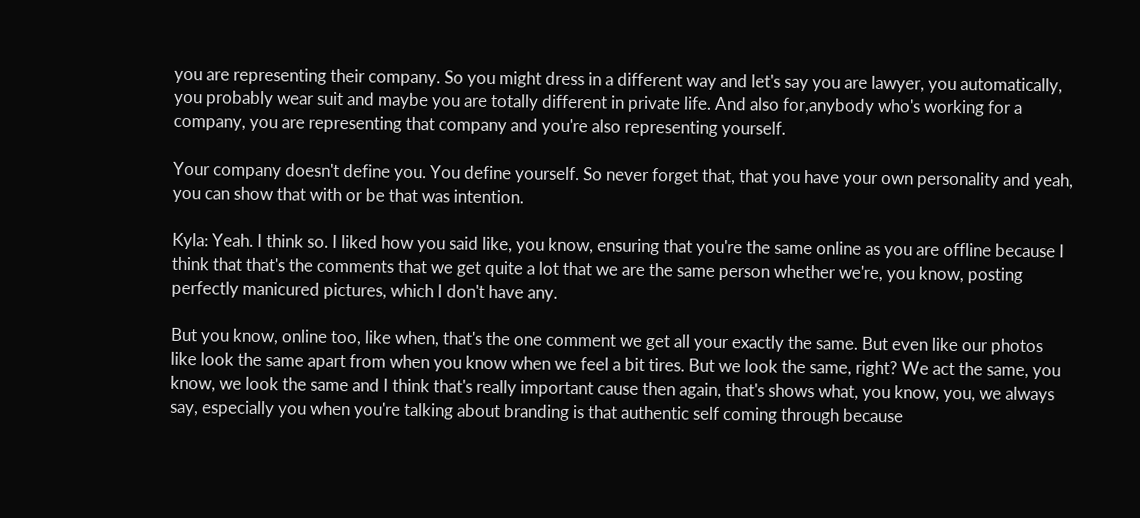you are representing their company. So you might dress in a different way and let's say you are lawyer, you automatically, you probably wear suit and maybe you are totally different in private life. And also for,anybody who's working for a company, you are representing that company and you're also representing yourself.

Your company doesn't define you. You define yourself. So never forget that, that you have your own personality and yeah, you can show that with or be that was intention.

Kyla: Yeah. I think so. I liked how you said like, you know, ensuring that you're the same online as you are offline because I think that that's the comments that we get quite a lot that we are the same person whether we're, you know, posting perfectly manicured pictures, which I don't have any.

But you know, online too, like when, that's the one comment we get all your exactly the same. But even like our photos like look the same apart from when you know when we feel a bit tires. But we look the same, right? We act the same, you know, we look the same and I think that's really important cause then again, that's shows what, you know, you, we always say, especially you when you're talking about branding is that authentic self coming through because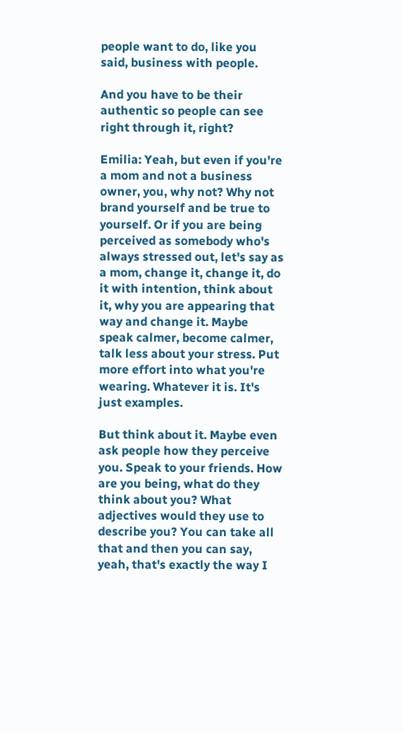people want to do, like you said, business with people.

And you have to be their authentic so people can see right through it, right?

Emilia: Yeah, but even if you're a mom and not a business owner, you, why not? Why not brand yourself and be true to yourself. Or if you are being perceived as somebody who's always stressed out, let's say as a mom, change it, change it, do it with intention, think about it, why you are appearing that way and change it. Maybe speak calmer, become calmer, talk less about your stress. Put more effort into what you're wearing. Whatever it is. It's just examples.

But think about it. Maybe even ask people how they perceive you. Speak to your friends. How are you being, what do they think about you? What adjectives would they use to describe you? You can take all that and then you can say, yeah, that's exactly the way I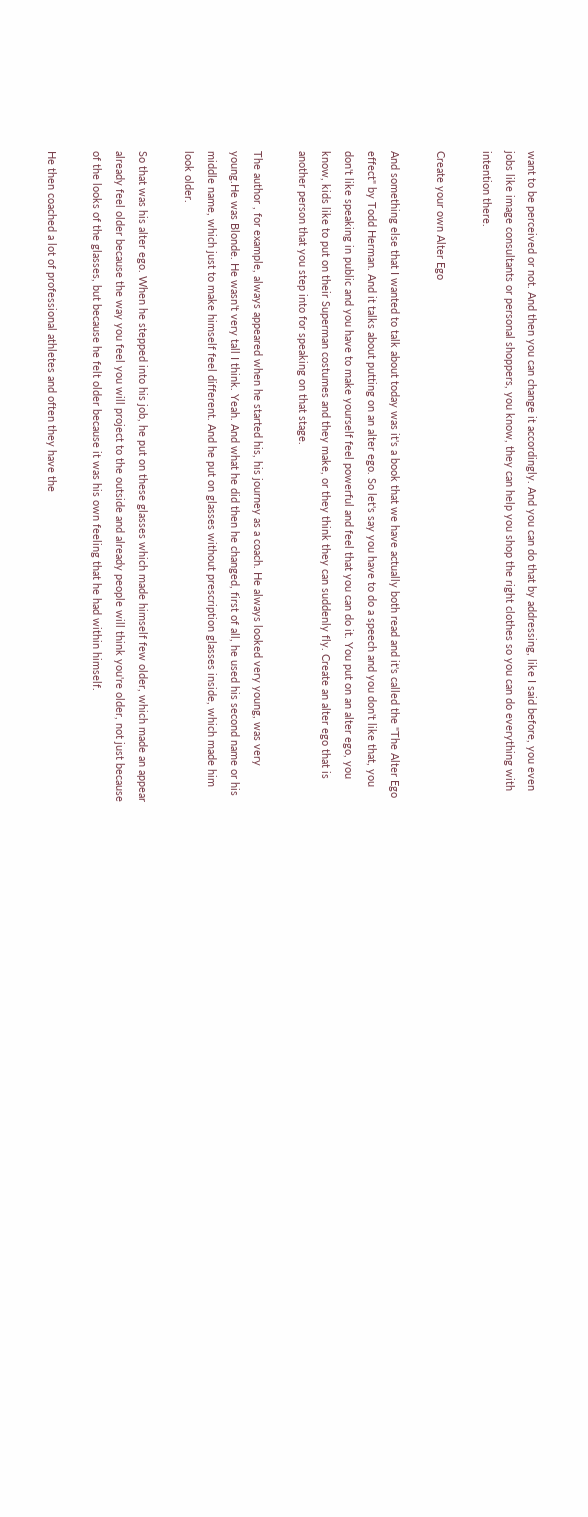want to be perceived or not. And then you can change it accordingly. And you can do that by addressing, like I said before, you even jobs like image consultants or personal shoppers, you know, they can help you shop the right clothes so you can do everything with intention there.

Create your own Alter Ego

And something else that I wanted to talk about today was it's a book that we have actually both read and it's called the "The Alter Ego effect" by Todd Herman. And it talks about putting on an alter ego. So let's say you have to do a speech and you don't like that, you don't like speaking in public and you have to make yourself feel powerful and feel that you can do it. You put on an alter ego, you know, kids like to put on their Superman costumes and they make, or they think they can suddenly fly. Create an alter ego that is another person that you step into for speaking on that stage.

The author , for example, always appeared when he started his, his journey as a coach. He always looked very young, was very young.He was Blonde. He wasn't very tall I think. Yeah. And what he did then he changed, first of all, he used his second name or his middle name, which just to make himself feel different. And he put on glasses without prescription glasses inside, which made him look older.

So that was his alter ego. When he stepped into his job, he put on these glasses which made himself few older, which made an appear already feel older because the way you feel you will project to the outside and already people will think you're older, not just because of the looks of the glasses, but because he felt older because it was his own feeling that he had within himself.

He then coached a lot of professional athletes and often they have the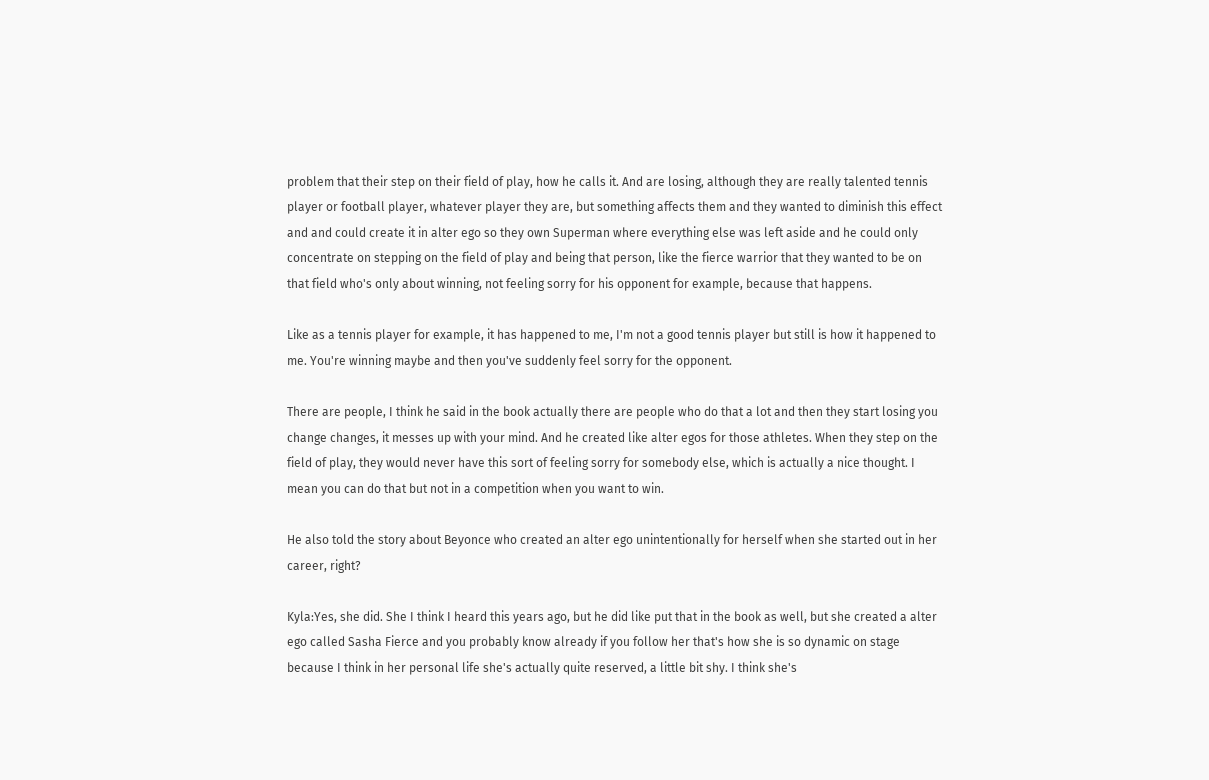problem that their step on their field of play, how he calls it. And are losing, although they are really talented tennis player or football player, whatever player they are, but something affects them and they wanted to diminish this effect and and could create it in alter ego so they own Superman where everything else was left aside and he could only concentrate on stepping on the field of play and being that person, like the fierce warrior that they wanted to be on that field who's only about winning, not feeling sorry for his opponent for example, because that happens.

Like as a tennis player for example, it has happened to me, I'm not a good tennis player but still is how it happened to me. You're winning maybe and then you've suddenly feel sorry for the opponent.

There are people, I think he said in the book actually there are people who do that a lot and then they start losing you change changes, it messes up with your mind. And he created like alter egos for those athletes. When they step on the field of play, they would never have this sort of feeling sorry for somebody else, which is actually a nice thought. I mean you can do that but not in a competition when you want to win.

He also told the story about Beyonce who created an alter ego unintentionally for herself when she started out in her career, right?

Kyla:Yes, she did. She I think I heard this years ago, but he did like put that in the book as well, but she created a alter ego called Sasha Fierce and you probably know already if you follow her that's how she is so dynamic on stage because I think in her personal life she's actually quite reserved, a little bit shy. I think she's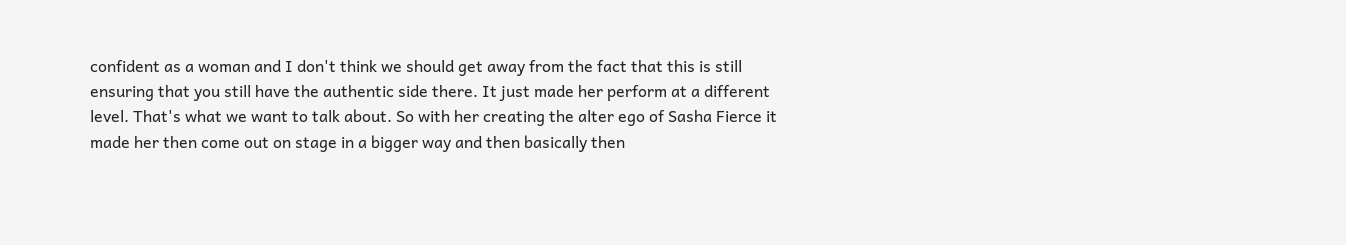confident as a woman and I don't think we should get away from the fact that this is still ensuring that you still have the authentic side there. It just made her perform at a different level. That's what we want to talk about. So with her creating the alter ego of Sasha Fierce it made her then come out on stage in a bigger way and then basically then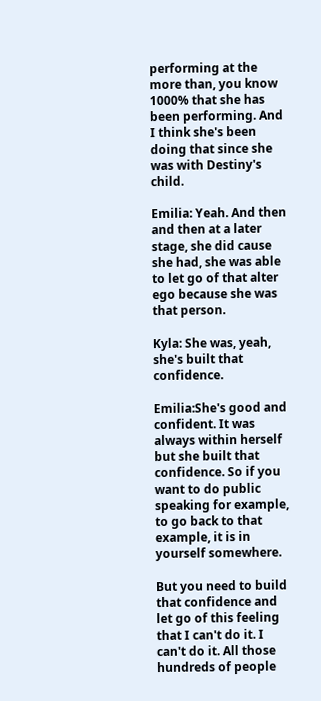performing at the more than, you know 1000% that she has been performing. And I think she's been doing that since she was with Destiny's child.

Emilia: Yeah. And then and then at a later stage, she did cause she had, she was able to let go of that alter ego because she was that person.

Kyla: She was, yeah, she's built that confidence.

Emilia:She's good and confident. It was always within herself but she built that confidence. So if you want to do public speaking for example, to go back to that example, it is in yourself somewhere.

But you need to build that confidence and let go of this feeling that I can't do it. I can't do it. All those hundreds of people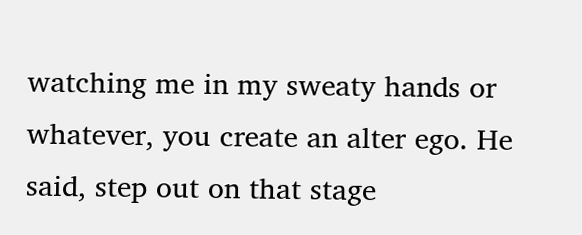watching me in my sweaty hands or whatever, you create an alter ego. He said, step out on that stage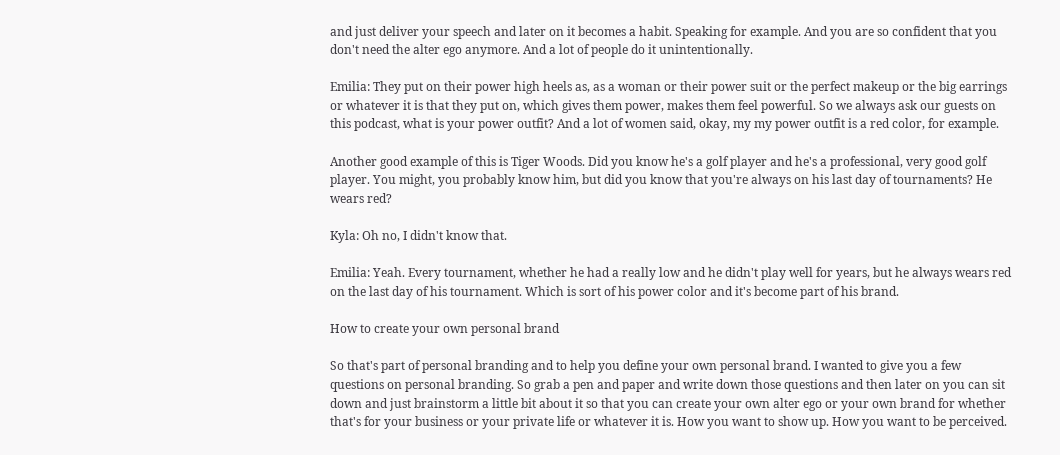and just deliver your speech and later on it becomes a habit. Speaking for example. And you are so confident that you don't need the alter ego anymore. And a lot of people do it unintentionally.

Emilia: They put on their power high heels as, as a woman or their power suit or the perfect makeup or the big earrings or whatever it is that they put on, which gives them power, makes them feel powerful. So we always ask our guests on this podcast, what is your power outfit? And a lot of women said, okay, my my power outfit is a red color, for example.

Another good example of this is Tiger Woods. Did you know he's a golf player and he's a professional, very good golf player. You might, you probably know him, but did you know that you're always on his last day of tournaments? He wears red?

Kyla: Oh no, I didn't know that.

Emilia: Yeah. Every tournament, whether he had a really low and he didn't play well for years, but he always wears red on the last day of his tournament. Which is sort of his power color and it's become part of his brand.

How to create your own personal brand

So that's part of personal branding and to help you define your own personal brand. I wanted to give you a few questions on personal branding. So grab a pen and paper and write down those questions and then later on you can sit down and just brainstorm a little bit about it so that you can create your own alter ego or your own brand for whether that's for your business or your private life or whatever it is. How you want to show up. How you want to be perceived.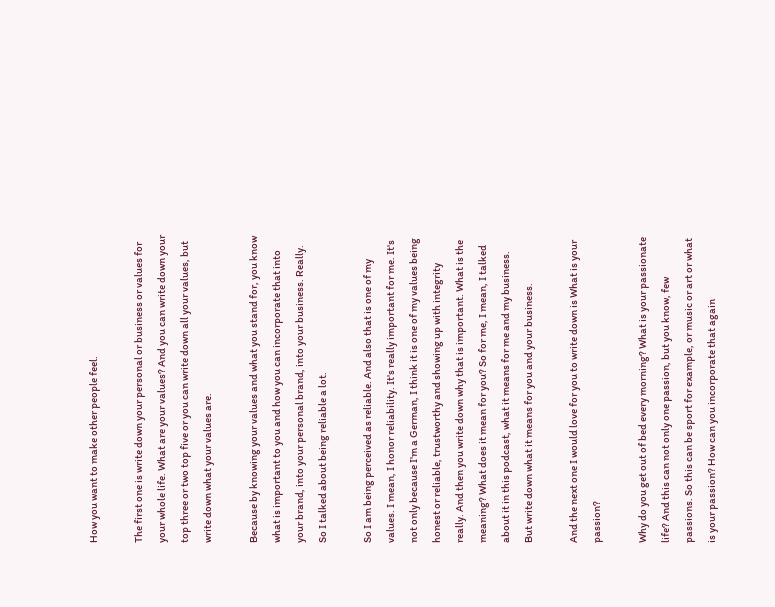How you want to make other people feel.

The first one is write down your personal or business or values for your whole life. What are your values? And you can write down your top three or two top five or you can write down all your values, but write down what your values are.

Because by knowing your values and what you stand for, you know what is important to you and how you can incorporate that into your brand, into your personal brand, into your business. Really. So I talked about being reliable a lot.

So I am being perceived as reliable. And also that is one of my values. I mean, I honor reliability. It's really important for me. It's not only because I'm a German, I think it is one of my values being honest or reliable, trustworthy and showing up with integrity really. And then you write down why that is important. What is the meaning? What does it mean for you? So for me, I mean, I talked about it in this podcast, what it means for me and my business. But write down what it means for you and your business.

And the next one I would love for you to write down is What is your passion?

Why do you get out of bed every morning? What is your passionate life? And this can not only one passion, but you know, few passions. So this can be sport for example, or music or art or what is your passion? How can you incorporate that again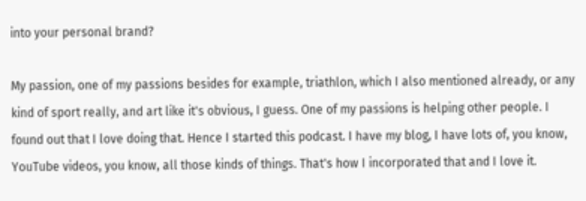into your personal brand?

My passion, one of my passions besides for example, triathlon, which I also mentioned already, or any kind of sport really, and art like it's obvious, I guess. One of my passions is helping other people. I found out that I love doing that. Hence I started this podcast. I have my blog, I have lots of, you know, YouTube videos, you know, all those kinds of things. That's how I incorporated that and I love it.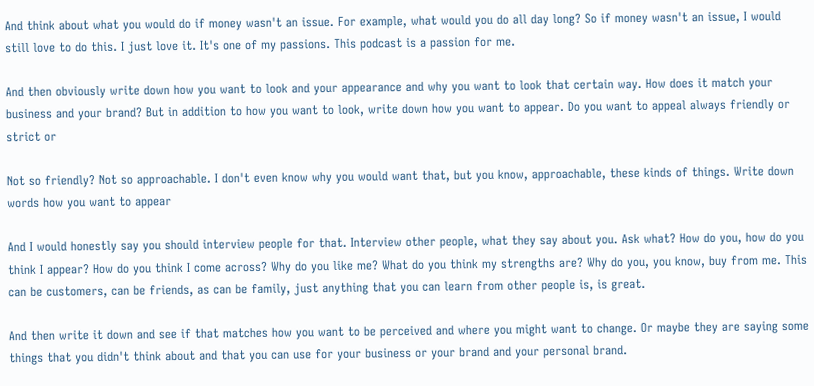And think about what you would do if money wasn't an issue. For example, what would you do all day long? So if money wasn't an issue, I would still love to do this. I just love it. It's one of my passions. This podcast is a passion for me.

And then obviously write down how you want to look and your appearance and why you want to look that certain way. How does it match your business and your brand? But in addition to how you want to look, write down how you want to appear. Do you want to appeal always friendly or strict or

Not so friendly? Not so approachable. I don't even know why you would want that, but you know, approachable, these kinds of things. Write down words how you want to appear

And I would honestly say you should interview people for that. Interview other people, what they say about you. Ask what? How do you, how do you think I appear? How do you think I come across? Why do you like me? What do you think my strengths are? Why do you, you know, buy from me. This can be customers, can be friends, as can be family, just anything that you can learn from other people is, is great.

And then write it down and see if that matches how you want to be perceived and where you might want to change. Or maybe they are saying some things that you didn't think about and that you can use for your business or your brand and your personal brand.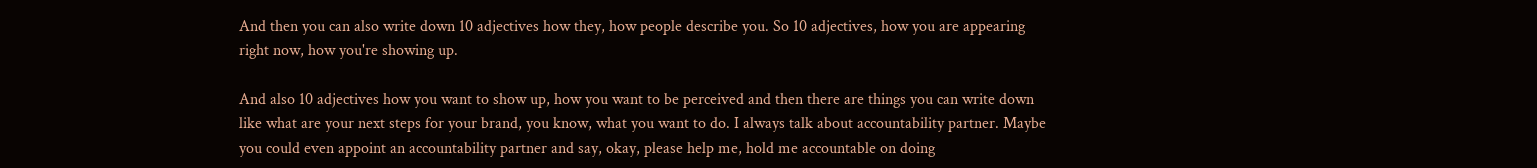And then you can also write down 10 adjectives how they, how people describe you. So 10 adjectives, how you are appearing right now, how you're showing up.

And also 10 adjectives how you want to show up, how you want to be perceived and then there are things you can write down like what are your next steps for your brand, you know, what you want to do. I always talk about accountability partner. Maybe you could even appoint an accountability partner and say, okay, please help me, hold me accountable on doing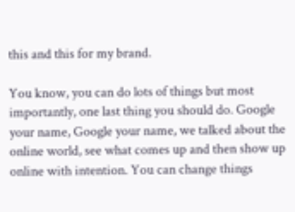this and this for my brand.

You know, you can do lots of things but most importantly, one last thing you should do. Google your name, Google your name, we talked about the online world, see what comes up and then show up online with intention. You can change things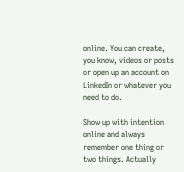online. You can create, you know, videos or posts or open up an account on LinkedIn or whatever you need to do.

Show up with intention online and always remember one thing or two things. Actually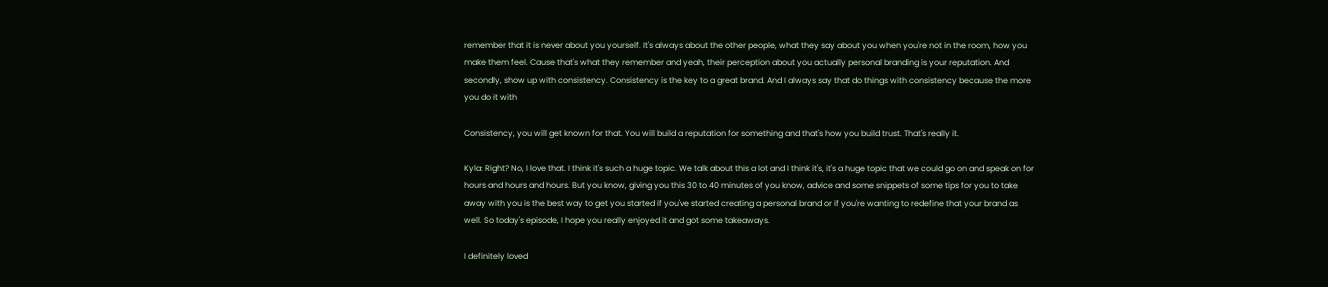remember that it is never about you yourself. It's always about the other people, what they say about you when you're not in the room, how you make them feel. Cause that's what they remember and yeah, their perception about you actually personal branding is your reputation. And secondly, show up with consistency. Consistency is the key to a great brand. And I always say that do things with consistency because the more you do it with

Consistency, you will get known for that. You will build a reputation for something and that's how you build trust. That's really it.

Kyla: Right? No, I love that. I think it's such a huge topic. We talk about this a lot and I think it's, it's a huge topic that we could go on and speak on for hours and hours and hours. But you know, giving you this 30 to 40 minutes of you know, advice and some snippets of some tips for you to take away with you is the best way to get you started if you've started creating a personal brand or if you're wanting to redefine that your brand as well. So today's episode, I hope you really enjoyed it and got some takeaways.

I definitely loved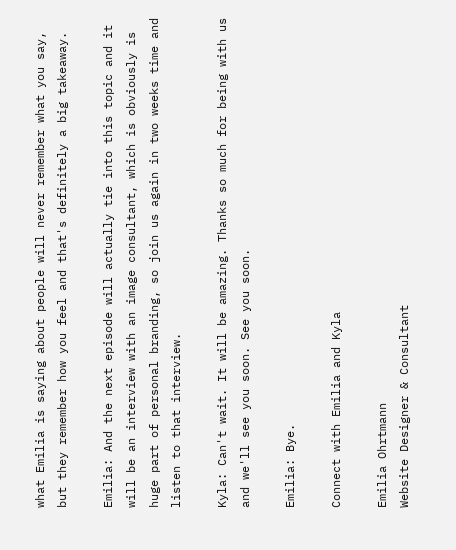what Emilia is saying about people will never remember what you say, but they remember how you feel and that's definitely a big takeaway.

Emilia: And the next episode will actually tie into this topic and it will be an interview with an image consultant, which is obviously is huge part of personal branding, so join us again in two weeks time and listen to that interview.

Kyla: Can't wait. It will be amazing. Thanks so much for being with us and we'll see you soon. See you soon.

Emilia: Bye.

Connect with Emilia and Kyla

Emilia Ohrtmann
Website Designer & Consultant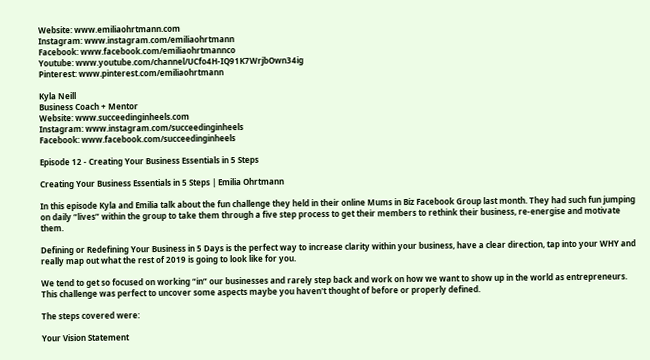Website: www.emiliaohrtmann.com
Instagram: www.instagram.com/emiliaohrtmann
Facebook: www.facebook.com/emiliaohrtmannco
Youtube: www.youtube.com/channel/UCfo4H-IQ91K7WrjbOwn34ig
Pinterest: www.pinterest.com/emiliaohrtmann

Kyla Neill
Business Coach + Mentor
Website: www.succeedinginheels.com
Instagram: www.instagram.com/succeedinginheels
Facebook: www.facebook.com/succeedinginheels

Episode 12 - Creating Your Business Essentials in 5 Steps

Creating Your Business Essentials in 5 Steps | Emilia Ohrtmann

In this episode Kyla and Emilia talk about the fun challenge they held in their online Mums in Biz Facebook Group last month. They had such fun jumping on daily “lives” within the group to take them through a five step process to get their members to rethink their business, re-energise and motivate them.

Defining or Redefining Your Business in 5 Days is the perfect way to increase clarity within your business, have a clear direction, tap into your WHY and really map out what the rest of 2019 is going to look like for you.

We tend to get so focused on working “in” our businesses and rarely step back and work on how we want to show up in the world as entrepreneurs. This challenge was perfect to uncover some aspects maybe you haven't thought of before or properly defined.

The steps covered were:

Your Vision Statement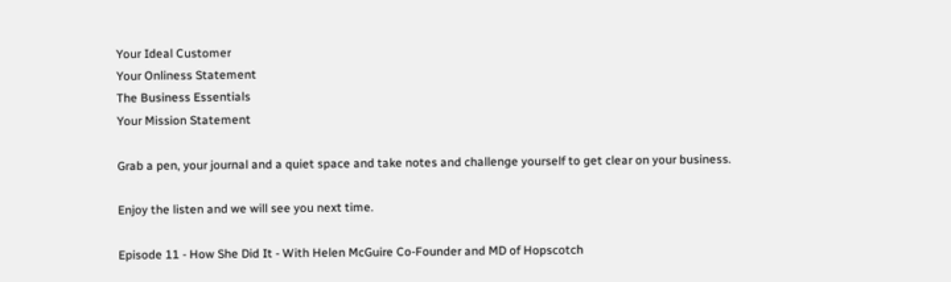Your Ideal Customer
Your Onliness Statement
The Business Essentials
Your Mission Statement

Grab a pen, your journal and a quiet space and take notes and challenge yourself to get clear on your business.

Enjoy the listen and we will see you next time.

Episode 11 - How She Did It - With Helen McGuire Co-Founder and MD of Hopscotch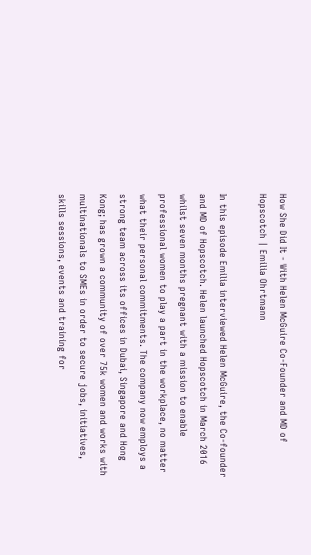How She Did It - With Helen McGuire Co-Founder and MD of Hopscotch | Emilia Ohrtmann

In this episode Emilia interviewed Helen McGuire, the Co-founder and MD of Hopscotch. Helen launched Hopscotch in March 2016 whilst seven months pregnant with a mission to enable professional women to play a part in the workplace, no matter what their personal commitments. The company now employs a strong team across its offices in Dubai, Singapore and Hong Kong; has grown a community of over 75k women and works with multinationals to SMEs in order to secure jobs, initiatives, skills sessions, events and training for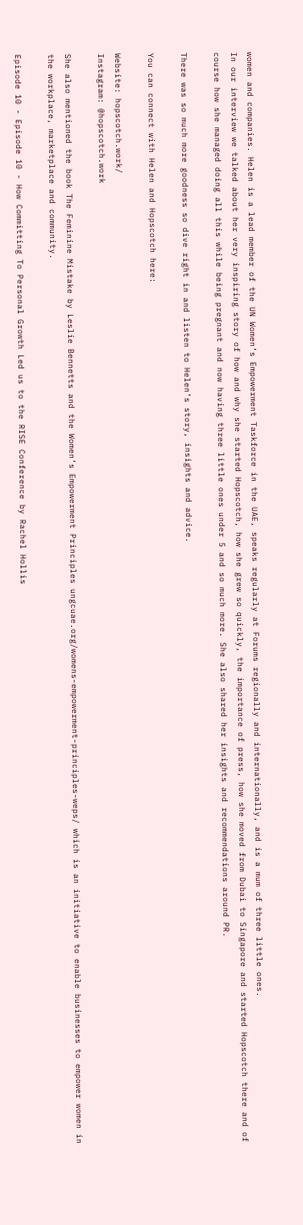women and companies. Helen is a lead member of the UN Women’s Empowerment Taskforce in the UAE, speaks regularly at Forums regionally and internationally, and is a mum of three little ones.
In our interview we talked about her very inspiring story of how and why she started Hopscotch, how she grew so quickly, the importance of press, how she moved from Dubai to Singapore and started Hopscotch there and of course how she managed doing all this while being pregnant and now having three little ones under 5 and so much more. She also shared her insights and recommendations around PR.

There was so much more goodness so dive right in and listen to Helen’s story, insights and advice.

You can connect with Helen and Hopscotch here:

Website: hopscotch.work/
Instagram: @hopscotch.work

She also mentioned the book The Feminine Mistake by Leslie Bennetts and the Women’s Empowerment Principles ungcuae.org/womens-empowerment-principles-weps/ which is an initiative to enable businesses to empower women in the workplace, marketplace and community.

Episode 10 - Episode 10 - How Committing To Personal Growth Led us to the RISE Conference by Rachel Hollis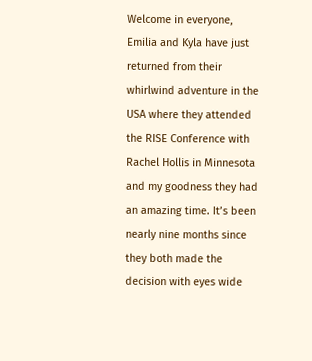Welcome in everyone, Emilia and Kyla have just returned from their whirlwind adventure in the USA where they attended the RISE Conference with Rachel Hollis in Minnesota and my goodness they had an amazing time. It’s been nearly nine months since they both made the decision with eyes wide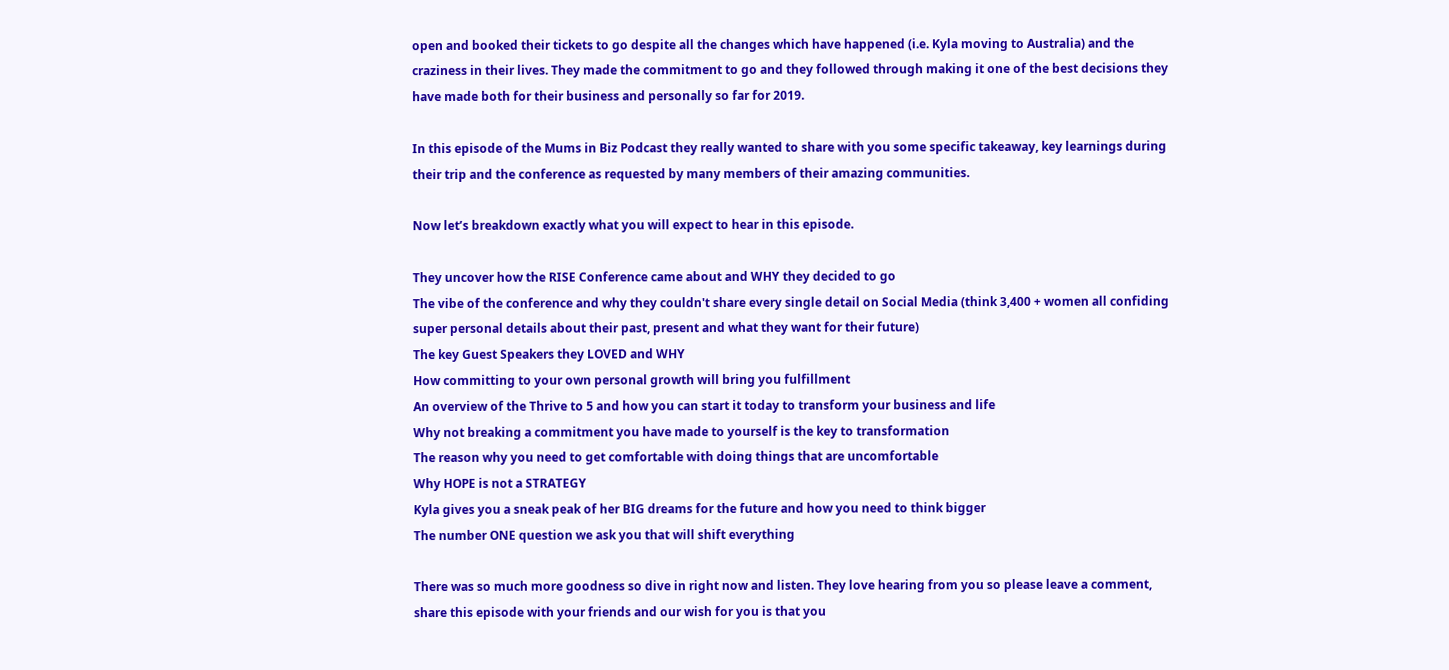open and booked their tickets to go despite all the changes which have happened (i.e. Kyla moving to Australia) and the craziness in their lives. They made the commitment to go and they followed through making it one of the best decisions they have made both for their business and personally so far for 2019.

In this episode of the Mums in Biz Podcast they really wanted to share with you some specific takeaway, key learnings during their trip and the conference as requested by many members of their amazing communities.

Now let’s breakdown exactly what you will expect to hear in this episode.

They uncover how the RISE Conference came about and WHY they decided to go
The vibe of the conference and why they couldn't share every single detail on Social Media (think 3,400 + women all confiding super personal details about their past, present and what they want for their future)
The key Guest Speakers they LOVED and WHY
How committing to your own personal growth will bring you fulfillment
An overview of the Thrive to 5 and how you can start it today to transform your business and life
Why not breaking a commitment you have made to yourself is the key to transformation
The reason why you need to get comfortable with doing things that are uncomfortable
Why HOPE is not a STRATEGY
Kyla gives you a sneak peak of her BIG dreams for the future and how you need to think bigger
The number ONE question we ask you that will shift everything

There was so much more goodness so dive in right now and listen. They love hearing from you so please leave a comment, share this episode with your friends and our wish for you is that you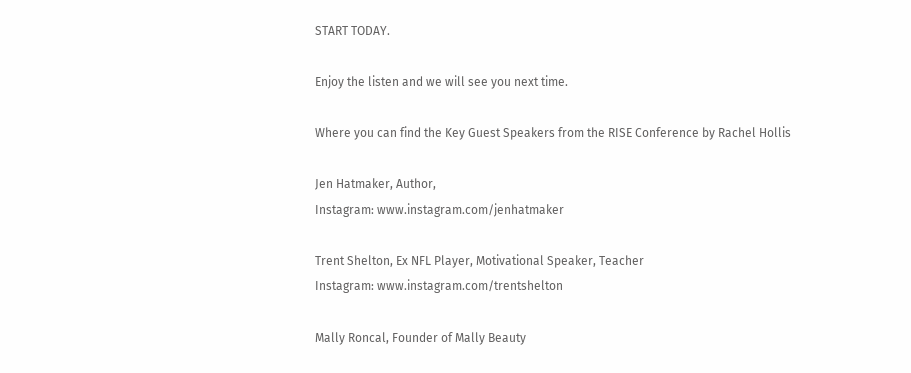START TODAY.

Enjoy the listen and we will see you next time.

Where you can find the Key Guest Speakers from the RISE Conference by Rachel Hollis

Jen Hatmaker, Author,
Instagram: www.instagram.com/jenhatmaker

Trent Shelton, Ex NFL Player, Motivational Speaker, Teacher
Instagram: www.instagram.com/trentshelton

Mally Roncal, Founder of Mally Beauty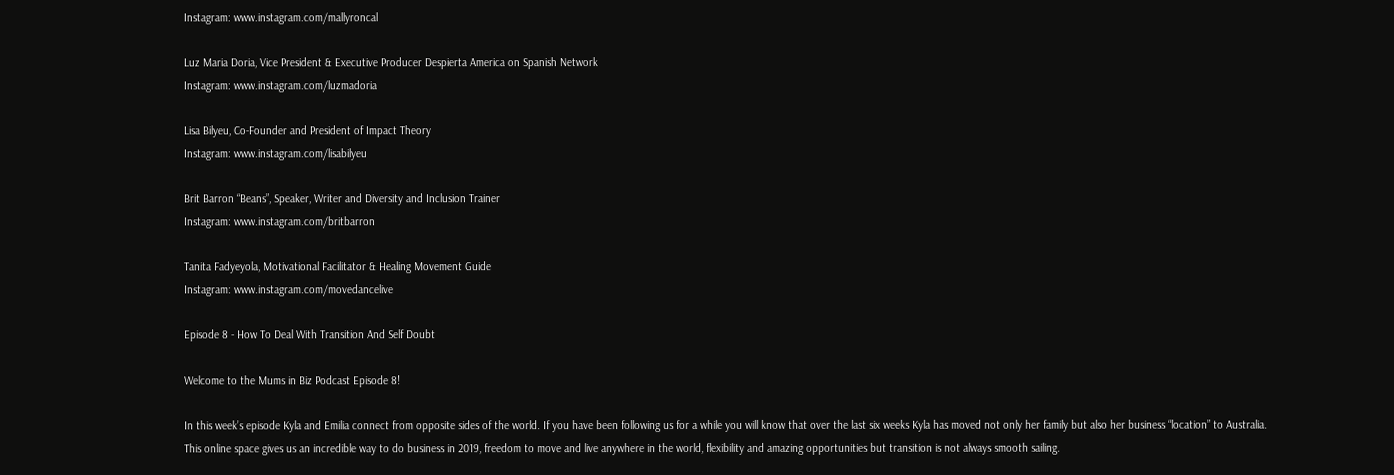Instagram: www.instagram.com/mallyroncal

Luz Maria Doria, Vice President & Executive Producer Despierta America on Spanish Network
Instagram: www.instagram.com/luzmadoria

Lisa Bilyeu, Co-Founder and President of Impact Theory
Instagram: www.instagram.com/lisabilyeu

Brit Barron “Beans”, Speaker, Writer and Diversity and Inclusion Trainer
Instagram: www.instagram.com/britbarron

Tanita Fadyeyola, Motivational Facilitator & Healing Movement Guide
Instagram: www.instagram.com/movedancelive

Episode 8 - How To Deal With Transition And Self Doubt

Welcome to the Mums in Biz Podcast Episode 8!

In this week’s episode Kyla and Emilia connect from opposite sides of the world. If you have been following us for a while you will know that over the last six weeks Kyla has moved not only her family but also her business “location” to Australia.
This online space gives us an incredible way to do business in 2019, freedom to move and live anywhere in the world, flexibility and amazing opportunities but transition is not always smooth sailing.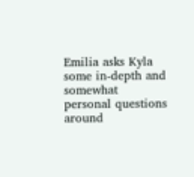Emilia asks Kyla some in-depth and somewhat personal questions around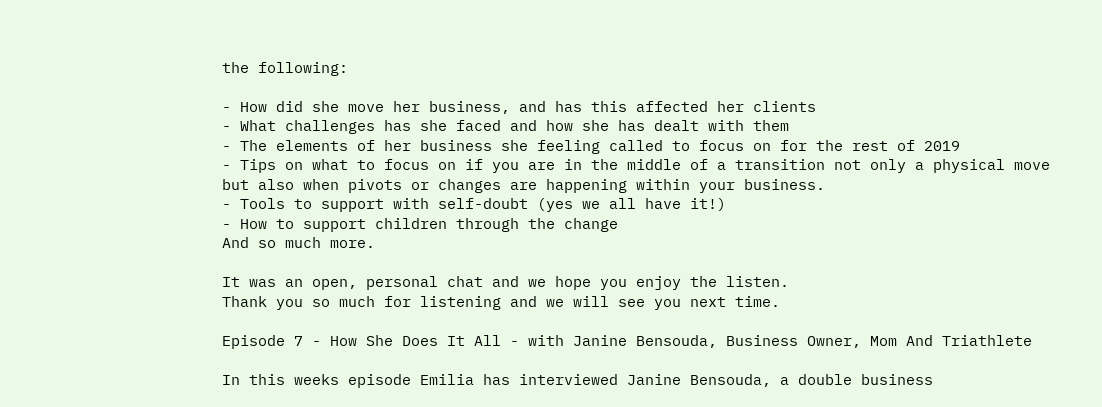the following:

- How did she move her business, and has this affected her clients
- What challenges has she faced and how she has dealt with them
- The elements of her business she feeling called to focus on for the rest of 2019
- Tips on what to focus on if you are in the middle of a transition not only a physical move but also when pivots or changes are happening within your business.
- Tools to support with self-doubt (yes we all have it!)
- How to support children through the change
And so much more.

It was an open, personal chat and we hope you enjoy the listen.
Thank you so much for listening and we will see you next time.

Episode 7 - How She Does It All - with Janine Bensouda, Business Owner, Mom And Triathlete

In this weeks episode Emilia has interviewed Janine Bensouda, a double business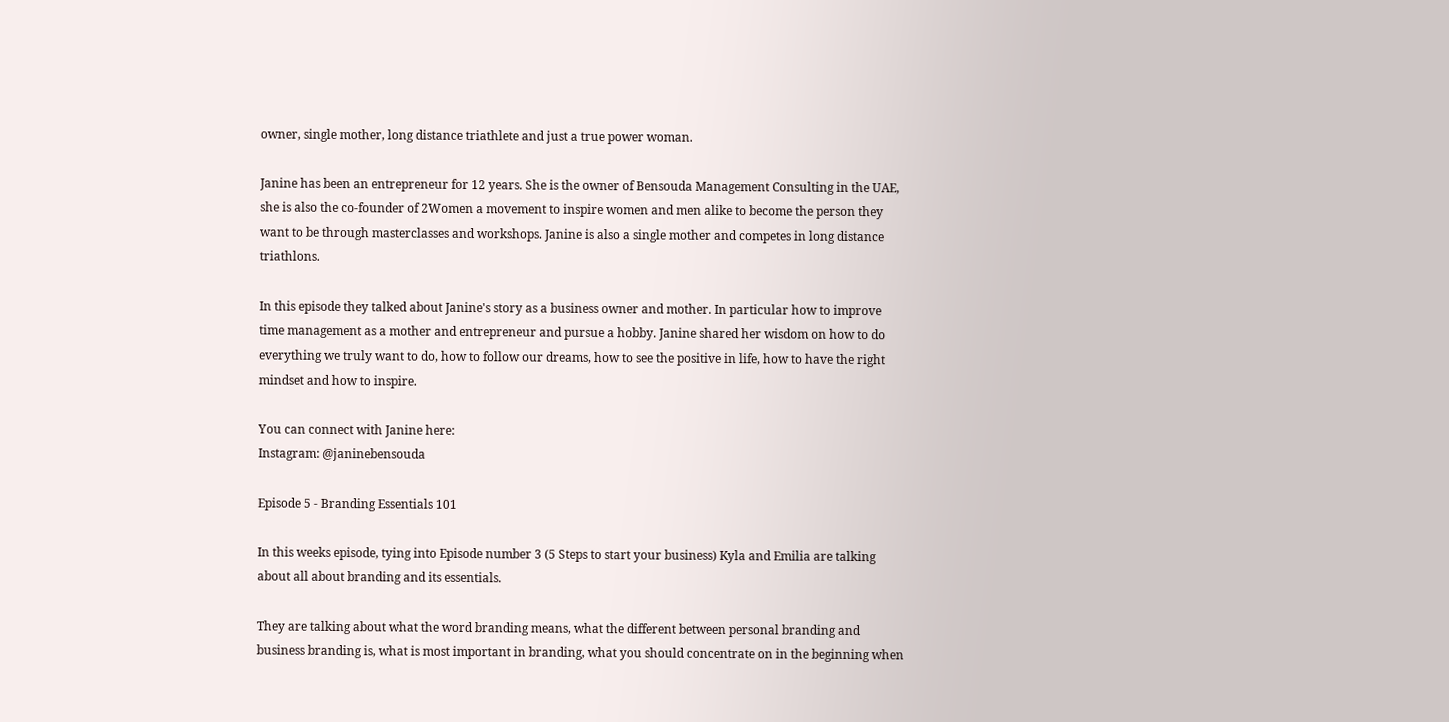owner, single mother, long distance triathlete and just a true power woman.

Janine has been an entrepreneur for 12 years. She is the owner of Bensouda Management Consulting in the UAE, she is also the co-founder of 2Women a movement to inspire women and men alike to become the person they want to be through masterclasses and workshops. Janine is also a single mother and competes in long distance triathlons.

In this episode they talked about Janine's story as a business owner and mother. In particular how to improve time management as a mother and entrepreneur and pursue a hobby. Janine shared her wisdom on how to do everything we truly want to do, how to follow our dreams, how to see the positive in life, how to have the right mindset and how to inspire.

You can connect with Janine here:
Instagram: @janinebensouda

Episode 5 - Branding Essentials 101

In this weeks episode, tying into Episode number 3 (5 Steps to start your business) Kyla and Emilia are talking about all about branding and its essentials.

They are talking about what the word branding means, what the different between personal branding and business branding is, what is most important in branding, what you should concentrate on in the beginning when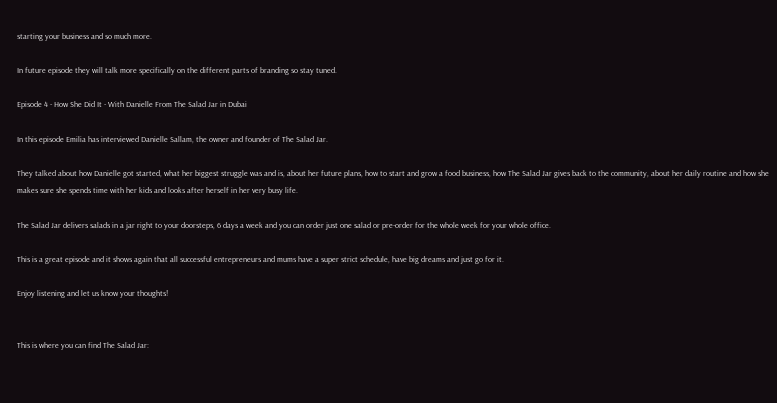starting your business and so much more.

In future episode they will talk more specifically on the different parts of branding so stay tuned.

Episode 4 - How She Did It - With Danielle From The Salad Jar in Dubai

In this episode Emilia has interviewed Danielle Sallam, the owner and founder of The Salad Jar.

They talked about how Danielle got started, what her biggest struggle was and is, about her future plans, how to start and grow a food business, how The Salad Jar gives back to the community, about her daily routine and how she makes sure she spends time with her kids and looks after herself in her very busy life.

The Salad Jar delivers salads in a jar right to your doorsteps, 6 days a week and you can order just one salad or pre-order for the whole week for your whole office.

This is a great episode and it shows again that all successful entrepreneurs and mums have a super strict schedule, have big dreams and just go for it.

Enjoy listening and let us know your thoughts!


This is where you can find The Salad Jar: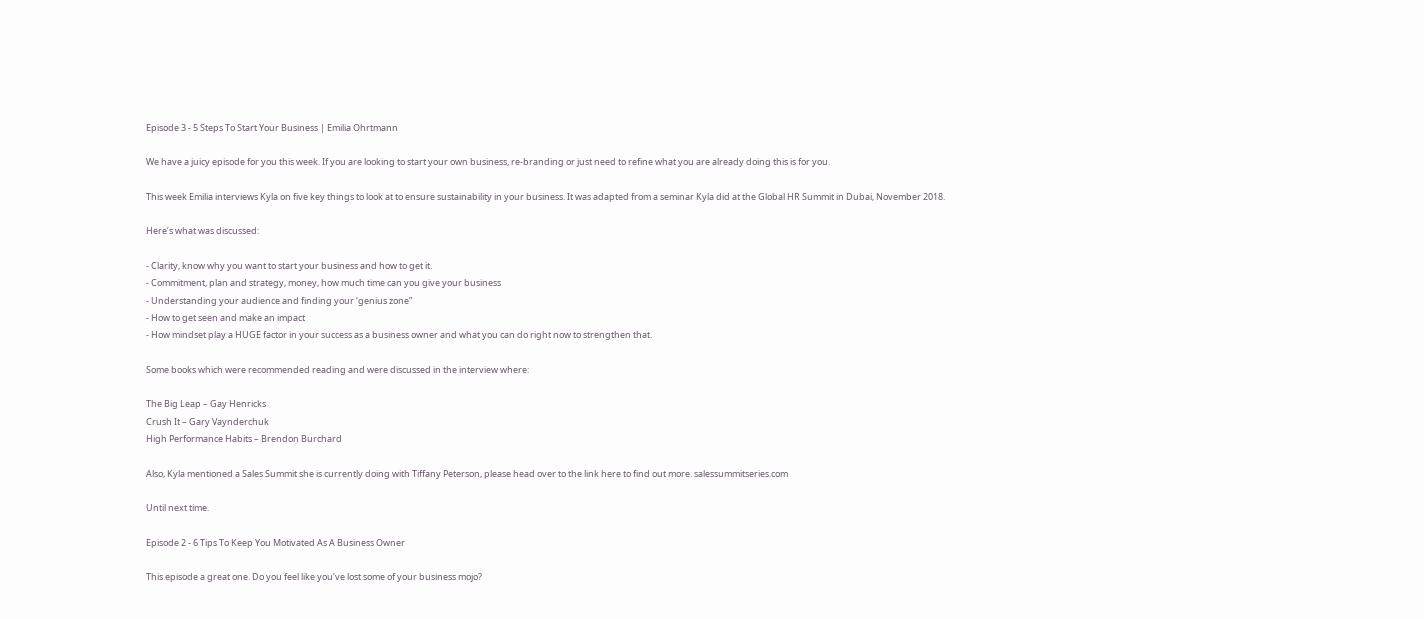Episode 3 - 5 Steps To Start Your Business | Emilia Ohrtmann

We have a juicy episode for you this week. If you are looking to start your own business, re-branding or just need to refine what you are already doing this is for you.

This week Emilia interviews Kyla on five key things to look at to ensure sustainability in your business. It was adapted from a seminar Kyla did at the Global HR Summit in Dubai, November 2018.

Here’s what was discussed:

- Clarity, know why you want to start your business and how to get it.
- Commitment, plan and strategy, money, how much time can you give your business
- Understanding your audience and finding your ‘genius zone”
- How to get seen and make an impact
- How mindset play a HUGE factor in your success as a business owner and what you can do right now to strengthen that.

Some books which were recommended reading and were discussed in the interview where:

The Big Leap – Gay Henricks
Crush It – Gary Vaynderchuk
High Performance Habits – Brendon Burchard

Also, Kyla mentioned a Sales Summit she is currently doing with Tiffany Peterson, please head over to the link here to find out more. salessummitseries.com

Until next time.

Episode 2 - 6 Tips To Keep You Motivated As A Business Owner

This episode a great one. Do you feel like you’ve lost some of your business mojo?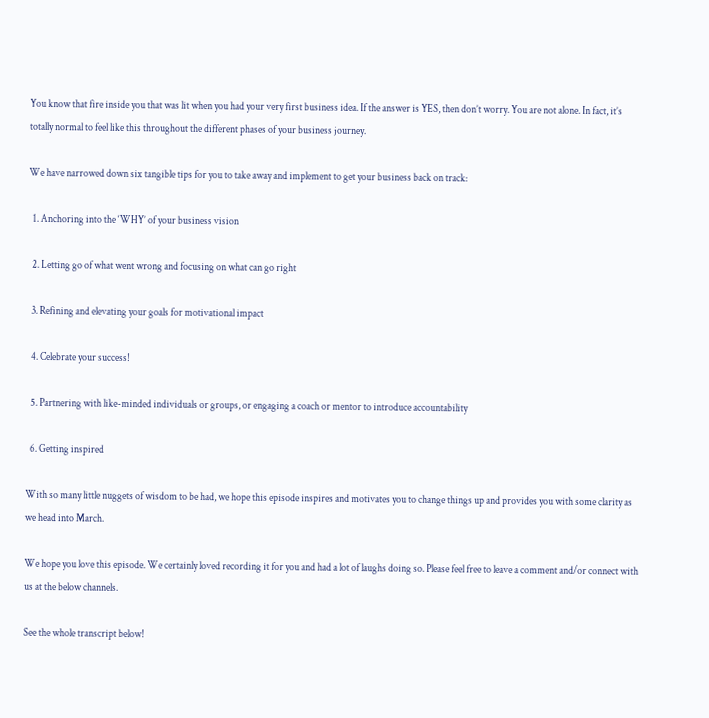You know that fire inside you that was lit when you had your very first business idea. If the answer is YES, then don’t worry. You are not alone. In fact, it’s totally normal to feel like this throughout the different phases of your business journey.

We have narrowed down six tangible tips for you to take away and implement to get your business back on track:

  1. Anchoring into the ‘WHY’ of your business vision

  2. Letting go of what went wrong and focusing on what can go right

  3. Refining and elevating your goals for motivational impact

  4. Celebrate your success!

  5. Partnering with like-minded individuals or groups, or engaging a coach or mentor to introduce accountability

  6. Getting inspired

With so many little nuggets of wisdom to be had, we hope this episode inspires and motivates you to change things up and provides you with some clarity as we head into March.

We hope you love this episode. We certainly loved recording it for you and had a lot of laughs doing so. Please feel free to leave a comment and/or connect with us at the below channels.

See the whole transcript below!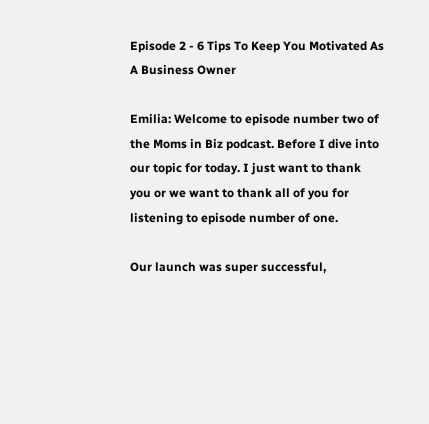Episode 2 - 6 Tips To Keep You Motivated As A Business Owner

Emilia: Welcome to episode number two of the Moms in Biz podcast. Before I dive into our topic for today. I just want to thank you or we want to thank all of you for listening to episode number of one.

Our launch was super successful,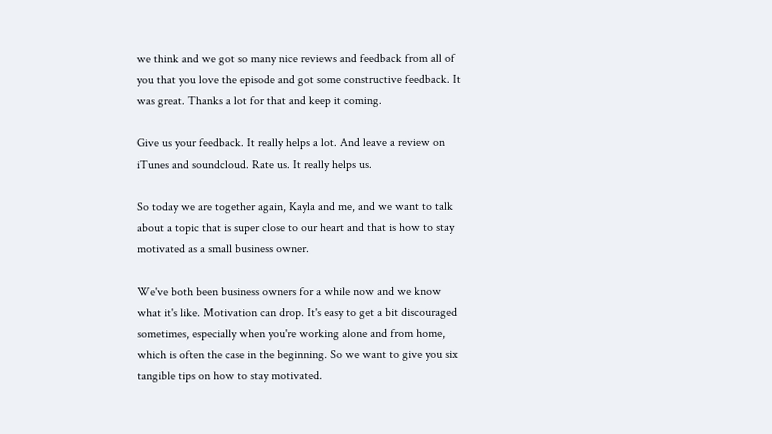we think and we got so many nice reviews and feedback from all of you that you love the episode and got some constructive feedback. It was great. Thanks a lot for that and keep it coming.

Give us your feedback. It really helps a lot. And leave a review on iTunes and soundcloud. Rate us. It really helps us.

So today we are together again, Kayla and me, and we want to talk about a topic that is super close to our heart and that is how to stay motivated as a small business owner.

We've both been business owners for a while now and we know what it's like. Motivation can drop. It's easy to get a bit discouraged sometimes, especially when you're working alone and from home, which is often the case in the beginning. So we want to give you six tangible tips on how to stay motivated.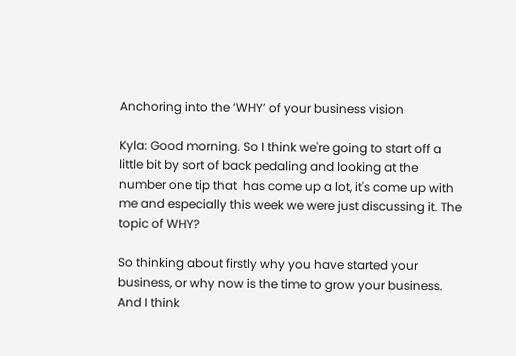Anchoring into the ‘WHY’ of your business vision

Kyla: Good morning. So I think we're going to start off a little bit by sort of back pedaling and looking at the number one tip that  has come up a lot, it's come up with me and especially this week we were just discussing it. The topic of WHY?

So thinking about firstly why you have started your business, or why now is the time to grow your business. And I think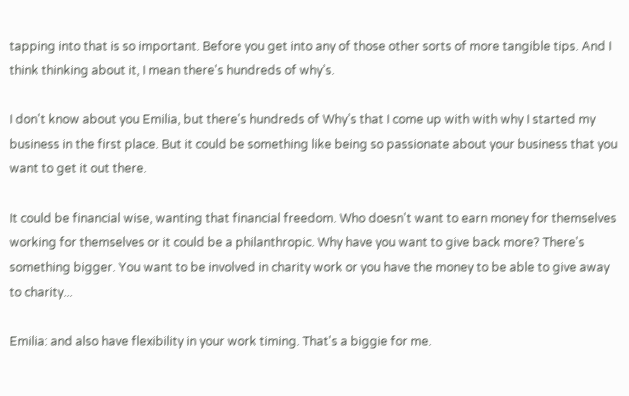tapping into that is so important. Before you get into any of those other sorts of more tangible tips. And I think thinking about it, I mean there's hundreds of why’s.

I don't know about you Emilia, but there's hundreds of Why’s that I come up with with why I started my business in the first place. But it could be something like being so passionate about your business that you want to get it out there.

It could be financial wise, wanting that financial freedom. Who doesn't want to earn money for themselves working for themselves or it could be a philanthropic. Why have you want to give back more? There's something bigger. You want to be involved in charity work or you have the money to be able to give away to charity...

Emilia: and also have flexibility in your work timing. That's a biggie for me.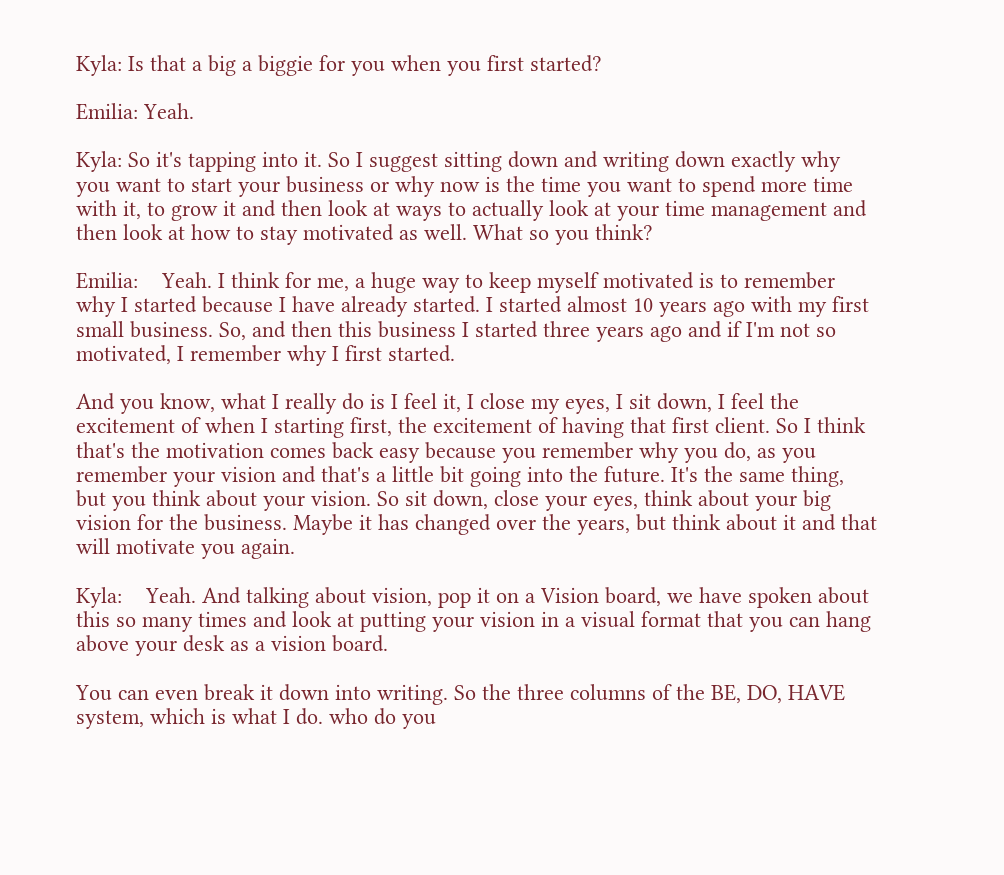Kyla: Is that a big a biggie for you when you first started?

Emilia: Yeah.

Kyla: So it's tapping into it. So I suggest sitting down and writing down exactly why you want to start your business or why now is the time you want to spend more time with it, to grow it and then look at ways to actually look at your time management and then look at how to stay motivated as well. What so you think?

Emilia:    Yeah. I think for me, a huge way to keep myself motivated is to remember why I started because I have already started. I started almost 10 years ago with my first small business. So, and then this business I started three years ago and if I'm not so motivated, I remember why I first started.

And you know, what I really do is I feel it, I close my eyes, I sit down, I feel the excitement of when I starting first, the excitement of having that first client. So I think that's the motivation comes back easy because you remember why you do, as you remember your vision and that's a little bit going into the future. It's the same thing, but you think about your vision. So sit down, close your eyes, think about your big vision for the business. Maybe it has changed over the years, but think about it and that will motivate you again.

Kyla:    Yeah. And talking about vision, pop it on a Vision board, we have spoken about this so many times and look at putting your vision in a visual format that you can hang above your desk as a vision board.

You can even break it down into writing. So the three columns of the BE, DO, HAVE system, which is what I do. who do you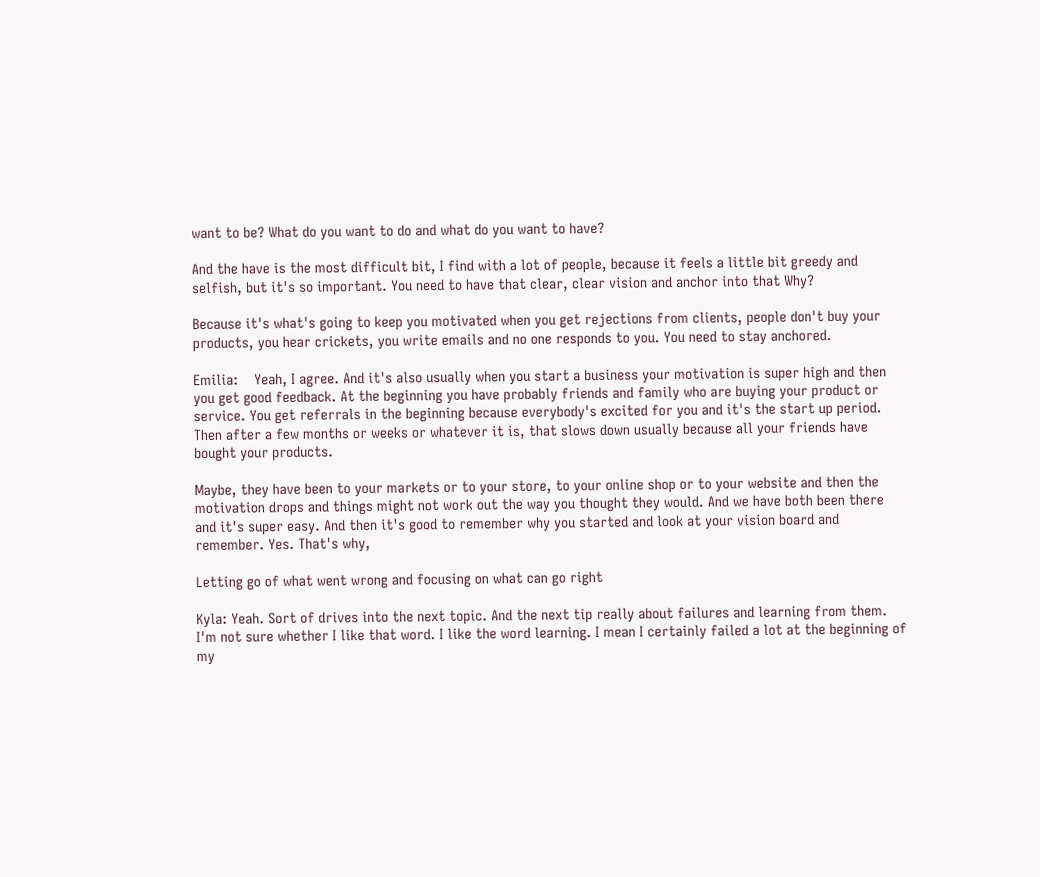want to be? What do you want to do and what do you want to have?

And the have is the most difficult bit, I find with a lot of people, because it feels a little bit greedy and selfish, but it's so important. You need to have that clear, clear vision and anchor into that Why?

Because it's what's going to keep you motivated when you get rejections from clients, people don't buy your products, you hear crickets, you write emails and no one responds to you. You need to stay anchored.

Emilia:    Yeah, I agree. And it's also usually when you start a business your motivation is super high and then you get good feedback. At the beginning you have probably friends and family who are buying your product or service. You get referrals in the beginning because everybody's excited for you and it's the start up period. Then after a few months or weeks or whatever it is, that slows down usually because all your friends have bought your products.

Maybe, they have been to your markets or to your store, to your online shop or to your website and then the motivation drops and things might not work out the way you thought they would. And we have both been there and it's super easy. And then it's good to remember why you started and look at your vision board and remember. Yes. That's why,

Letting go of what went wrong and focusing on what can go right

Kyla: Yeah. Sort of drives into the next topic. And the next tip really about failures and learning from them. I'm not sure whether I like that word. I like the word learning. I mean I certainly failed a lot at the beginning of my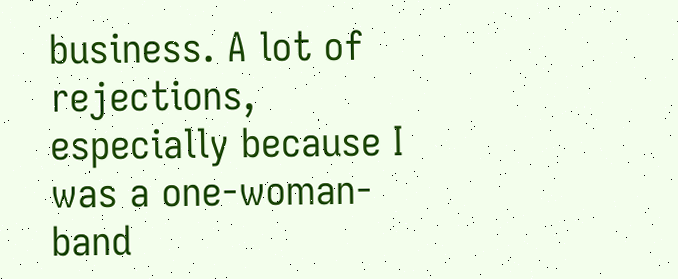business. A lot of rejections, especially because I was a one-woman-band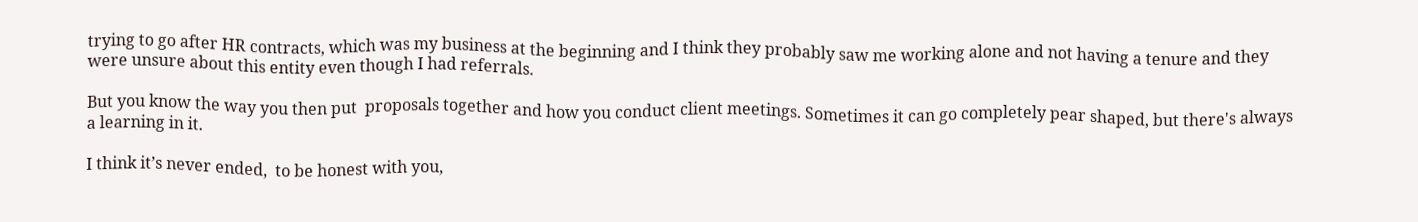trying to go after HR contracts, which was my business at the beginning and I think they probably saw me working alone and not having a tenure and they were unsure about this entity even though I had referrals.

But you know the way you then put  proposals together and how you conduct client meetings. Sometimes it can go completely pear shaped, but there's always a learning in it.

I think it’s never ended,  to be honest with you,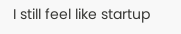I still feel like startup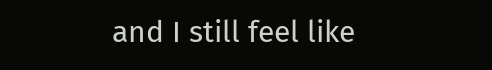and I still feel like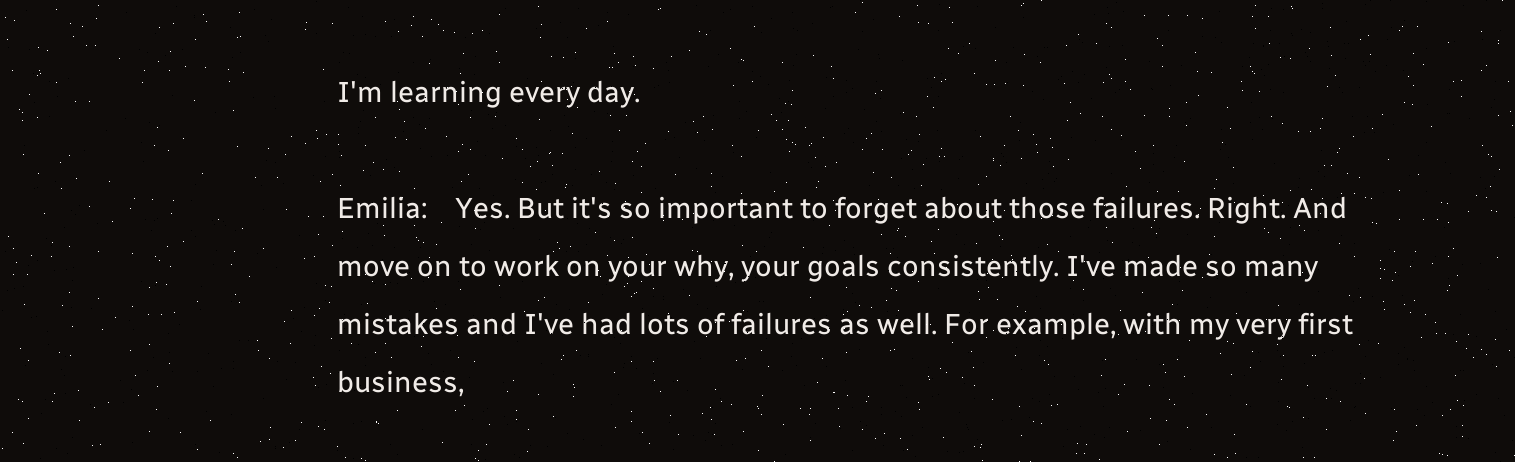I'm learning every day.

Emilia:    Yes. But it's so important to forget about those failures. Right. And move on to work on your why, your goals consistently. I've made so many mistakes and I've had lots of failures as well. For example, with my very first business,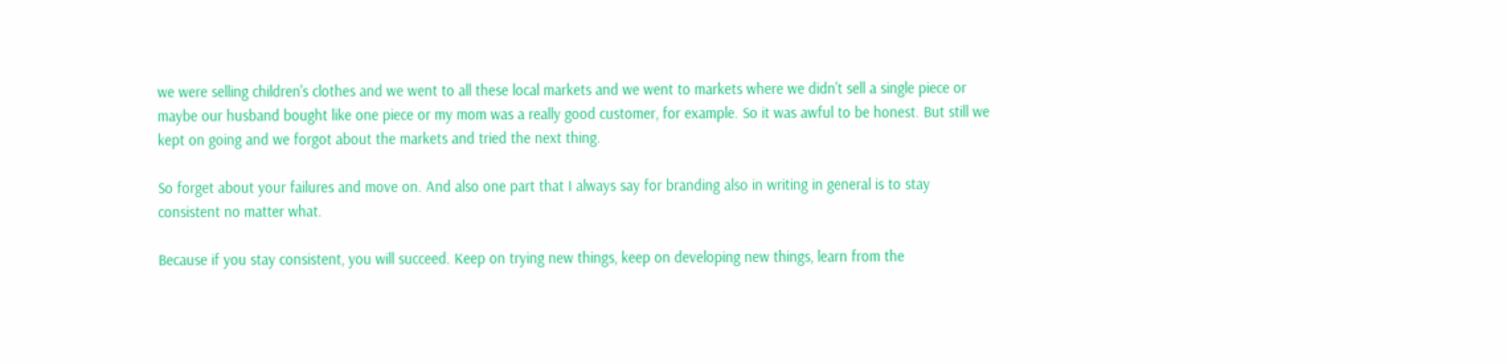we were selling children's clothes and we went to all these local markets and we went to markets where we didn't sell a single piece or maybe our husband bought like one piece or my mom was a really good customer, for example. So it was awful to be honest. But still we kept on going and we forgot about the markets and tried the next thing.

So forget about your failures and move on. And also one part that I always say for branding also in writing in general is to stay consistent no matter what.

Because if you stay consistent, you will succeed. Keep on trying new things, keep on developing new things, learn from the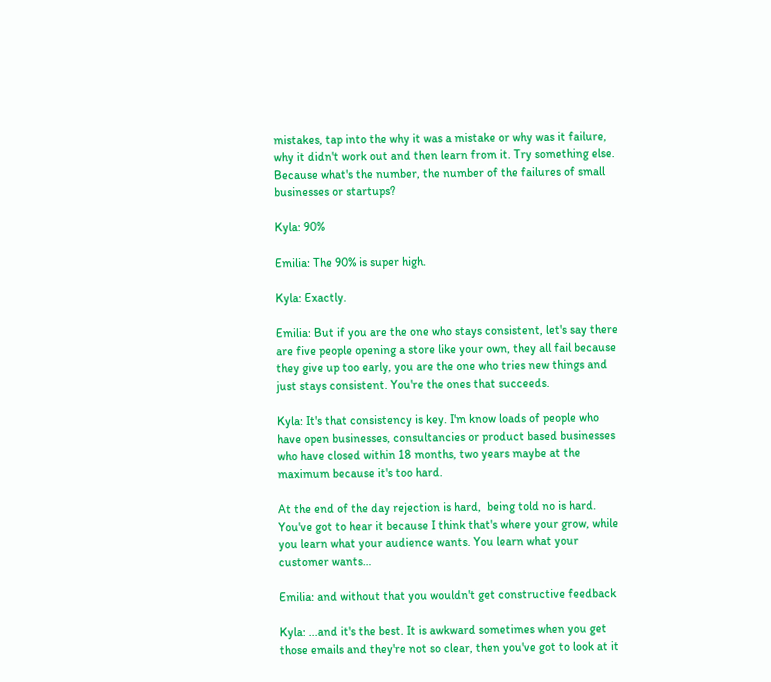mistakes, tap into the why it was a mistake or why was it failure, why it didn't work out and then learn from it. Try something else. Because what's the number, the number of the failures of small businesses or startups?

Kyla: 90%

Emilia: The 90% is super high.

Kyla: Exactly.

Emilia: But if you are the one who stays consistent, let's say there are five people opening a store like your own, they all fail because they give up too early, you are the one who tries new things and just stays consistent. You're the ones that succeeds.

Kyla: It's that consistency is key. I'm know loads of people who have open businesses, consultancies or product based businesses who have closed within 18 months, two years maybe at the maximum because it's too hard.

At the end of the day rejection is hard,  being told no is hard. You've got to hear it because I think that's where your grow, while you learn what your audience wants. You learn what your customer wants…

Emilia: and without that you wouldn't get constructive feedback

Kyla: ...and it's the best. It is awkward sometimes when you get those emails and they're not so clear, then you've got to look at it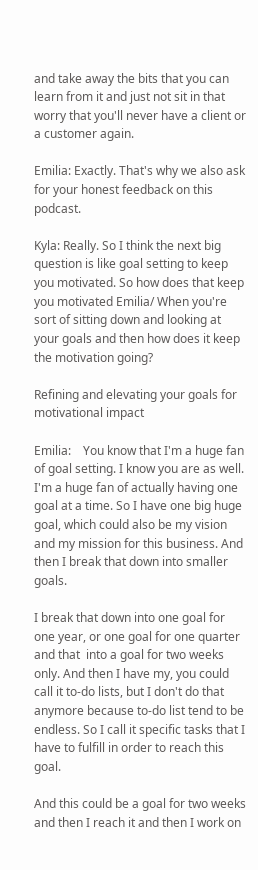and take away the bits that you can learn from it and just not sit in that worry that you'll never have a client or a customer again.

Emilia: Exactly. That's why we also ask for your honest feedback on this podcast.

Kyla: Really. So I think the next big question is like goal setting to keep you motivated. So how does that keep you motivated Emilia/ When you're sort of sitting down and looking at your goals and then how does it keep the motivation going?

Refining and elevating your goals for motivational impact

Emilia:    You know that I'm a huge fan of goal setting. I know you are as well. I'm a huge fan of actually having one goal at a time. So I have one big huge goal, which could also be my vision and my mission for this business. And then I break that down into smaller goals.

I break that down into one goal for one year, or one goal for one quarter and that  into a goal for two weeks only. And then I have my, you could call it to-do lists, but I don't do that anymore because to-do list tend to be endless. So I call it specific tasks that I have to fulfill in order to reach this goal.

And this could be a goal for two weeks and then I reach it and then I work on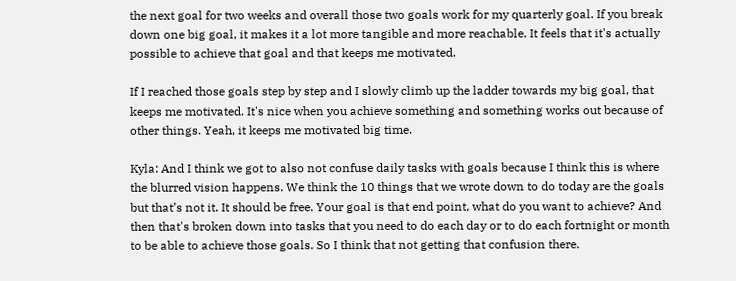the next goal for two weeks and overall those two goals work for my quarterly goal. If you break down one big goal, it makes it a lot more tangible and more reachable. It feels that it's actually possible to achieve that goal and that keeps me motivated.

If I reached those goals step by step and I slowly climb up the ladder towards my big goal, that keeps me motivated. It's nice when you achieve something and something works out because of other things. Yeah, it keeps me motivated big time.

Kyla: And I think we got to also not confuse daily tasks with goals because I think this is where the blurred vision happens. We think the 10 things that we wrote down to do today are the goals but that’s not it. It should be free. Your goal is that end point, what do you want to achieve? And then that's broken down into tasks that you need to do each day or to do each fortnight or month to be able to achieve those goals. So I think that not getting that confusion there.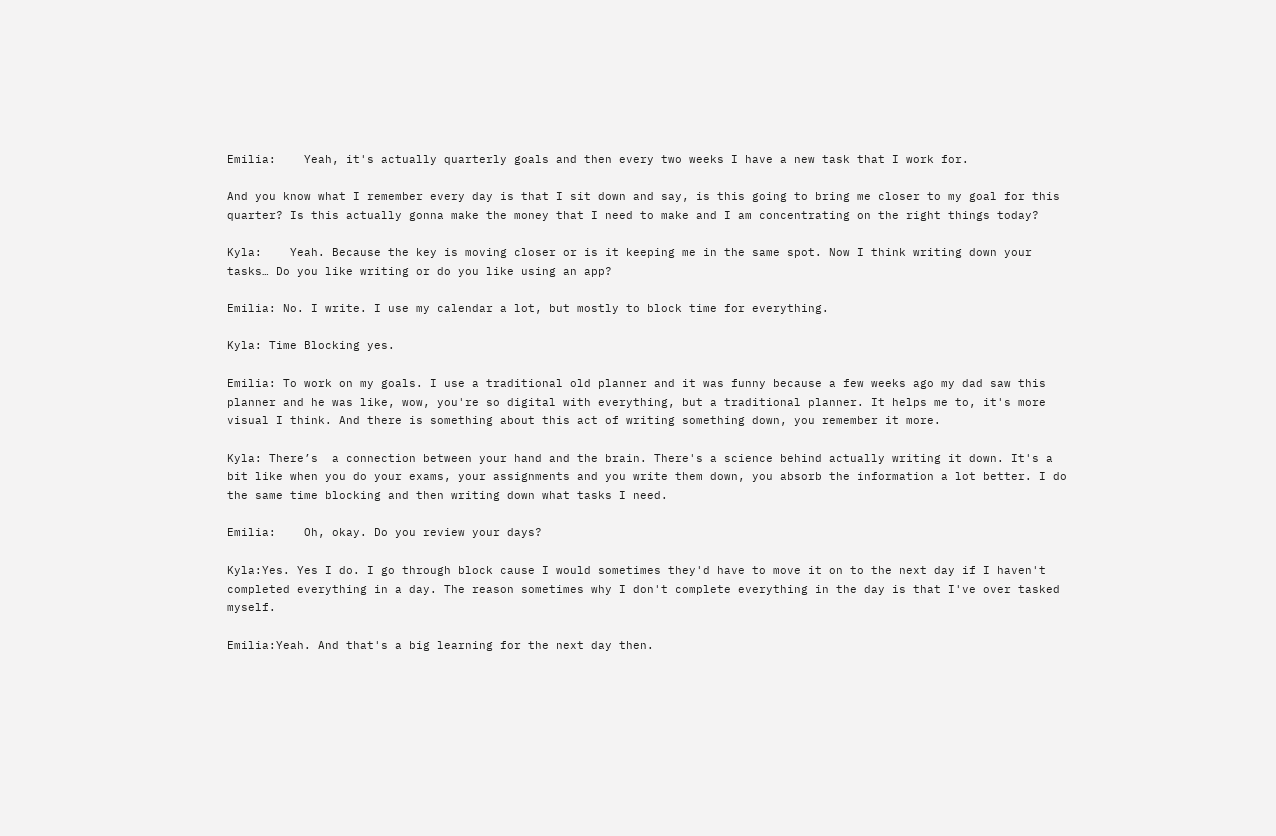Emilia:    Yeah, it's actually quarterly goals and then every two weeks I have a new task that I work for.

And you know what I remember every day is that I sit down and say, is this going to bring me closer to my goal for this quarter? Is this actually gonna make the money that I need to make and I am concentrating on the right things today?

Kyla:    Yeah. Because the key is moving closer or is it keeping me in the same spot. Now I think writing down your tasks… Do you like writing or do you like using an app?

Emilia: No. I write. I use my calendar a lot, but mostly to block time for everything.

Kyla: Time Blocking yes.

Emilia: To work on my goals. I use a traditional old planner and it was funny because a few weeks ago my dad saw this planner and he was like, wow, you're so digital with everything, but a traditional planner. It helps me to, it's more visual I think. And there is something about this act of writing something down, you remember it more.

Kyla: There’s  a connection between your hand and the brain. There's a science behind actually writing it down. It's a bit like when you do your exams, your assignments and you write them down, you absorb the information a lot better. I do the same time blocking and then writing down what tasks I need.

Emilia:    Oh, okay. Do you review your days?

Kyla:Yes. Yes I do. I go through block cause I would sometimes they'd have to move it on to the next day if I haven't completed everything in a day. The reason sometimes why I don't complete everything in the day is that I've over tasked myself.

Emilia:Yeah. And that's a big learning for the next day then.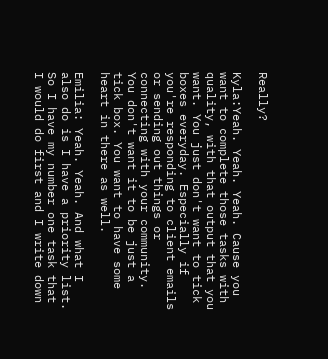Really?

Kyla:Yeah. Yeah. Yeah. Cause you want to complete those tasks with quality, with that output that you want. You just don't want to tick boxes everyday. Especially if you're responding to client emails or sending out things or connecting with your community. You don't want it to be just a tick box. You want to have some heart in there as well.

Emilia: Yeah. Yeah. And what I also do is I have a priority list. So I have my number one task that I would do first and I write down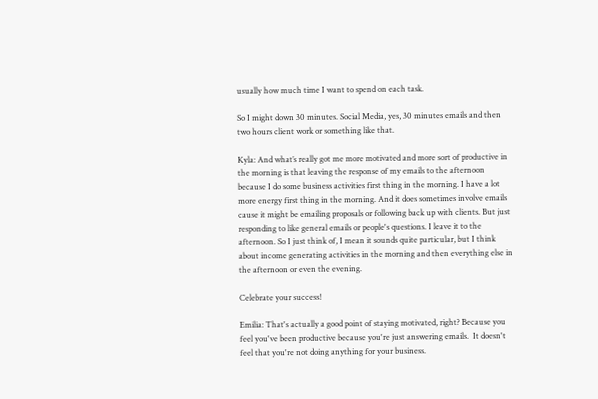usually how much time I want to spend on each task.

So I might down 30 minutes. Social Media, yes, 30 minutes emails and then two hours client work or something like that.

Kyla: And what’s really got me more motivated and more sort of productive in the morning is that leaving the response of my emails to the afternoon because I do some business activities first thing in the morning. I have a lot more energy first thing in the morning. And it does sometimes involve emails cause it might be emailing proposals or following back up with clients. But just responding to like general emails or people's questions. I leave it to the afternoon. So I just think of, I mean it sounds quite particular, but I think about income generating activities in the morning and then everything else in the afternoon or even the evening.

Celebrate your success!

Emilia: That's actually a good point of staying motivated, right? Because you feel you've been productive because you're just answering emails.  It doesn't feel that you're not doing anything for your business.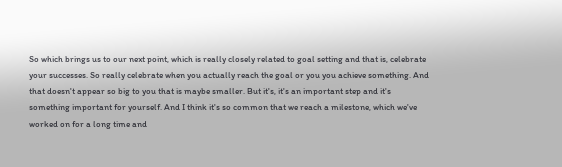So which brings us to our next point, which is really closely related to goal setting and that is, celebrate your successes. So really celebrate when you actually reach the goal or you you achieve something. And  that doesn't appear so big to you that is maybe smaller. But it's, it's an important step and it's something important for yourself. And I think it's so common that we reach a milestone, which we've worked on for a long time and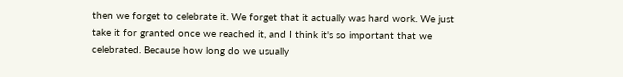then we forget to celebrate it. We forget that it actually was hard work. We just take it for granted once we reached it, and I think it's so important that we celebrated. Because how long do we usually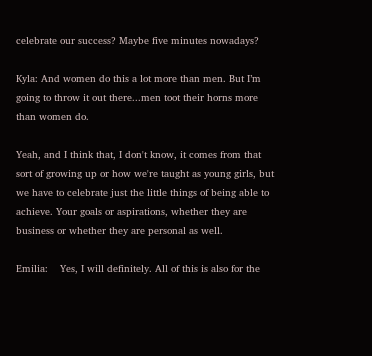celebrate our success? Maybe five minutes nowadays?

Kyla: And women do this a lot more than men. But I’m going to throw it out there...men toot their horns more than women do.

Yeah, and I think that, I don't know, it comes from that sort of growing up or how we're taught as young girls, but we have to celebrate just the little things of being able to achieve. Your goals or aspirations, whether they are business or whether they are personal as well.

Emilia:    Yes, I will definitely. All of this is also for the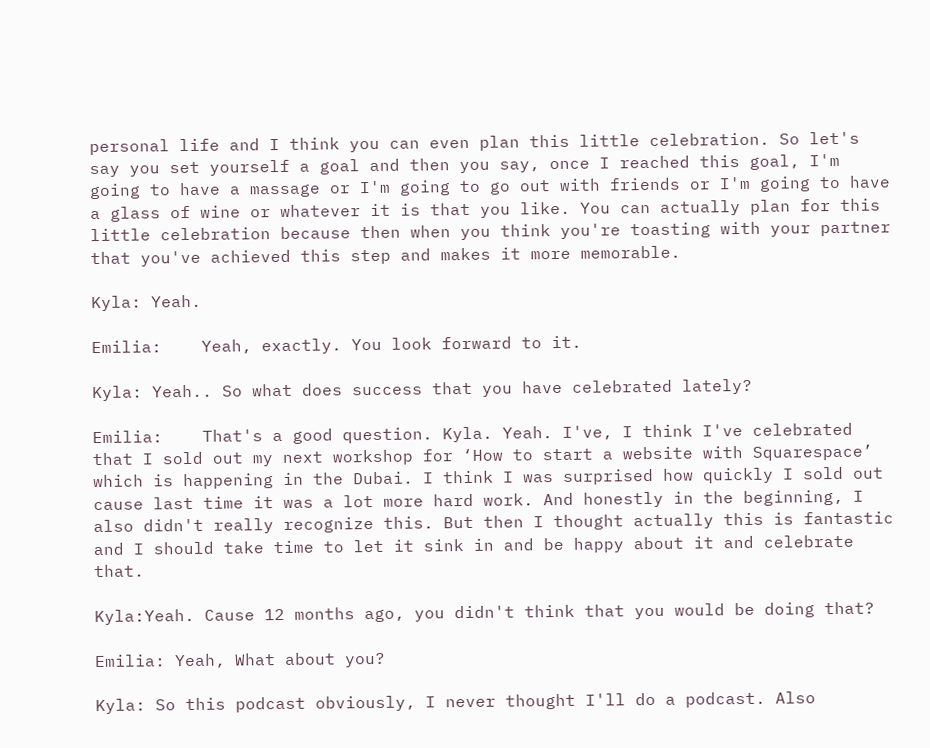personal life and I think you can even plan this little celebration. So let's say you set yourself a goal and then you say, once I reached this goal, I'm going to have a massage or I'm going to go out with friends or I'm going to have a glass of wine or whatever it is that you like. You can actually plan for this little celebration because then when you think you're toasting with your partner that you've achieved this step and makes it more memorable.

Kyla: Yeah.

Emilia:    Yeah, exactly. You look forward to it.

Kyla: Yeah.. So what does success that you have celebrated lately?

Emilia:    That's a good question. Kyla. Yeah. I've, I think I've celebrated  that I sold out my next workshop for ‘How to start a website with Squarespace’  which is happening in the Dubai. I think I was surprised how quickly I sold out cause last time it was a lot more hard work. And honestly in the beginning, I also didn't really recognize this. But then I thought actually this is fantastic and I should take time to let it sink in and be happy about it and celebrate that.

Kyla:Yeah. Cause 12 months ago, you didn't think that you would be doing that?

Emilia: Yeah, What about you?

Kyla: So this podcast obviously, I never thought I'll do a podcast. Also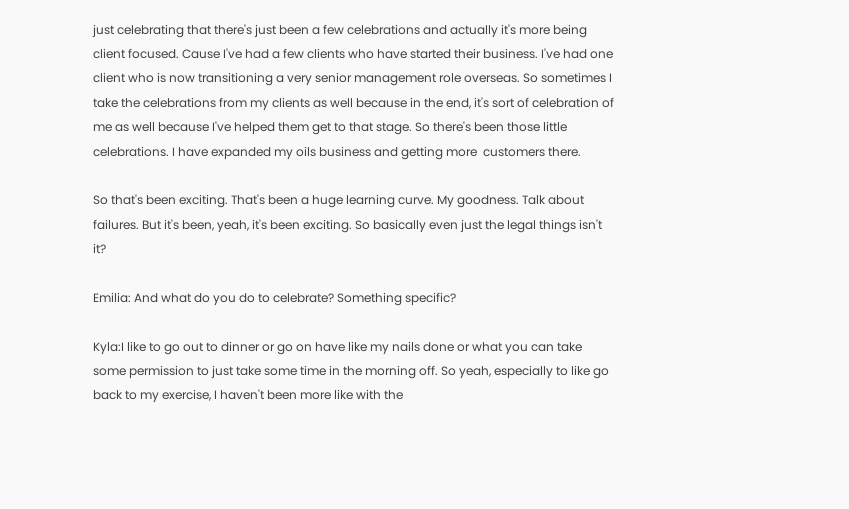just celebrating that there's just been a few celebrations and actually it's more being client focused. Cause I've had a few clients who have started their business. I've had one client who is now transitioning a very senior management role overseas. So sometimes I take the celebrations from my clients as well because in the end, it's sort of celebration of me as well because I've helped them get to that stage. So there's been those little celebrations. I have expanded my oils business and getting more  customers there.

So that's been exciting. That's been a huge learning curve. My goodness. Talk about failures. But it's been, yeah, it's been exciting. So basically even just the legal things isn't it?

Emilia: And what do you do to celebrate? Something specific?

Kyla:I like to go out to dinner or go on have like my nails done or what you can take some permission to just take some time in the morning off. So yeah, especially to like go back to my exercise, I haven't been more like with the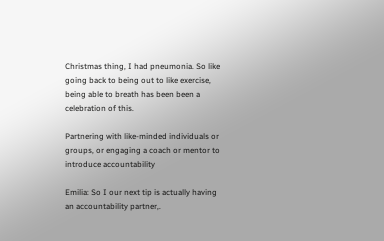Christmas thing, I had pneumonia. So like going back to being out to like exercise, being able to breath has been been a celebration of this.

Partnering with like-minded individuals or groups, or engaging a coach or mentor to introduce accountability

Emilia: So I our next tip is actually having an accountability partner,.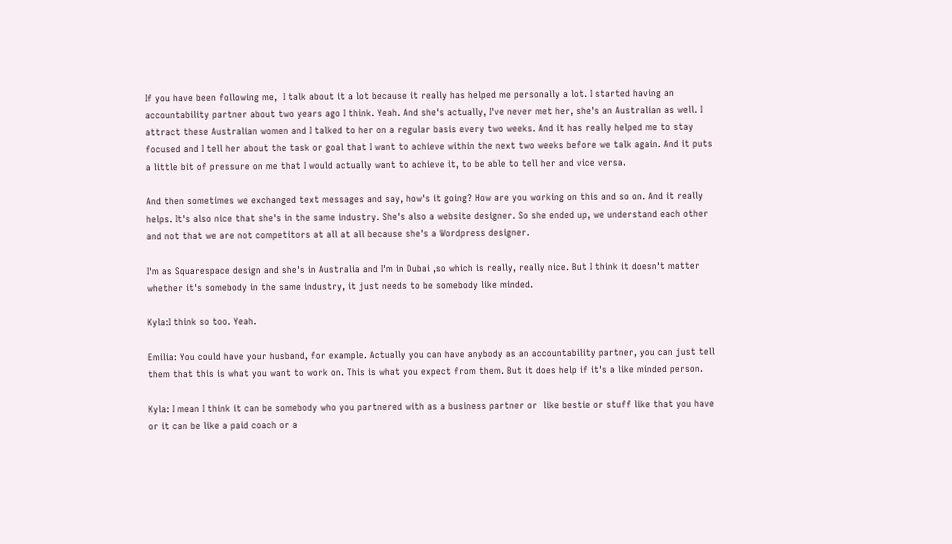If you have been following me,  I talk about it a lot because it really has helped me personally a lot. I started having an accountability partner about two years ago I think. Yeah. And she's actually, I've never met her, she's an Australian as well. I attract these Australian women and I talked to her on a regular basis every two weeks. And it has really helped me to stay focused and I tell her about the task or goal that I want to achieve within the next two weeks before we talk again. And it puts a little bit of pressure on me that I would actually want to achieve it, to be able to tell her and vice versa.

And then sometimes we exchanged text messages and say, how's it going? How are you working on this and so on. And it really helps. It's also nice that she's in the same industry. She's also a website designer. So she ended up, we understand each other and not that we are not competitors at all at all because she's a Wordpress designer.

I'm as Squarespace design and she's in Australia and I'm in Dubai ,so which is really, really nice. But I think it doesn't matter whether it's somebody in the same industry, it just needs to be somebody like minded.

Kyla:I think so too. Yeah.

Emilia: You could have your husband, for example. Actually you can have anybody as an accountability partner, you can just tell them that this is what you want to work on. This is what you expect from them. But it does help if it's a like minded person.

Kyla: I mean I think it can be somebody who you partnered with as a business partner or  like bestie or stuff like that you have or it can be like a paid coach or a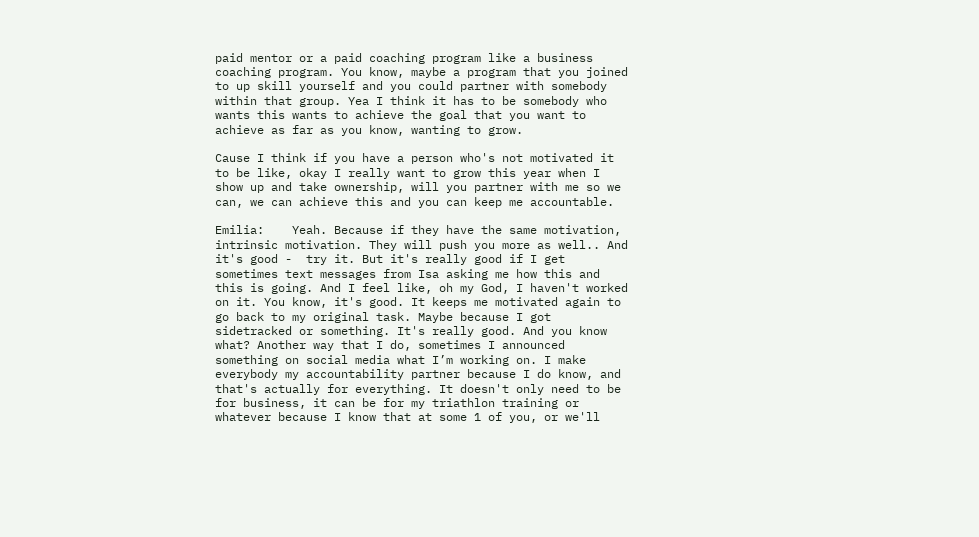paid mentor or a paid coaching program like a business coaching program. You know, maybe a program that you joined to up skill yourself and you could partner with somebody within that group. Yea I think it has to be somebody who wants this wants to achieve the goal that you want to achieve as far as you know, wanting to grow.

Cause I think if you have a person who's not motivated it to be like, okay I really want to grow this year when I show up and take ownership, will you partner with me so we can, we can achieve this and you can keep me accountable.

Emilia:    Yeah. Because if they have the same motivation, intrinsic motivation. They will push you more as well.. And it's good -  try it. But it's really good if I get sometimes text messages from Isa asking me how this and this is going. And I feel like, oh my God, I haven't worked on it. You know, it's good. It keeps me motivated again to go back to my original task. Maybe because I got sidetracked or something. It's really good. And you know what? Another way that I do, sometimes I announced something on social media what I’m working on. I make everybody my accountability partner because I do know, and that's actually for everything. It doesn't only need to be for business, it can be for my triathlon training or whatever because I know that at some 1 of you, or we'll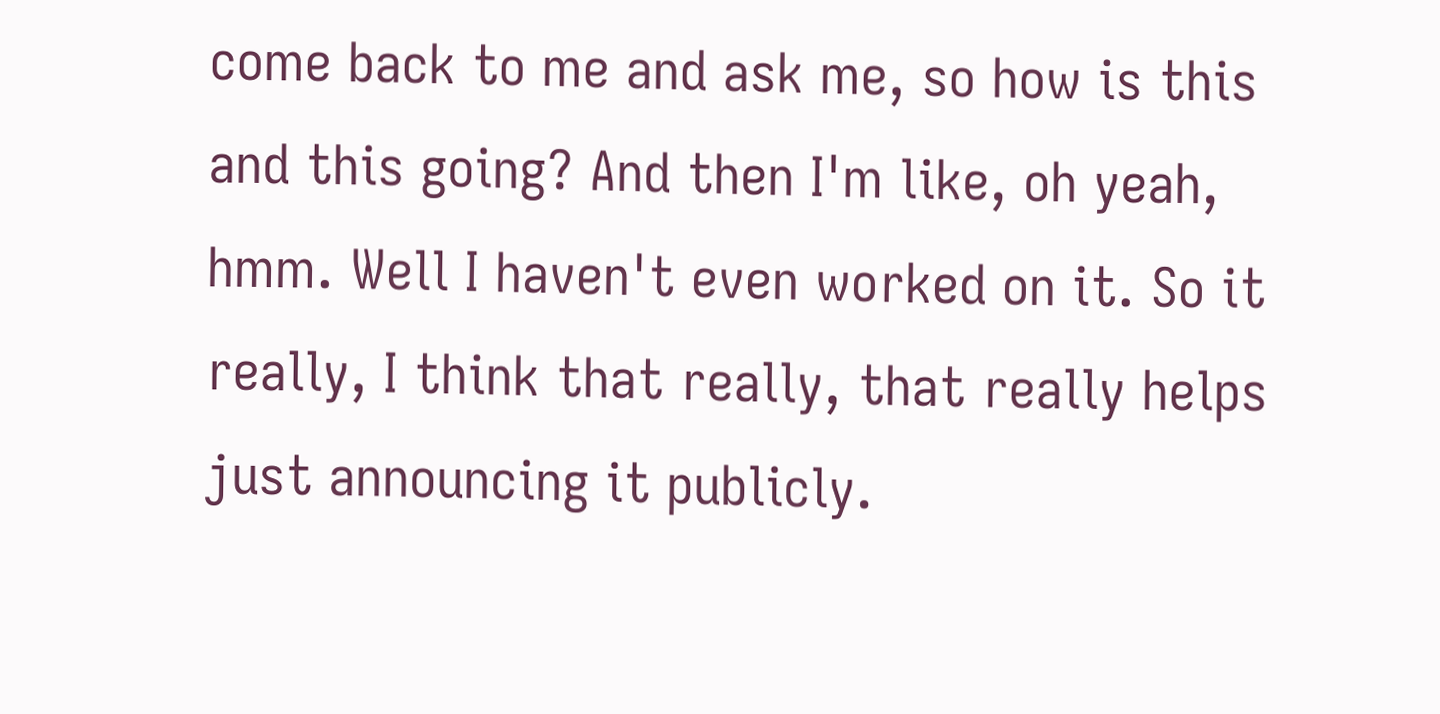come back to me and ask me, so how is this and this going? And then I'm like, oh yeah, hmm. Well I haven't even worked on it. So it really, I think that really, that really helps just announcing it publicly.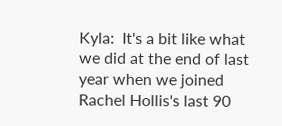Kyla:  It's a bit like what we did at the end of last year when we joined Rachel Hollis's last 90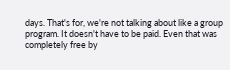days. That's for, we're not talking about like a group program. It doesn't have to be paid. Even that was completely free by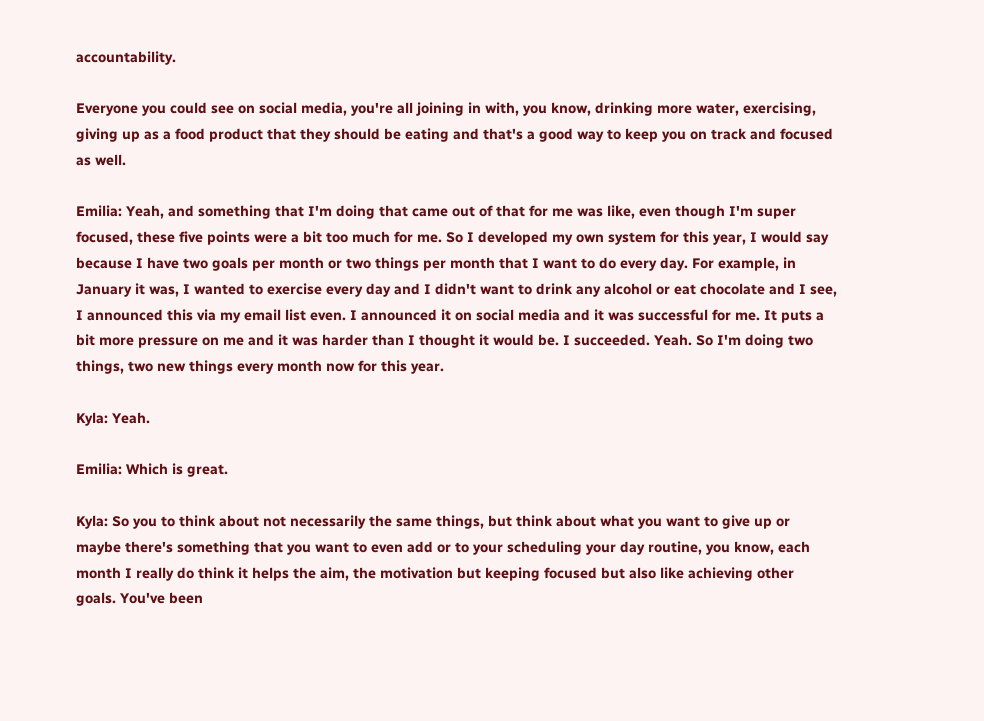accountability.

Everyone you could see on social media, you're all joining in with, you know, drinking more water, exercising, giving up as a food product that they should be eating and that's a good way to keep you on track and focused as well.

Emilia: Yeah, and something that I'm doing that came out of that for me was like, even though I'm super focused, these five points were a bit too much for me. So I developed my own system for this year, I would say because I have two goals per month or two things per month that I want to do every day. For example, in January it was, I wanted to exercise every day and I didn't want to drink any alcohol or eat chocolate and I see, I announced this via my email list even. I announced it on social media and it was successful for me. It puts a bit more pressure on me and it was harder than I thought it would be. I succeeded. Yeah. So I'm doing two things, two new things every month now for this year.

Kyla: Yeah.

Emilia: Which is great.

Kyla: So you to think about not necessarily the same things, but think about what you want to give up or maybe there's something that you want to even add or to your scheduling your day routine, you know, each month I really do think it helps the aim, the motivation but keeping focused but also like achieving other goals. You've been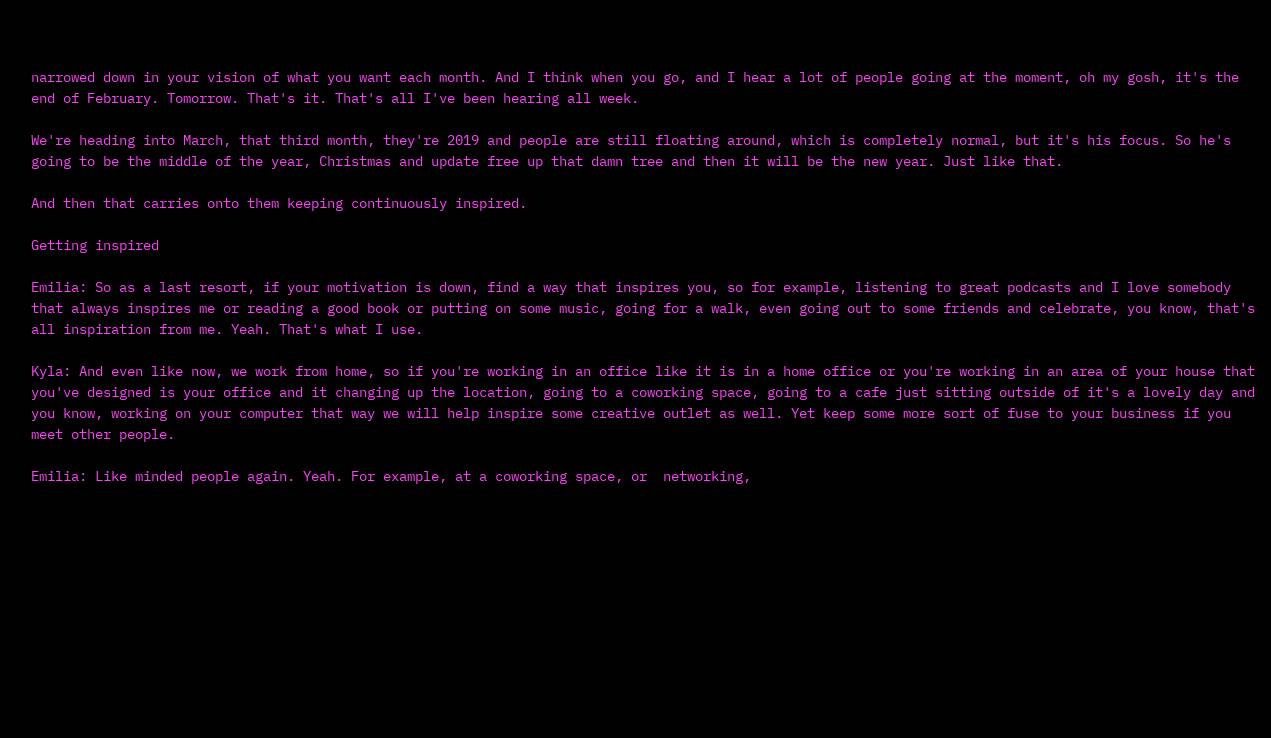narrowed down in your vision of what you want each month. And I think when you go, and I hear a lot of people going at the moment, oh my gosh, it's the end of February. Tomorrow. That's it. That's all I've been hearing all week.

We're heading into March, that third month, they're 2019 and people are still floating around, which is completely normal, but it's his focus. So he's going to be the middle of the year, Christmas and update free up that damn tree and then it will be the new year. Just like that.

And then that carries onto them keeping continuously inspired.

Getting inspired

Emilia: So as a last resort, if your motivation is down, find a way that inspires you, so for example, listening to great podcasts and I love somebody that always inspires me or reading a good book or putting on some music, going for a walk, even going out to some friends and celebrate, you know, that's all inspiration from me. Yeah. That's what I use.

Kyla: And even like now, we work from home, so if you're working in an office like it is in a home office or you're working in an area of your house that you've designed is your office and it changing up the location, going to a coworking space, going to a cafe just sitting outside of it's a lovely day and you know, working on your computer that way we will help inspire some creative outlet as well. Yet keep some more sort of fuse to your business if you meet other people.

Emilia: Like minded people again. Yeah. For example, at a coworking space, or  networking,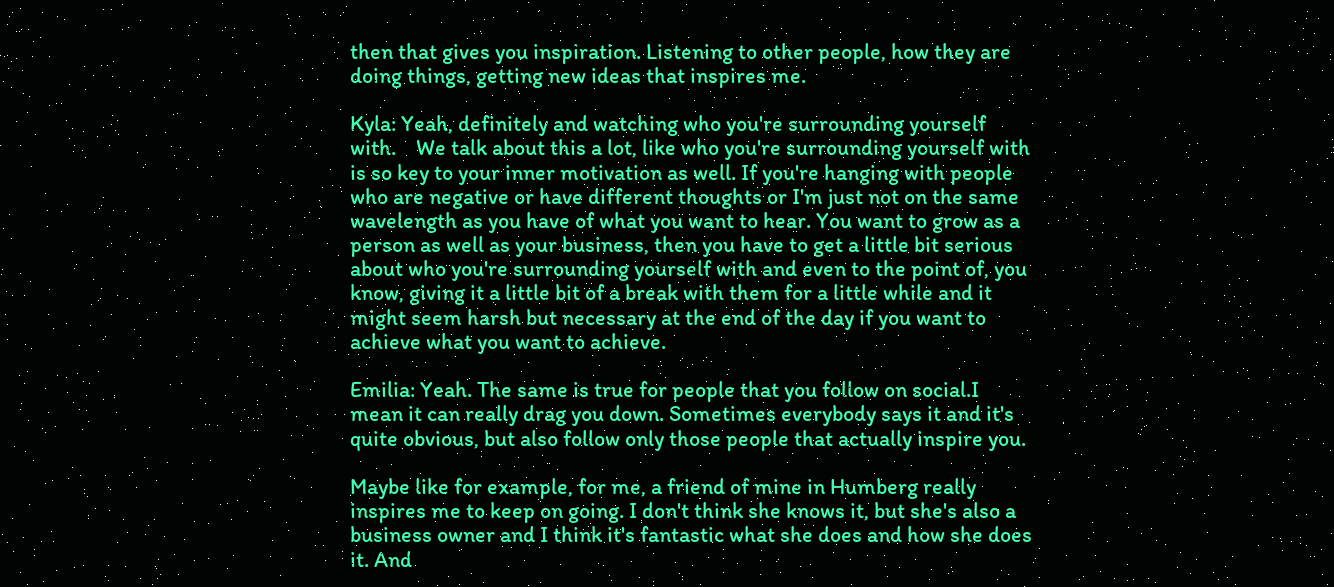then that gives you inspiration. Listening to other people, how they are doing things, getting new ideas that inspires me.

Kyla: Yeah, definitely and watching who you're surrounding yourself with.    We talk about this a lot, like who you're surrounding yourself with is so key to your inner motivation as well. If you're hanging with people who are negative or have different thoughts or I'm just not on the same wavelength as you have of what you want to hear. You want to grow as a person as well as your business, then you have to get a little bit serious about who you're surrounding yourself with and even to the point of, you know, giving it a little bit of a break with them for a little while and it might seem harsh but necessary at the end of the day if you want to achieve what you want to achieve.

Emilia: Yeah. The same is true for people that you follow on social.I mean it can really drag you down. Sometimes everybody says it and it's quite obvious, but also follow only those people that actually inspire you.

Maybe like for example, for me, a friend of mine in Humberg really inspires me to keep on going. I don't think she knows it, but she's also a business owner and I think it's fantastic what she does and how she does it. And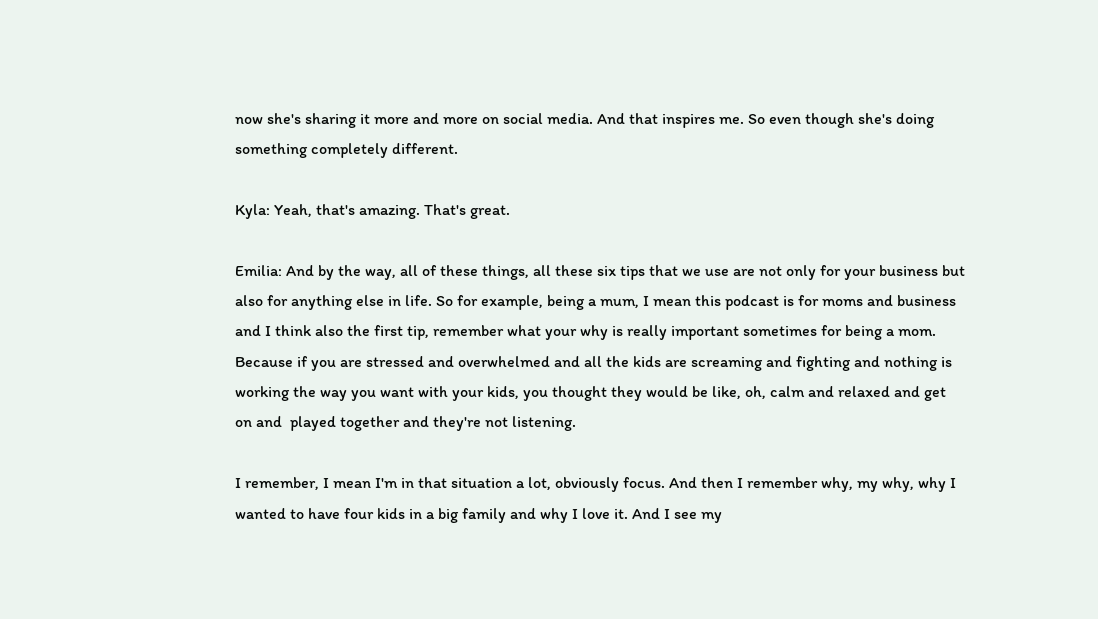now she's sharing it more and more on social media. And that inspires me. So even though she's doing something completely different.

Kyla: Yeah, that's amazing. That's great.

Emilia: And by the way, all of these things, all these six tips that we use are not only for your business but also for anything else in life. So for example, being a mum, I mean this podcast is for moms and business and I think also the first tip, remember what your why is really important sometimes for being a mom. Because if you are stressed and overwhelmed and all the kids are screaming and fighting and nothing is working the way you want with your kids, you thought they would be like, oh, calm and relaxed and get on and  played together and they're not listening.

I remember, I mean I'm in that situation a lot, obviously focus. And then I remember why, my why, why I wanted to have four kids in a big family and why I love it. And I see my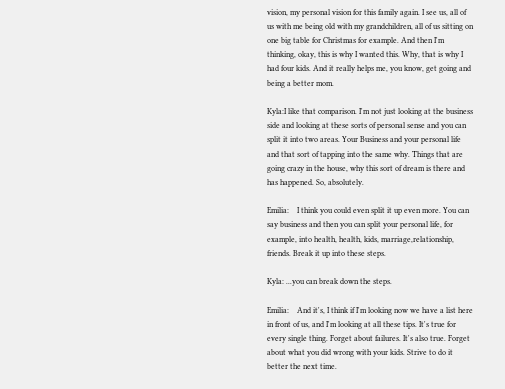vision, my personal vision for this family again. I see us, all of us with me being old with my grandchildren, all of us sitting on one big table for Christmas for example. And then I'm thinking, okay, this is why I wanted this. Why, that is why I had four kids. And it really helps me, you know, get going and being a better mom.

Kyla:I like that comparison. I'm not just looking at the business side and looking at these sorts of personal sense and you can split it into two areas. Your Business and your personal life and that sort of tapping into the same why. Things that are going crazy in the house, why this sort of dream is there and has happened. So, absolutely.

Emilia:    I think you could even split it up even more. You can say business and then you can split your personal life, for example, into health, health, kids, marriage,relationship, friends. Break it up into these steps.

Kyla: ...you can break down the steps.

Emilia:    And it's, I think if I'm looking now we have a list here in front of us, and I'm looking at all these tips. It's true for every single thing. Forget about failures. It's also true. Forget about what you did wrong with your kids. Strive to do it better the next time.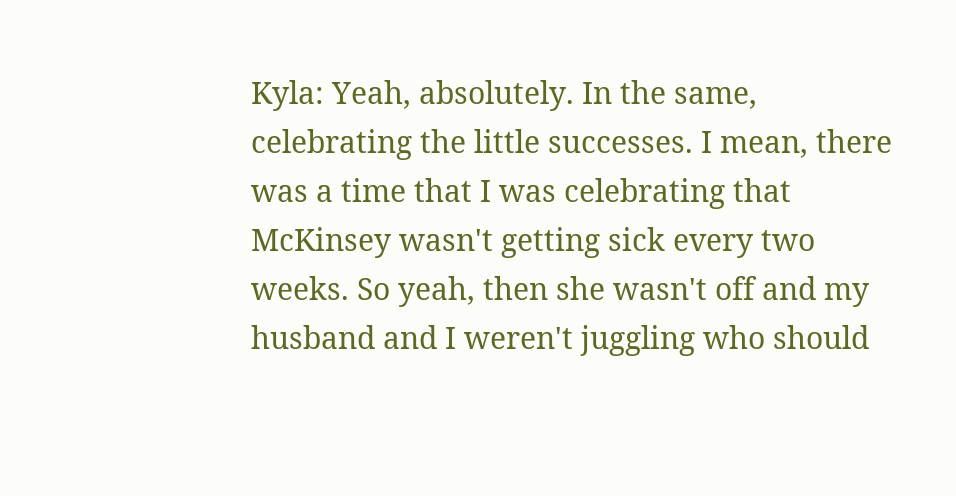Kyla: Yeah, absolutely. In the same, celebrating the little successes. I mean, there was a time that I was celebrating that McKinsey wasn't getting sick every two weeks. So yeah, then she wasn't off and my husband and I weren't juggling who should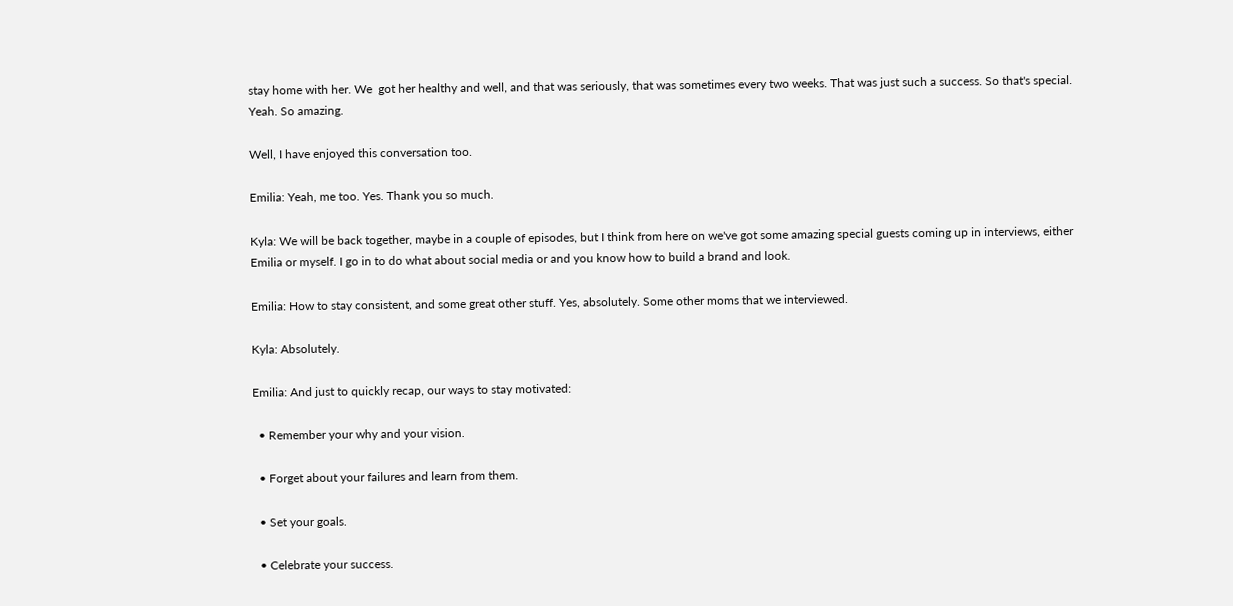stay home with her. We  got her healthy and well, and that was seriously, that was sometimes every two weeks. That was just such a success. So that's special. Yeah. So amazing.

Well, I have enjoyed this conversation too.

Emilia: Yeah, me too. Yes. Thank you so much.

Kyla: We will be back together, maybe in a couple of episodes, but I think from here on we've got some amazing special guests coming up in interviews, either Emilia or myself. I go in to do what about social media or and you know how to build a brand and look.

Emilia: How to stay consistent, and some great other stuff. Yes, absolutely. Some other moms that we interviewed.

Kyla: Absolutely.

Emilia: And just to quickly recap, our ways to stay motivated:

  • Remember your why and your vision.

  • Forget about your failures and learn from them.

  • Set your goals.

  • Celebrate your success.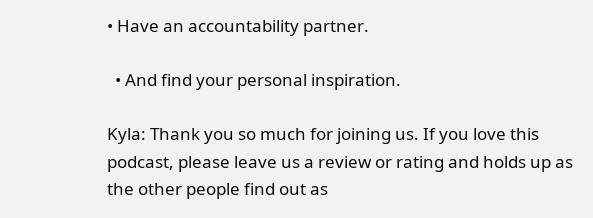• Have an accountability partner.

  • And find your personal inspiration.

Kyla: Thank you so much for joining us. If you love this podcast, please leave us a review or rating and holds up as the other people find out as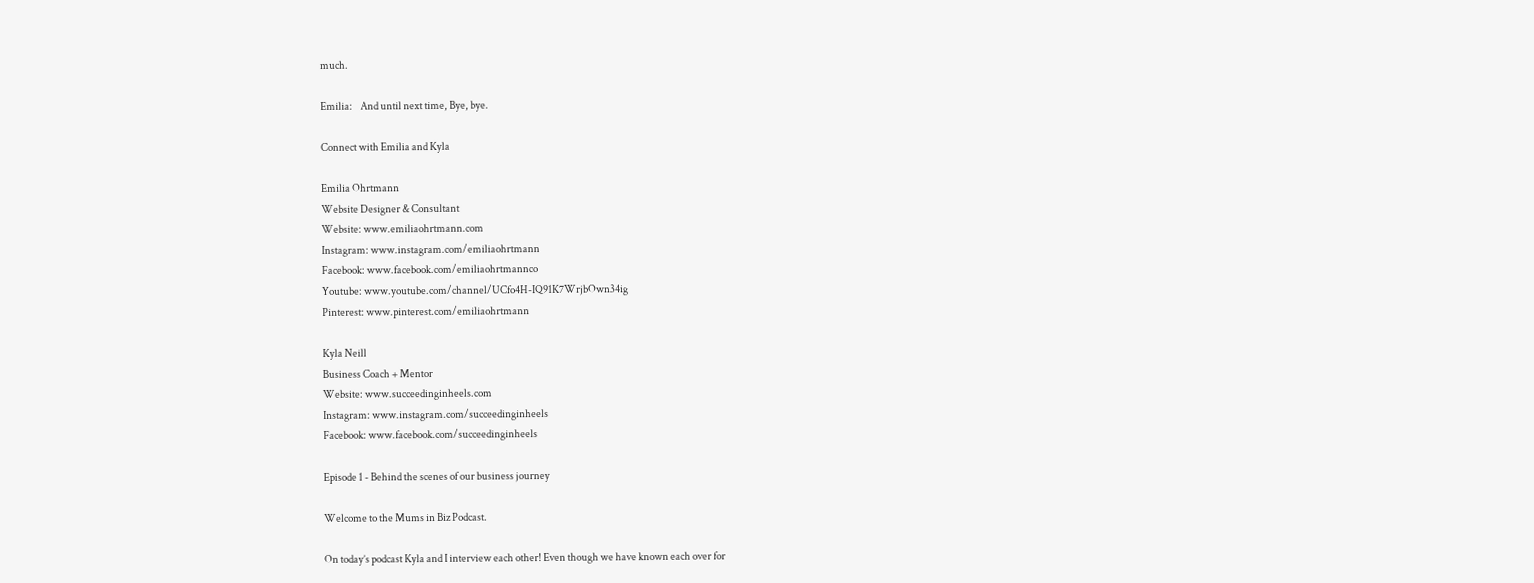much.

Emilia:    And until next time, Bye, bye.

Connect with Emilia and Kyla

Emilia Ohrtmann
Website Designer & Consultant
Website: www.emiliaohrtmann.com
Instagram: www.instagram.com/emiliaohrtmann
Facebook: www.facebook.com/emiliaohrtmannco
Youtube: www.youtube.com/channel/UCfo4H-IQ91K7WrjbOwn34ig
Pinterest: www.pinterest.com/emiliaohrtmann

Kyla Neill
Business Coach + Mentor
Website: www.succeedinginheels.com
Instagram: www.instagram.com/succeedinginheels
Facebook: www.facebook.com/succeedinginheels

Episode 1 - Behind the scenes of our business journey

Welcome to the Mums in Biz Podcast.

On today’s podcast Kyla and I interview each other! Even though we have known each over for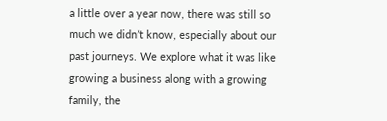a little over a year now, there was still so much we didn’t know, especially about our past journeys. We explore what it was like growing a business along with a growing family, the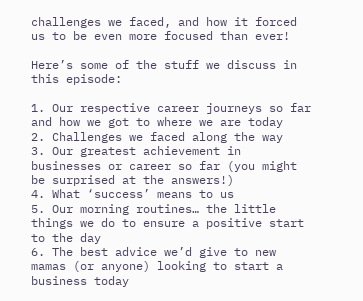challenges we faced, and how it forced us to be even more focused than ever!

Here’s some of the stuff we discuss in this episode:

1. Our respective career journeys so far and how we got to where we are today
2. Challenges we faced along the way
3. Our greatest achievement in businesses or career so far (you might be surprised at the answers!)
4. What ‘success’ means to us
5. Our morning routines… the little things we do to ensure a positive start to the day
6. The best advice we’d give to new mamas (or anyone) looking to start a business today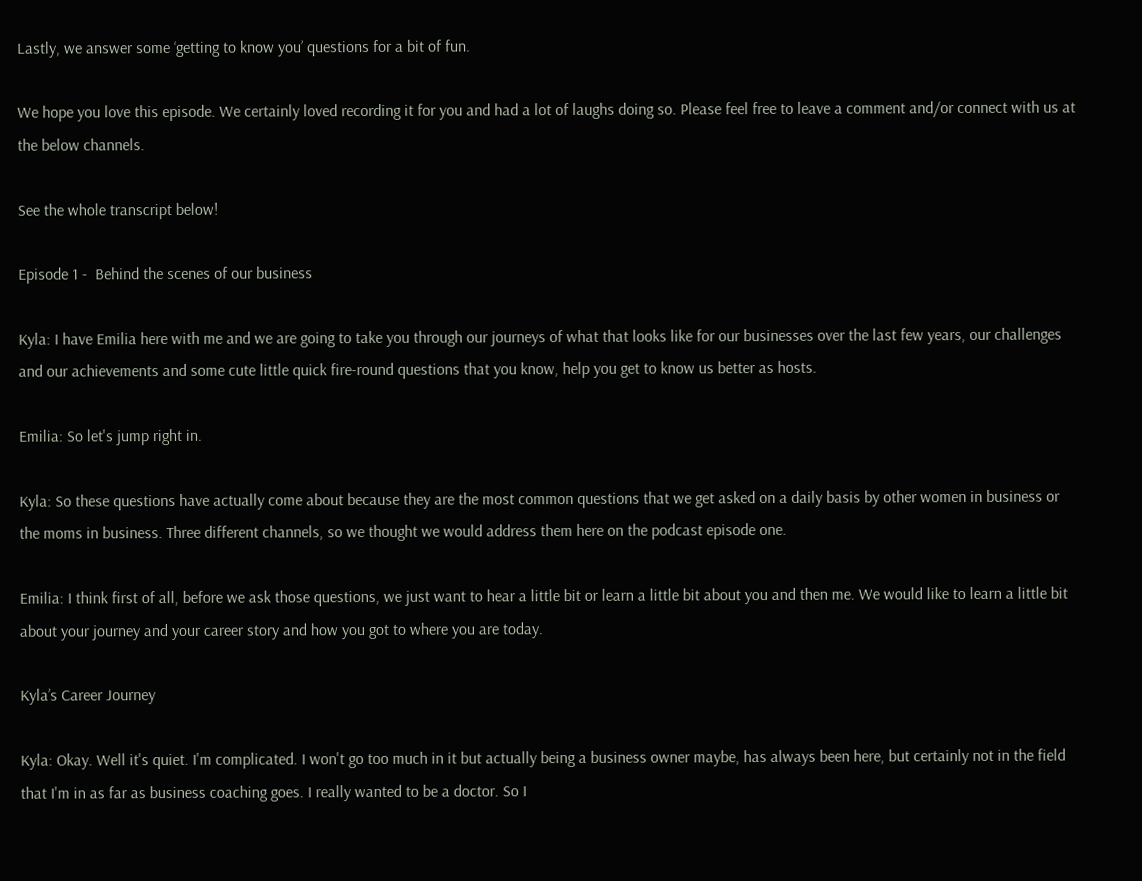Lastly, we answer some ‘getting to know you’ questions for a bit of fun.

We hope you love this episode. We certainly loved recording it for you and had a lot of laughs doing so. Please feel free to leave a comment and/or connect with us at the below channels.

See the whole transcript below!

Episode 1 -  Behind the scenes of our business

Kyla: I have Emilia here with me and we are going to take you through our journeys of what that looks like for our businesses over the last few years, our challenges and our achievements and some cute little quick fire-round questions that you know, help you get to know us better as hosts.

Emilia: So let's jump right in.

Kyla: So these questions have actually come about because they are the most common questions that we get asked on a daily basis by other women in business or the moms in business. Three different channels, so we thought we would address them here on the podcast episode one.

Emilia: I think first of all, before we ask those questions, we just want to hear a little bit or learn a little bit about you and then me. We would like to learn a little bit about your journey and your career story and how you got to where you are today.

Kyla’s Career Journey

Kyla: Okay. Well it's quiet. I'm complicated. I won't go too much in it but actually being a business owner maybe, has always been here, but certainly not in the field that I'm in as far as business coaching goes. I really wanted to be a doctor. So I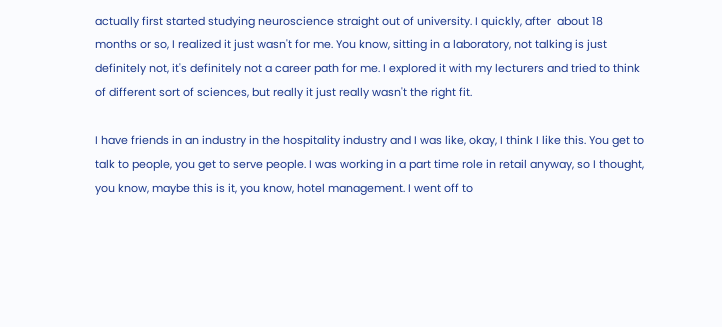actually first started studying neuroscience straight out of university. I quickly, after  about 18 months or so, I realized it just wasn't for me. You know, sitting in a laboratory, not talking is just definitely not, it's definitely not a career path for me. I explored it with my lecturers and tried to think of different sort of sciences, but really it just really wasn't the right fit.

I have friends in an industry in the hospitality industry and I was like, okay, I think I like this. You get to talk to people, you get to serve people. I was working in a part time role in retail anyway, so I thought, you know, maybe this is it, you know, hotel management. I went off to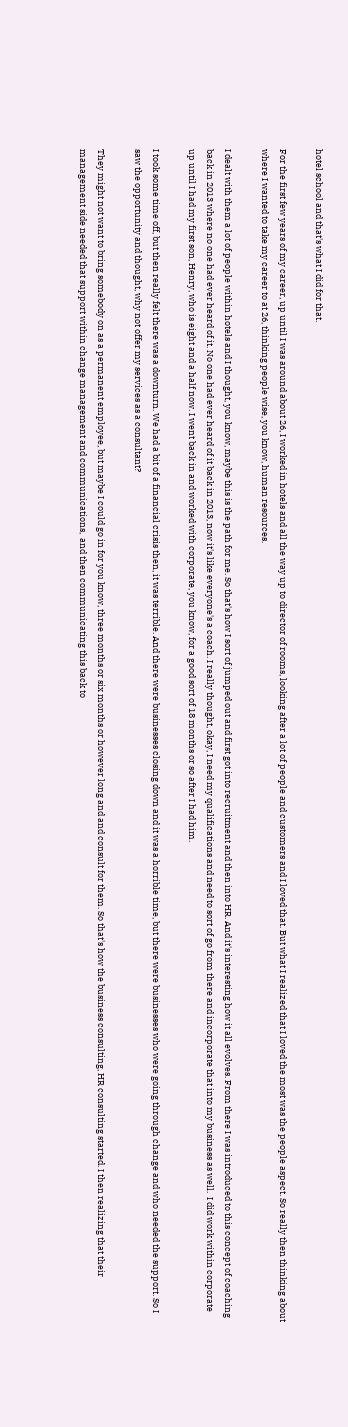hotel school and that's what I did for that.

For the first few years of my career, up until I was around about 26, I worked in hotels and all the way up to director of rooms, looking after a lot of people and customers and I loved that. But what I realized that I loved the most was the people aspect. So really then thinking about where I wanted to take my career to at 26, thinking people wise, you know, human resources.

I dealt with them a lot of people within hotels and I thought, you know, maybe this is the path for me. So that's how I sort of jumped out and first got into recruitment and then into HR. And it's interesting how it all evolves. From there I was introduced to this concept of coaching back in 2013 where no one had ever heard of it. No one had ever heard of it back in 2013, now it's like everyone's a coach. I really thought, okay, I need my qualifications and need to sort of go from there and incorporate that into my business as well.  I did work within corporate up until I had my first son, Henry, who is eight and a half now. I went back in and worked with corporate, you know, for a good sort of 18 months or so after I had him.

I took some time off, but then really felt there was a downturn. We had a bit of a financial crisis then, it was terrible. And there were businesses closing down and it was a horrible time, but there were businesses who were going through change and who needed the support. So I saw the opportunity and thought, why not offer my services as a consultant?

They might not want to bring somebody on as a permanent employee, but maybe I could go in for you know, three months or six months or however long and and consult for them. So that's how the business consulting, HR consulting started. I then realizing that their management side needed that support within change management and communications,  and then communicating this back to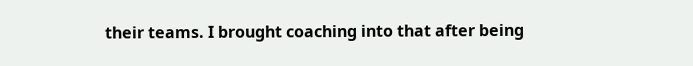their teams. I brought coaching into that after being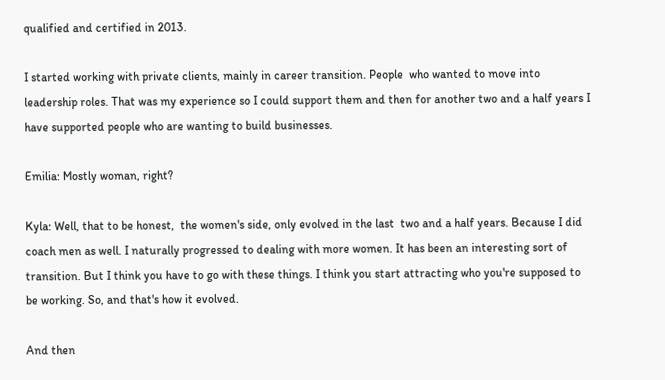qualified and certified in 2013.

I started working with private clients, mainly in career transition. People  who wanted to move into leadership roles. That was my experience so I could support them and then for another two and a half years I have supported people who are wanting to build businesses.

Emilia: Mostly woman, right?

Kyla: Well, that to be honest,  the women's side, only evolved in the last  two and a half years. Because I did coach men as well. I naturally progressed to dealing with more women. It has been an interesting sort of transition. But I think you have to go with these things. I think you start attracting who you're supposed to be working. So, and that's how it evolved.

And then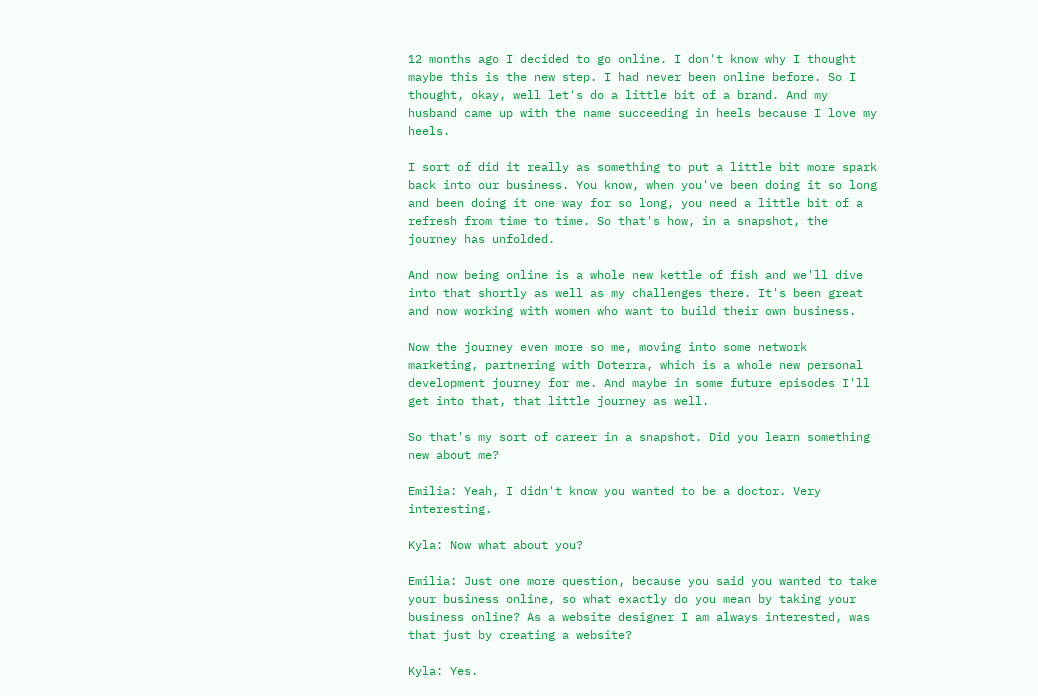12 months ago I decided to go online. I don't know why I thought maybe this is the new step. I had never been online before. So I thought, okay, well let's do a little bit of a brand. And my husband came up with the name succeeding in heels because I love my heels.

I sort of did it really as something to put a little bit more spark back into our business. You know, when you've been doing it so long and been doing it one way for so long, you need a little bit of a refresh from time to time. So that's how, in a snapshot, the journey has unfolded.

And now being online is a whole new kettle of fish and we'll dive into that shortly as well as my challenges there. It's been great and now working with women who want to build their own business.

Now the journey even more so me, moving into some network marketing, partnering with Doterra, which is a whole new personal development journey for me. And maybe in some future episodes I'll get into that, that little journey as well.

So that's my sort of career in a snapshot. Did you learn something new about me?

Emilia: Yeah, I didn't know you wanted to be a doctor. Very interesting.

Kyla: Now what about you?

Emilia: Just one more question, because you said you wanted to take your business online, so what exactly do you mean by taking your business online? As a website designer I am always interested, was that just by creating a website?

Kyla: Yes.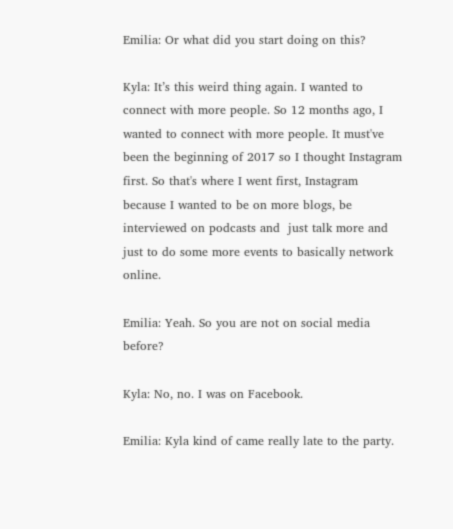Emilia: Or what did you start doing on this?

Kyla: It’s this weird thing again. I wanted to connect with more people. So 12 months ago, I wanted to connect with more people. It must've been the beginning of 2017 so I thought Instagram first. So that's where I went first, Instagram because I wanted to be on more blogs, be interviewed on podcasts and  just talk more and just to do some more events to basically network online.

Emilia: Yeah. So you are not on social media before?

Kyla: No, no. I was on Facebook.

Emilia: Kyla kind of came really late to the party.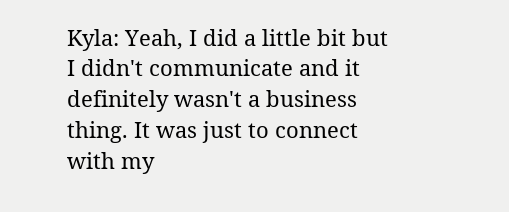Kyla: Yeah, I did a little bit but I didn't communicate and it definitely wasn't a business thing. It was just to connect with my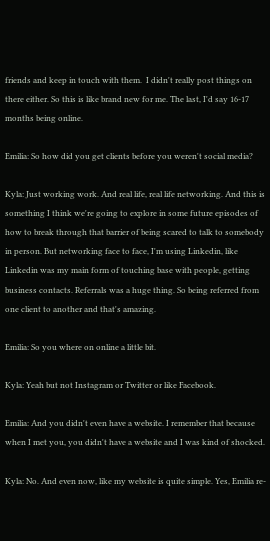friends and keep in touch with them.  I didn't really post things on there either. So this is like brand new for me. The last, I'd say 16-17 months being online.

Emilia: So how did you get clients before you weren't social media?

Kyla: Just working work. And real life, real life networking. And this is something I think we're going to explore in some future episodes of how to break through that barrier of being scared to talk to somebody in person. But networking face to face, I'm using Linkedin, like Linkedin was my main form of touching base with people, getting business contacts. Referrals was a huge thing. So being referred from one client to another and that's amazing.

Emilia: So you where on online a little bit.

Kyla: Yeah but not Instagram or Twitter or like Facebook.

Emilia: And you didn't even have a website. I remember that because when I met you, you didn't have a website and I was kind of shocked.

Kyla: No. And even now, like my website is quite simple. Yes, Emilia re-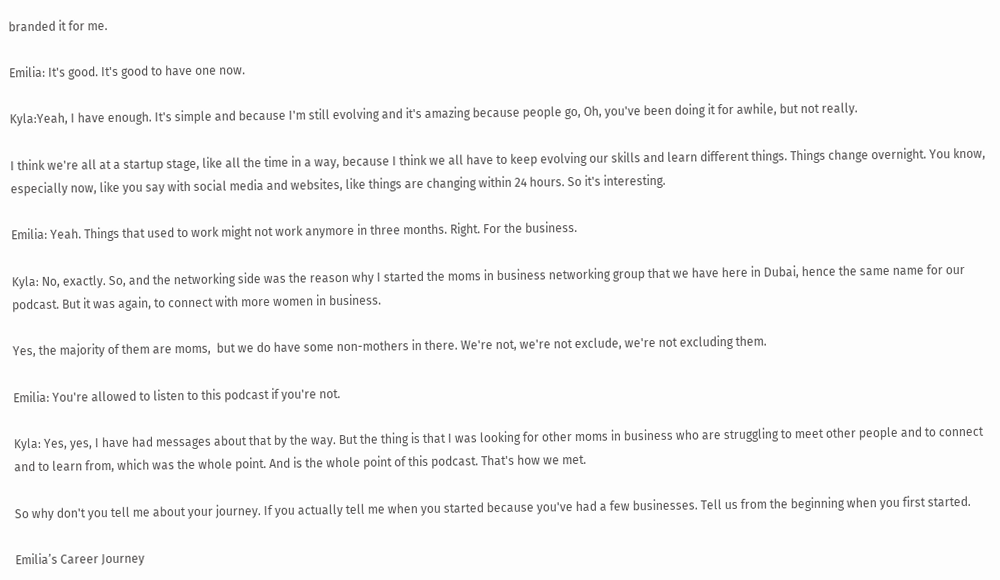branded it for me.

Emilia: It's good. It's good to have one now.

Kyla:Yeah, I have enough. It's simple and because I'm still evolving and it's amazing because people go, Oh, you've been doing it for awhile, but not really.

I think we're all at a startup stage, like all the time in a way, because I think we all have to keep evolving our skills and learn different things. Things change overnight. You know, especially now, like you say with social media and websites, like things are changing within 24 hours. So it's interesting.

Emilia: Yeah. Things that used to work might not work anymore in three months. Right. For the business.

Kyla: No, exactly. So, and the networking side was the reason why I started the moms in business networking group that we have here in Dubai, hence the same name for our podcast. But it was again, to connect with more women in business.

Yes, the majority of them are moms,  but we do have some non-mothers in there. We're not, we're not exclude, we're not excluding them.

Emilia: You're allowed to listen to this podcast if you're not.

Kyla: Yes, yes, I have had messages about that by the way. But the thing is that I was looking for other moms in business who are struggling to meet other people and to connect and to learn from, which was the whole point. And is the whole point of this podcast. That's how we met.

So why don't you tell me about your journey. If you actually tell me when you started because you've had a few businesses. Tell us from the beginning when you first started.

Emilia’s Career Journey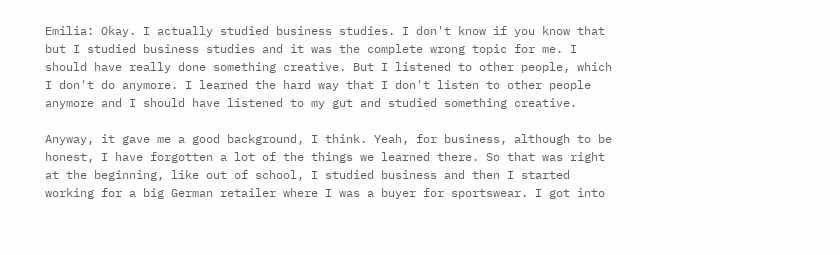Emilia: Okay. I actually studied business studies. I don't know if you know that but I studied business studies and it was the complete wrong topic for me. I should have really done something creative. But I listened to other people, which I don't do anymore. I learned the hard way that I don't listen to other people anymore and I should have listened to my gut and studied something creative.

Anyway, it gave me a good background, I think. Yeah, for business, although to be honest, I have forgotten a lot of the things we learned there. So that was right at the beginning, like out of school, I studied business and then I started working for a big German retailer where I was a buyer for sportswear. I got into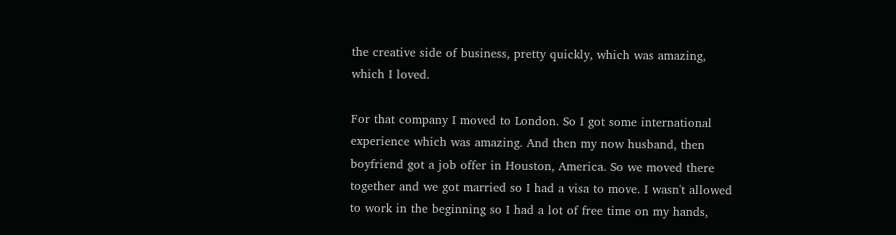the creative side of business, pretty quickly, which was amazing, which I loved.

For that company I moved to London. So I got some international experience which was amazing. And then my now husband, then boyfriend got a job offer in Houston, America. So we moved there together and we got married so I had a visa to move. I wasn't allowed to work in the beginning so I had a lot of free time on my hands,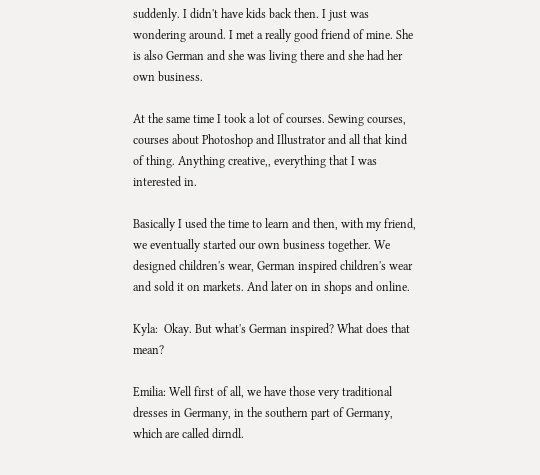suddenly. I didn't have kids back then. I just was wondering around. I met a really good friend of mine. She is also German and she was living there and she had her own business.

At the same time I took a lot of courses. Sewing courses, courses about Photoshop and Illustrator and all that kind of thing. Anything creative,, everything that I was interested in.

Basically I used the time to learn and then, with my friend, we eventually started our own business together. We designed children's wear, German inspired children's wear and sold it on markets. And later on in shops and online.

Kyla:  Okay. But what's German inspired? What does that mean?

Emilia: Well first of all, we have those very traditional dresses in Germany, in the southern part of Germany, which are called dirndl.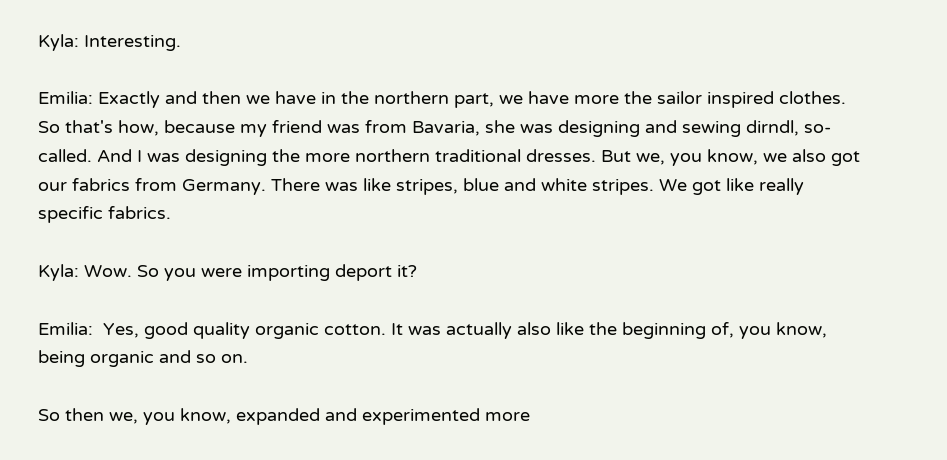Kyla: Interesting.

Emilia: Exactly and then we have in the northern part, we have more the sailor inspired clothes. So that's how, because my friend was from Bavaria, she was designing and sewing dirndl, so-called. And I was designing the more northern traditional dresses. But we, you know, we also got our fabrics from Germany. There was like stripes, blue and white stripes. We got like really specific fabrics.

Kyla: Wow. So you were importing deport it?

Emilia:  Yes, good quality organic cotton. It was actually also like the beginning of, you know, being organic and so on.

So then we, you know, expanded and experimented more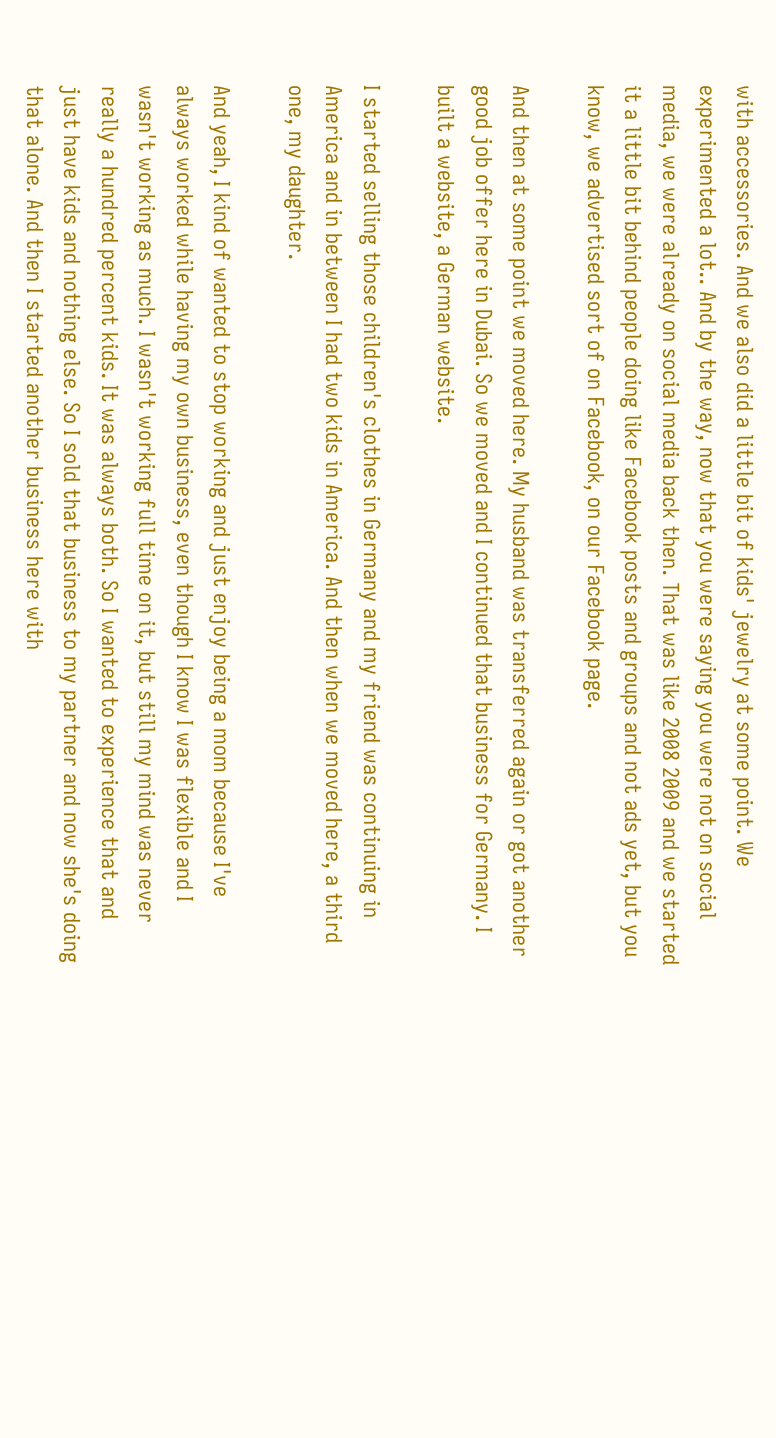with accessories. And we also did a little bit of kids' jewelry at some point. We experimented a lot.. And by the way, now that you were saying you were not on social media, we were already on social media back then. That was like 2008 2009 and we started it a little bit behind people doing like Facebook posts and groups and not ads yet, but you know, we advertised sort of on Facebook, on our Facebook page.

And then at some point we moved here. My husband was transferred again or got another good job offer here in Dubai. So we moved and I continued that business for Germany. I built a website, a German website.

I started selling those children's clothes in Germany and my friend was continuing in America and in between I had two kids in America. And then when we moved here, a third one, my daughter.

And yeah, I kind of wanted to stop working and just enjoy being a mom because I've always worked while having my own business, even though I know I was flexible and I wasn't working as much. I wasn't working full time on it, but still my mind was never really a hundred percent kids. It was always both. So I wanted to experience that and just have kids and nothing else. So I sold that business to my partner and now she's doing that alone. And then I started another business here with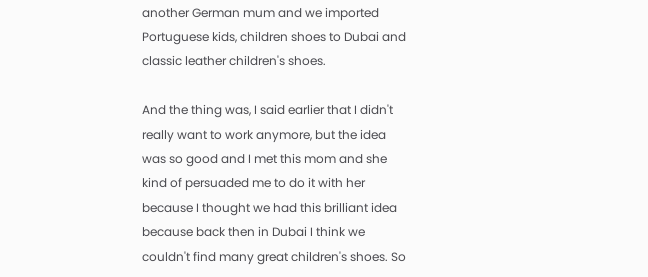another German mum and we imported Portuguese kids, children shoes to Dubai and classic leather children's shoes.

And the thing was, I said earlier that I didn't really want to work anymore, but the idea was so good and I met this mom and she kind of persuaded me to do it with her because I thought we had this brilliant idea because back then in Dubai I think we couldn't find many great children's shoes. So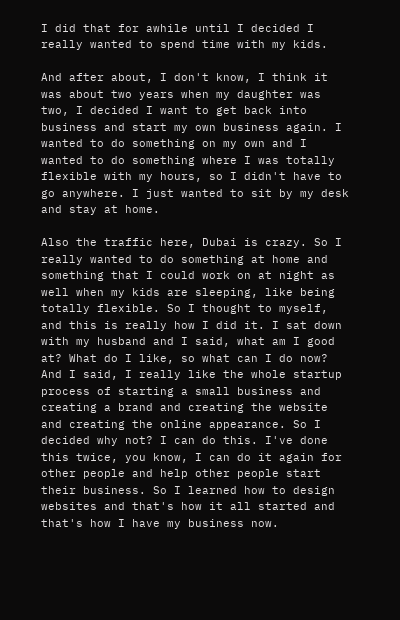I did that for awhile until I decided I really wanted to spend time with my kids.

And after about, I don't know, I think it was about two years when my daughter was two, I decided I want to get back into business and start my own business again. I wanted to do something on my own and I wanted to do something where I was totally flexible with my hours, so I didn't have to go anywhere. I just wanted to sit by my desk and stay at home.

Also the traffic here, Dubai is crazy. So I really wanted to do something at home and something that I could work on at night as well when my kids are sleeping, like being totally flexible. So I thought to myself, and this is really how I did it. I sat down with my husband and I said, what am I good at? What do I like, so what can I do now? And I said, I really like the whole startup process of starting a small business and creating a brand and creating the website and creating the online appearance. So I decided why not? I can do this. I've done this twice, you know, I can do it again for other people and help other people start their business. So I learned how to design websites and that's how it all started and that's how I have my business now.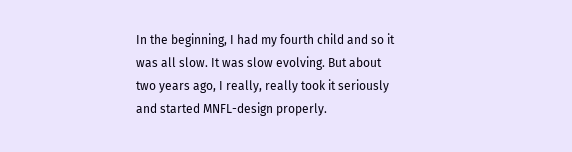In the beginning, I had my fourth child and so it was all slow. It was slow evolving. But about two years ago, I really, really took it seriously and started MNFL-design properly.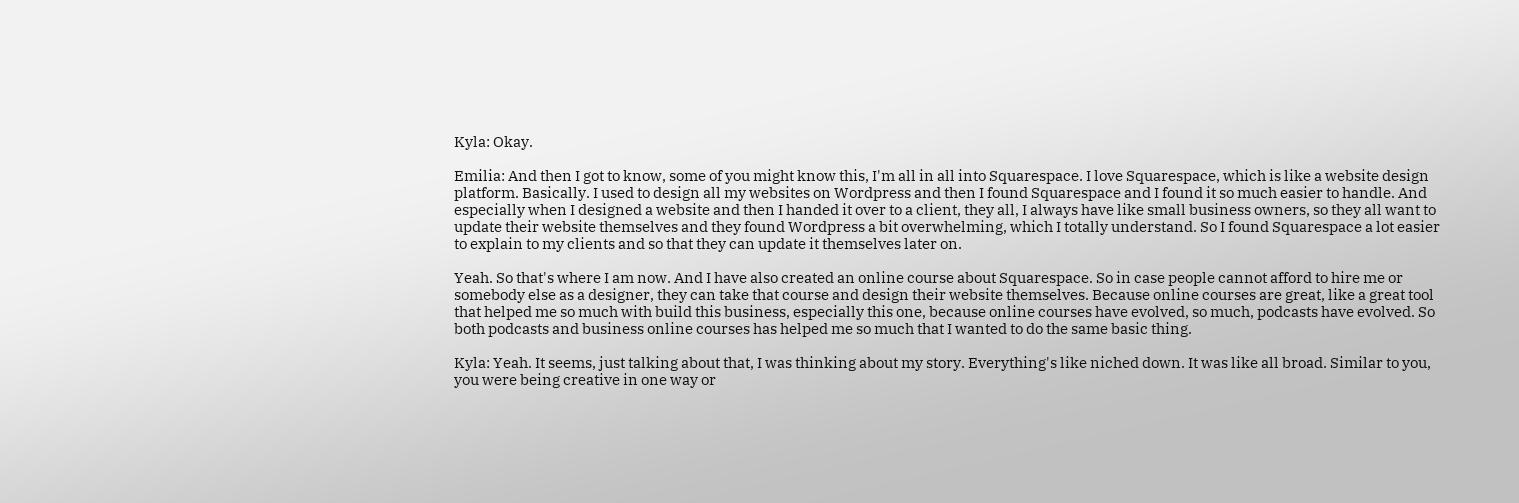Kyla: Okay.

Emilia: And then I got to know, some of you might know this, I'm all in all into Squarespace. I love Squarespace, which is like a website design platform. Basically. I used to design all my websites on Wordpress and then I found Squarespace and I found it so much easier to handle. And especially when I designed a website and then I handed it over to a client, they all, I always have like small business owners, so they all want to update their website themselves and they found Wordpress a bit overwhelming, which I totally understand. So I found Squarespace a lot easier to explain to my clients and so that they can update it themselves later on.

Yeah. So that's where I am now. And I have also created an online course about Squarespace. So in case people cannot afford to hire me or somebody else as a designer, they can take that course and design their website themselves. Because online courses are great, like a great tool that helped me so much with build this business, especially this one, because online courses have evolved, so much, podcasts have evolved. So both podcasts and business online courses has helped me so much that I wanted to do the same basic thing.

Kyla: Yeah. It seems, just talking about that, I was thinking about my story. Everything's like niched down. It was like all broad. Similar to you, you were being creative in one way or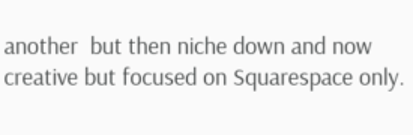another  but then niche down and now creative but focused on Squarespace only.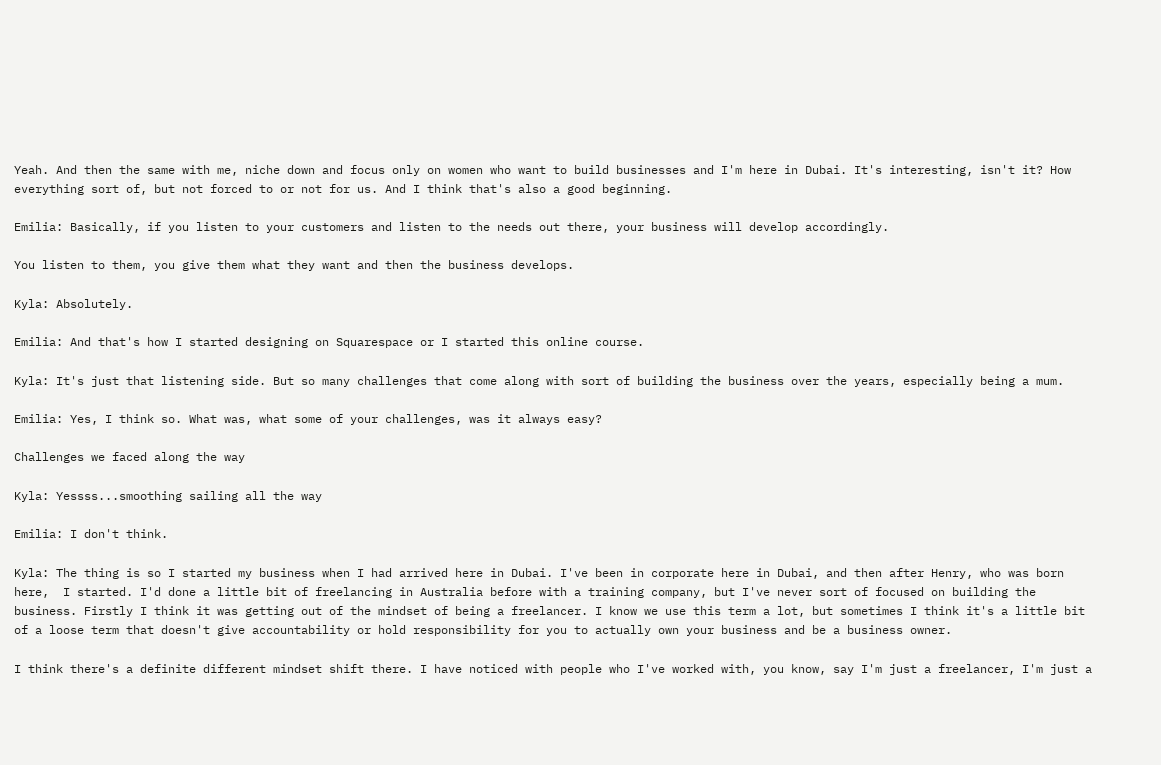Yeah. And then the same with me, niche down and focus only on women who want to build businesses and I'm here in Dubai. It's interesting, isn't it? How everything sort of, but not forced to or not for us. And I think that's also a good beginning.

Emilia: Basically, if you listen to your customers and listen to the needs out there, your business will develop accordingly.

You listen to them, you give them what they want and then the business develops.

Kyla: Absolutely.

Emilia: And that's how I started designing on Squarespace or I started this online course.

Kyla: It's just that listening side. But so many challenges that come along with sort of building the business over the years, especially being a mum.

Emilia: Yes, I think so. What was, what some of your challenges, was it always easy?

Challenges we faced along the way

Kyla: Yessss...smoothing sailing all the way

Emilia: I don't think.

Kyla: The thing is so I started my business when I had arrived here in Dubai. I've been in corporate here in Dubai, and then after Henry, who was born here,  I started. I'd done a little bit of freelancing in Australia before with a training company, but I've never sort of focused on building the business. Firstly I think it was getting out of the mindset of being a freelancer. I know we use this term a lot, but sometimes I think it's a little bit of a loose term that doesn't give accountability or hold responsibility for you to actually own your business and be a business owner.

I think there's a definite different mindset shift there. I have noticed with people who I've worked with, you know, say I'm just a freelancer, I'm just a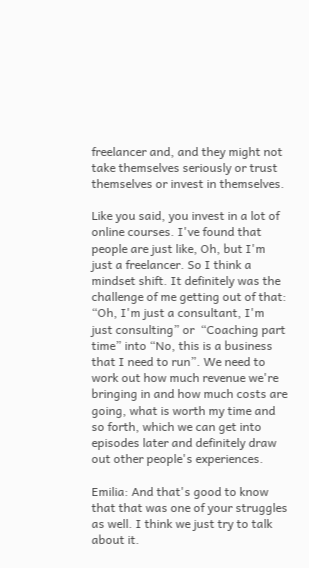freelancer and, and they might not take themselves seriously or trust themselves or invest in themselves.

Like you said, you invest in a lot of online courses. I've found that people are just like, Oh, but I'm just a freelancer. So I think a mindset shift. It definitely was the challenge of me getting out of that: “Oh, I'm just a consultant, I'm just consulting” or  “Coaching part time” into “No, this is a business that I need to run”. We need to work out how much revenue we're bringing in and how much costs are going, what is worth my time and so forth, which we can get into episodes later and definitely draw out other people's experiences.

Emilia: And that's good to know that that was one of your struggles as well. I think we just try to talk about it.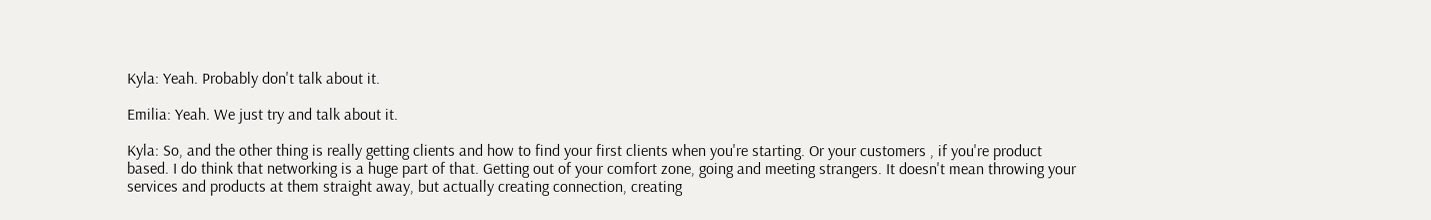Kyla: Yeah. Probably don't talk about it.

Emilia: Yeah. We just try and talk about it.

Kyla: So, and the other thing is really getting clients and how to find your first clients when you're starting. Or your customers , if you're product based. I do think that networking is a huge part of that. Getting out of your comfort zone, going and meeting strangers. It doesn't mean throwing your services and products at them straight away, but actually creating connection, creating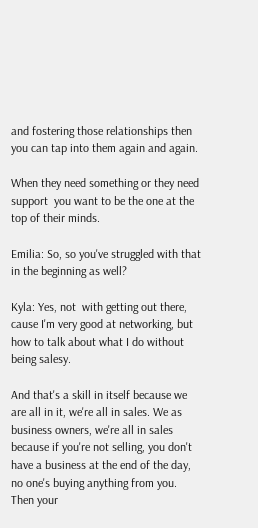and fostering those relationships then you can tap into them again and again.

When they need something or they need support  you want to be the one at the top of their minds.

Emilia: So, so you've struggled with that in the beginning as well?

Kyla: Yes, not  with getting out there, cause I'm very good at networking, but how to talk about what I do without being salesy.

And that's a skill in itself because we are all in it, we're all in sales. We as business owners, we're all in sales because if you're not selling, you don't have a business at the end of the day, no one's buying anything from you. Then your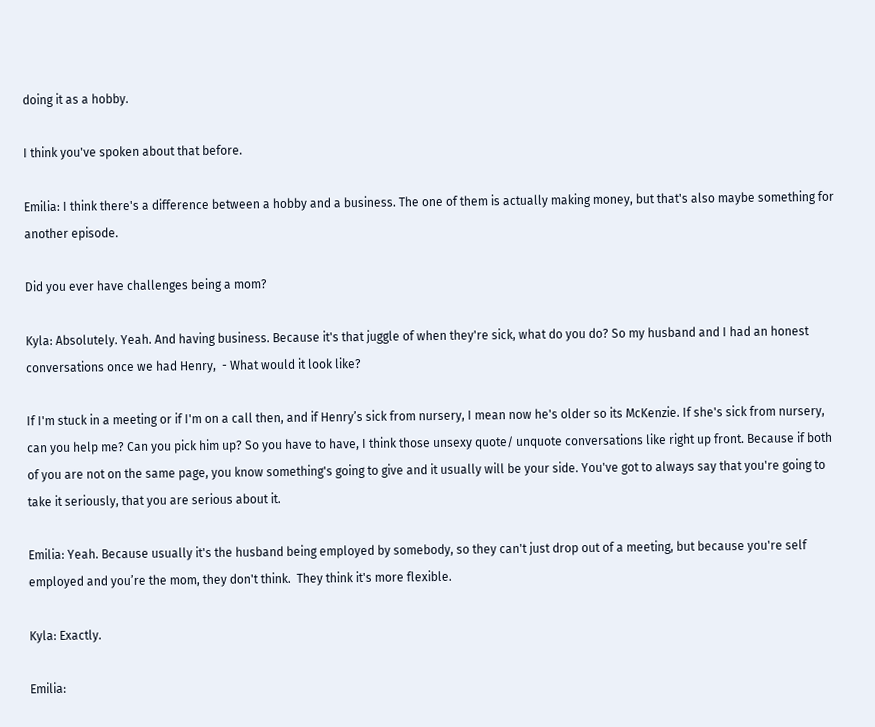doing it as a hobby.

I think you've spoken about that before.

Emilia: I think there's a difference between a hobby and a business. The one of them is actually making money, but that's also maybe something for another episode.

Did you ever have challenges being a mom?

Kyla: Absolutely. Yeah. And having business. Because it's that juggle of when they're sick, what do you do? So my husband and I had an honest conversations once we had Henry,  - What would it look like?

If I'm stuck in a meeting or if I'm on a call then, and if Henry’s sick from nursery, I mean now he's older so its McKenzie. If she's sick from nursery, can you help me? Can you pick him up? So you have to have, I think those unsexy quote/ unquote conversations like right up front. Because if both of you are not on the same page, you know something's going to give and it usually will be your side. You've got to always say that you're going to take it seriously, that you are serious about it.

Emilia: Yeah. Because usually it's the husband being employed by somebody, so they can't just drop out of a meeting, but because you're self employed and you’re the mom, they don't think.  They think it's more flexible.

Kyla: Exactly.

Emilia: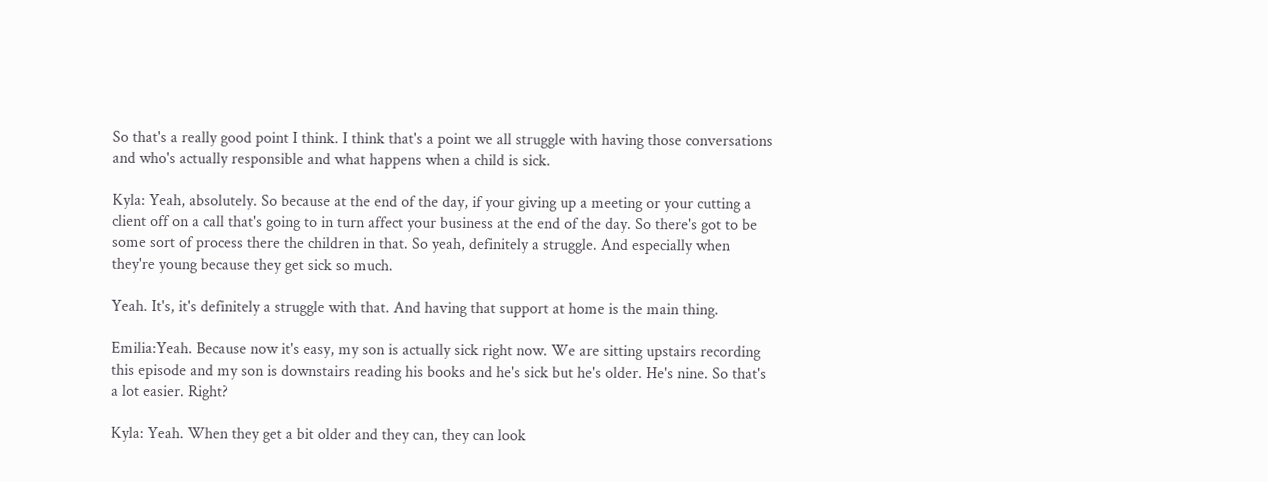So that's a really good point I think. I think that's a point we all struggle with having those conversations and who's actually responsible and what happens when a child is sick.

Kyla: Yeah, absolutely. So because at the end of the day, if your giving up a meeting or your cutting a client off on a call that's going to in turn affect your business at the end of the day. So there's got to be some sort of process there the children in that. So yeah, definitely a struggle. And especially when they're young because they get sick so much.

Yeah. It's, it's definitely a struggle with that. And having that support at home is the main thing.

Emilia:Yeah. Because now it's easy, my son is actually sick right now. We are sitting upstairs recording this episode and my son is downstairs reading his books and he's sick but he's older. He's nine. So that's a lot easier. Right?

Kyla: Yeah. When they get a bit older and they can, they can look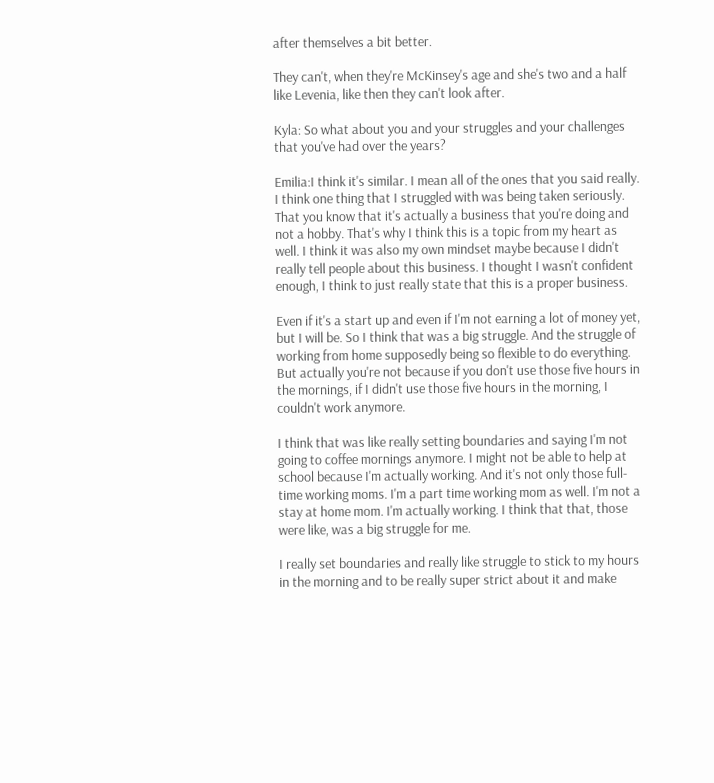after themselves a bit better.

They can't, when they're McKinsey's age and she's two and a half like Levenia, like then they can't look after.

Kyla: So what about you and your struggles and your challenges that you've had over the years?

Emilia:I think it's similar. I mean all of the ones that you said really. I think one thing that I struggled with was being taken seriously. That you know that it's actually a business that you're doing and not a hobby. That's why I think this is a topic from my heart as well. I think it was also my own mindset maybe because I didn't really tell people about this business. I thought I wasn't confident enough, I think to just really state that this is a proper business.

Even if it's a start up and even if I'm not earning a lot of money yet, but I will be. So I think that was a big struggle. And the struggle of working from home supposedly being so flexible to do everything. But actually you're not because if you don't use those five hours in the mornings, if I didn't use those five hours in the morning, I couldn't work anymore.

I think that was like really setting boundaries and saying I'm not going to coffee mornings anymore. I might not be able to help at school because I'm actually working. And it's not only those full-time working moms. I'm a part time working mom as well. I'm not a stay at home mom. I'm actually working. I think that that, those were like, was a big struggle for me.

I really set boundaries and really like struggle to stick to my hours in the morning and to be really super strict about it and make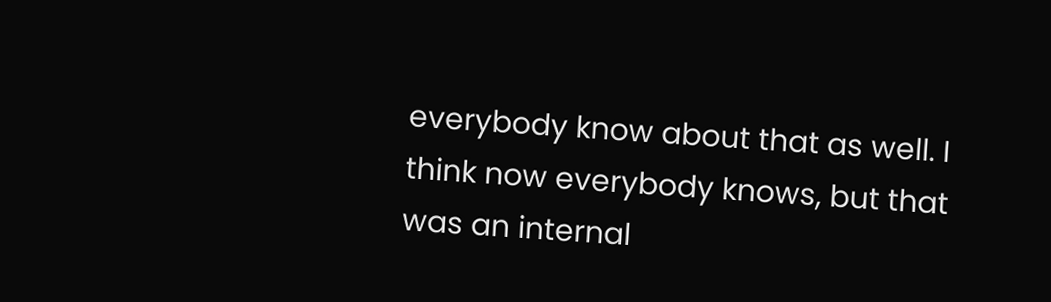everybody know about that as well. I think now everybody knows, but that was an internal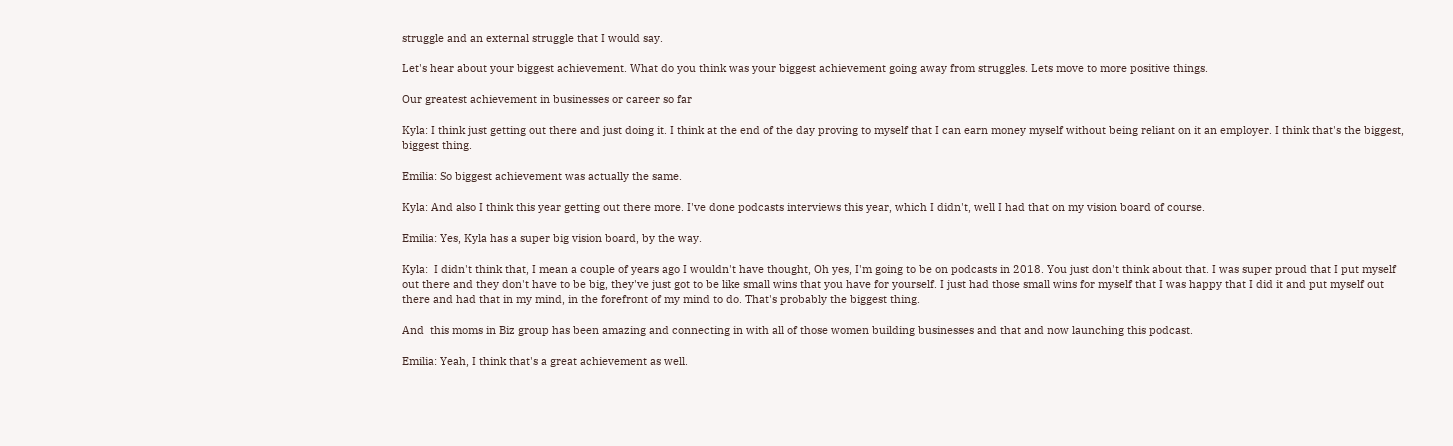struggle and an external struggle that I would say.

Let's hear about your biggest achievement. What do you think was your biggest achievement going away from struggles. Lets move to more positive things.

Our greatest achievement in businesses or career so far

Kyla: I think just getting out there and just doing it. I think at the end of the day proving to myself that I can earn money myself without being reliant on it an employer. I think that's the biggest, biggest thing.

Emilia: So biggest achievement was actually the same.

Kyla: And also I think this year getting out there more. I've done podcasts interviews this year, which I didn't, well I had that on my vision board of course.

Emilia: Yes, Kyla has a super big vision board, by the way.

Kyla:  I didn't think that, I mean a couple of years ago I wouldn't have thought, Oh yes, I'm going to be on podcasts in 2018. You just don't think about that. I was super proud that I put myself out there and they don't have to be big, they've just got to be like small wins that you have for yourself. I just had those small wins for myself that I was happy that I did it and put myself out there and had that in my mind, in the forefront of my mind to do. That's probably the biggest thing.

And  this moms in Biz group has been amazing and connecting in with all of those women building businesses and that and now launching this podcast.

Emilia: Yeah, I think that's a great achievement as well.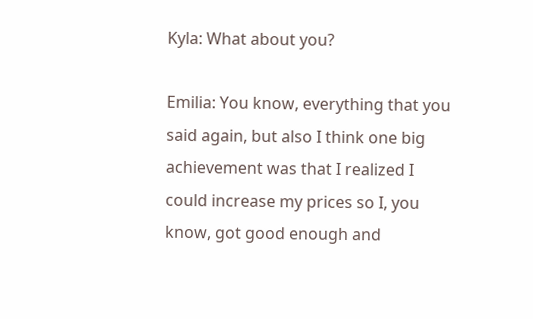Kyla: What about you?

Emilia: You know, everything that you said again, but also I think one big achievement was that I realized I could increase my prices so I, you know, got good enough and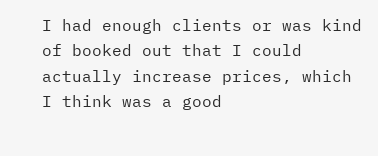I had enough clients or was kind of booked out that I could actually increase prices, which I think was a good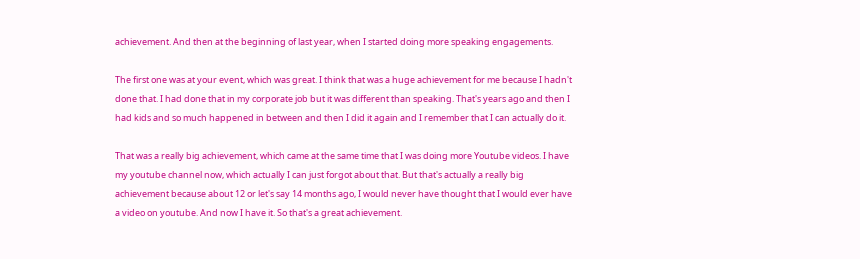achievement. And then at the beginning of last year, when I started doing more speaking engagements.

The first one was at your event, which was great. I think that was a huge achievement for me because I hadn't done that. I had done that in my corporate job but it was different than speaking. That's years ago and then I had kids and so much happened in between and then I did it again and I remember that I can actually do it.

That was a really big achievement, which came at the same time that I was doing more Youtube videos. I have my youtube channel now, which actually I can just forgot about that. But that's actually a really big achievement because about 12 or let's say 14 months ago, I would never have thought that I would ever have a video on youtube. And now I have it. So that's a great achievement.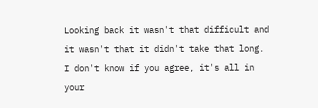Looking back it wasn't that difficult and it wasn't that it didn't take that long. I don't know if you agree, it's all in  your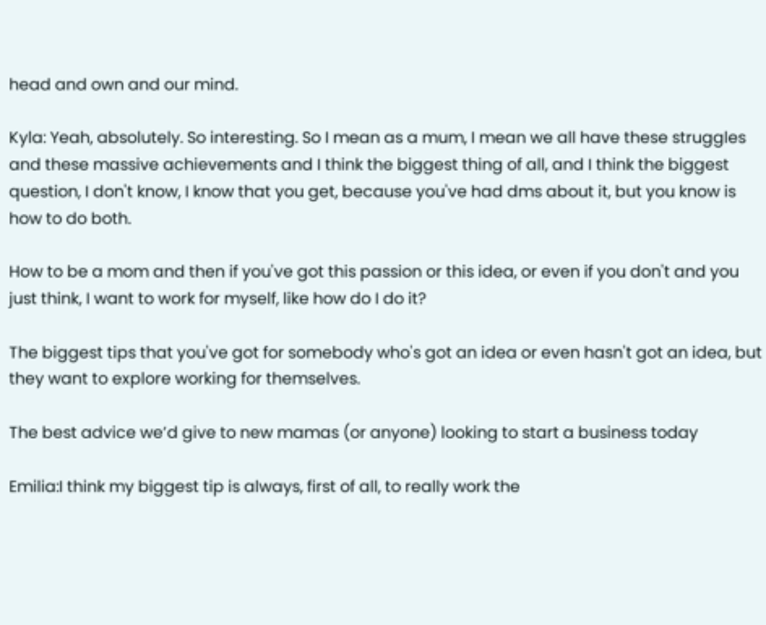head and own and our mind.

Kyla: Yeah, absolutely. So interesting. So I mean as a mum, I mean we all have these struggles and these massive achievements and I think the biggest thing of all, and I think the biggest question, I don't know, I know that you get, because you've had dms about it, but you know is how to do both.

How to be a mom and then if you've got this passion or this idea, or even if you don't and you just think, I want to work for myself, like how do I do it?

The biggest tips that you've got for somebody who's got an idea or even hasn't got an idea, but they want to explore working for themselves.

The best advice we’d give to new mamas (or anyone) looking to start a business today

Emilia:I think my biggest tip is always, first of all, to really work the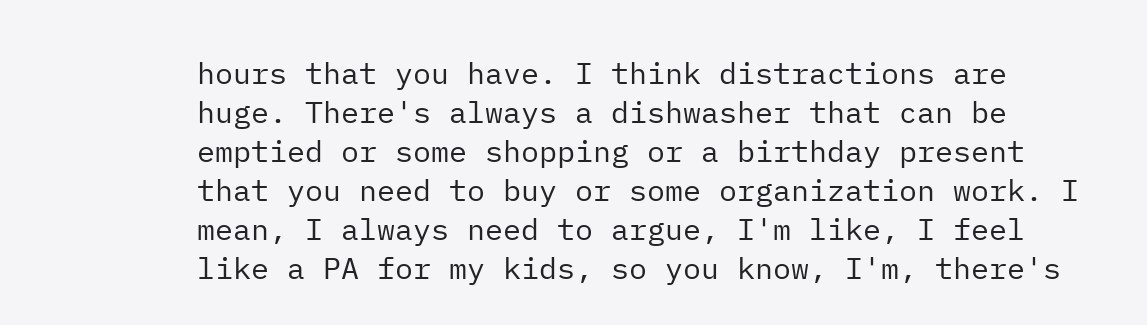hours that you have. I think distractions are huge. There's always a dishwasher that can be emptied or some shopping or a birthday present that you need to buy or some organization work. I mean, I always need to argue, I'm like, I feel like a PA for my kids, so you know, I'm, there's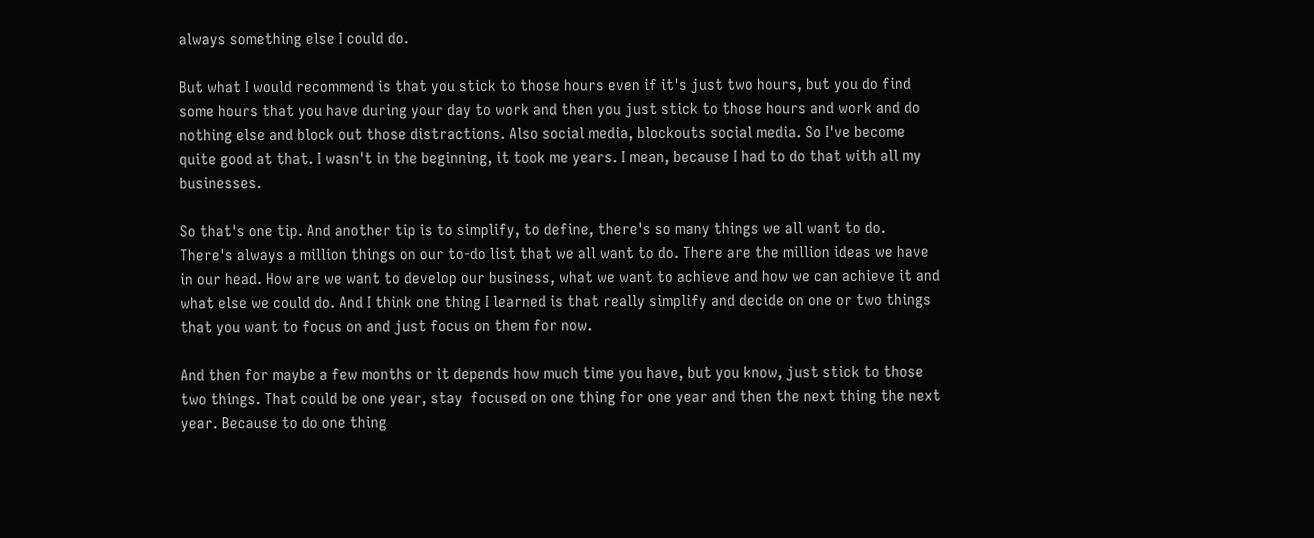always something else I could do.

But what I would recommend is that you stick to those hours even if it's just two hours, but you do find some hours that you have during your day to work and then you just stick to those hours and work and do nothing else and block out those distractions. Also social media, blockouts social media. So I've become quite good at that. I wasn't in the beginning, it took me years. I mean, because I had to do that with all my businesses.

So that's one tip. And another tip is to simplify, to define, there's so many things we all want to do. There's always a million things on our to-do list that we all want to do. There are the million ideas we have in our head. How are we want to develop our business, what we want to achieve and how we can achieve it and what else we could do. And I think one thing I learned is that really simplify and decide on one or two things that you want to focus on and just focus on them for now.

And then for maybe a few months or it depends how much time you have, but you know, just stick to those two things. That could be one year, stay  focused on one thing for one year and then the next thing the next year. Because to do one thing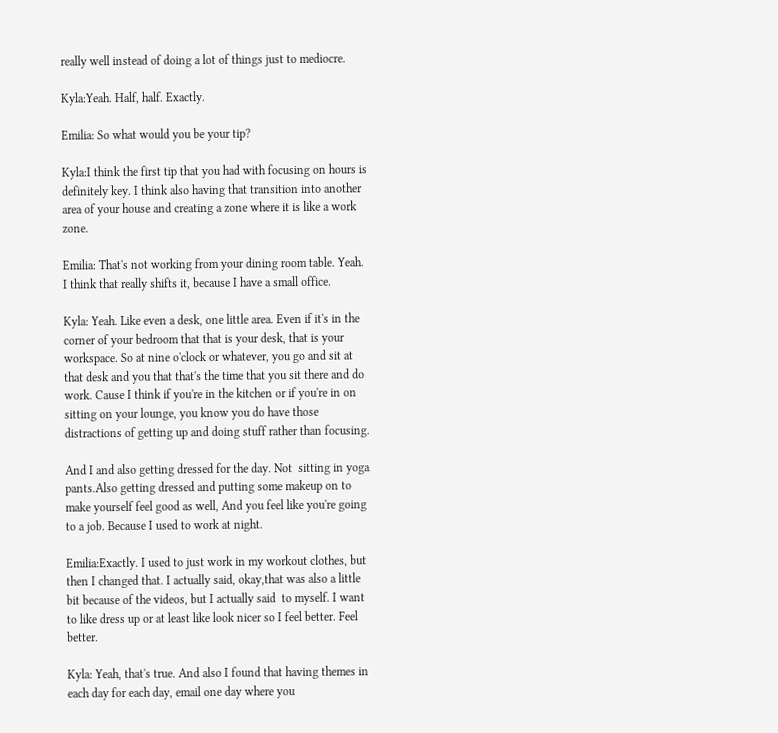really well instead of doing a lot of things just to mediocre.

Kyla:Yeah. Half, half. Exactly.

Emilia: So what would you be your tip?

Kyla:I think the first tip that you had with focusing on hours is definitely key. I think also having that transition into another area of your house and creating a zone where it is like a work zone.

Emilia: That's not working from your dining room table. Yeah. I think that really shifts it, because I have a small office.

Kyla: Yeah. Like even a desk, one little area. Even if it's in the corner of your bedroom that that is your desk, that is your workspace. So at nine o'clock or whatever, you go and sit at that desk and you that that's the time that you sit there and do work. Cause I think if you're in the kitchen or if you're in on sitting on your lounge, you know you do have those distractions of getting up and doing stuff rather than focusing.

And I and also getting dressed for the day. Not  sitting in yoga pants.Also getting dressed and putting some makeup on to make yourself feel good as well, And you feel like you're going to a job. Because I used to work at night.

Emilia:Exactly. I used to just work in my workout clothes, but then I changed that. I actually said, okay,that was also a little bit because of the videos, but I actually said  to myself. I want to like dress up or at least like look nicer so I feel better. Feel better.

Kyla: Yeah, that's true. And also I found that having themes in each day for each day, email one day where you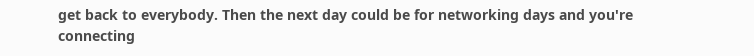get back to everybody. Then the next day could be for networking days and you're connecting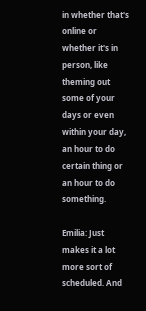in whether that's online or whether it's in person, like theming out some of your days or even within your day, an hour to do certain thing or an hour to do something.

Emilia: Just makes it a lot more sort of scheduled. And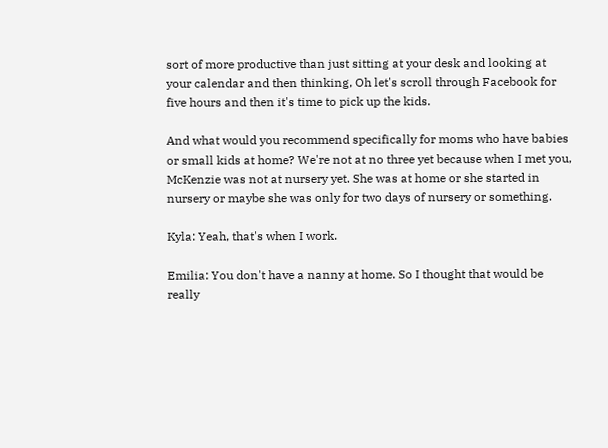sort of more productive than just sitting at your desk and looking at your calendar and then thinking, Oh let's scroll through Facebook for five hours and then it's time to pick up the kids.

And what would you recommend specifically for moms who have babies or small kids at home? We're not at no three yet because when I met you, McKenzie was not at nursery yet. She was at home or she started in nursery or maybe she was only for two days of nursery or something.

Kyla: Yeah, that's when I work.

Emilia: You don't have a nanny at home. So I thought that would be really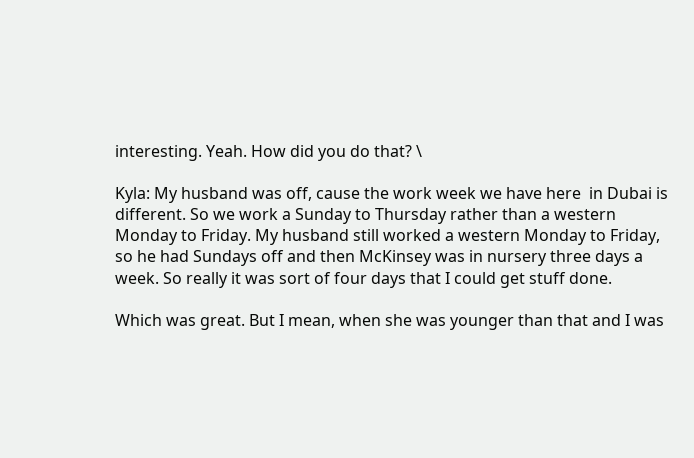interesting. Yeah. How did you do that? \

Kyla: My husband was off, cause the work week we have here  in Dubai is different. So we work a Sunday to Thursday rather than a western Monday to Friday. My husband still worked a western Monday to Friday, so he had Sundays off and then McKinsey was in nursery three days a week. So really it was sort of four days that I could get stuff done.

Which was great. But I mean, when she was younger than that and I was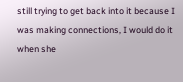still trying to get back into it because I was making connections, I would do it when she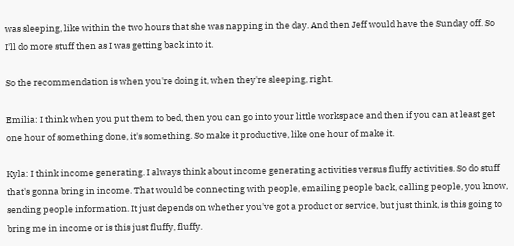was sleeping, like within the two hours that she was napping in the day. And then Jeff would have the Sunday off. So I'll do more stuff then as I was getting back into it.

So the recommendation is when you're doing it, when they're sleeping, right.

Emilia: I think when you put them to bed, then you can go into your little workspace and then if you can at least get one hour of something done, it's something. So make it productive, like one hour of make it.

Kyla: I think income generating. I always think about income generating activities versus fluffy activities. So do stuff that's gonna bring in income. That would be connecting with people, emailing people back, calling people, you know, sending people information. It just depends on whether you've got a product or service, but just think, is this going to bring me in income or is this just fluffy, fluffy.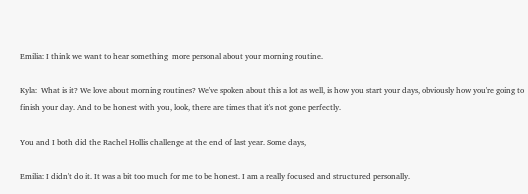Emilia: I think we want to hear something  more personal about your morning routine.

Kyla:  What is it? We love about morning routines? We've spoken about this a lot as well, is how you start your days, obviously how you're going to finish your day. And to be honest with you, look, there are times that it's not gone perfectly.

You and I both did the Rachel Hollis challenge at the end of last year. Some days,

Emilia: I didn't do it. It was a bit too much for me to be honest. I am a really focused and structured personally.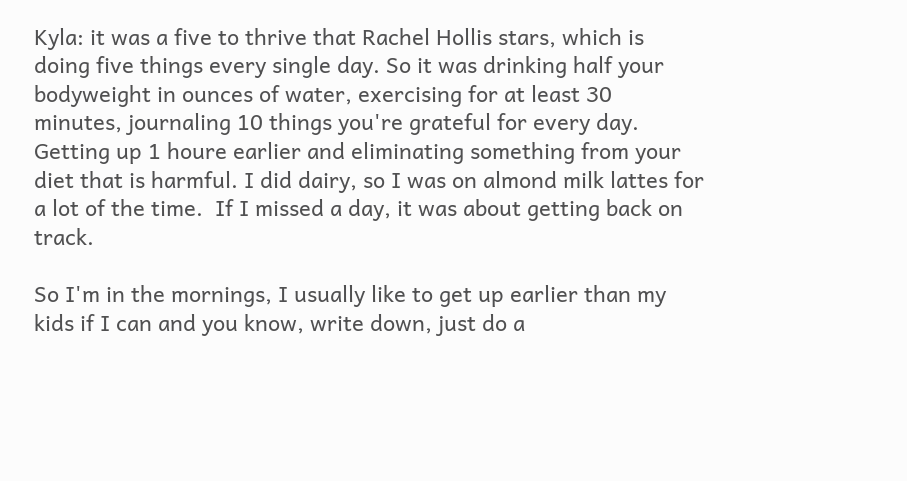Kyla: it was a five to thrive that Rachel Hollis stars, which is doing five things every single day. So it was drinking half your bodyweight in ounces of water, exercising for at least 30 minutes, journaling 10 things you're grateful for every day. Getting up 1 houre earlier and eliminating something from your diet that is harmful. I did dairy, so I was on almond milk lattes for a lot of the time.  If I missed a day, it was about getting back on track.

So I'm in the mornings, I usually like to get up earlier than my kids if I can and you know, write down, just do a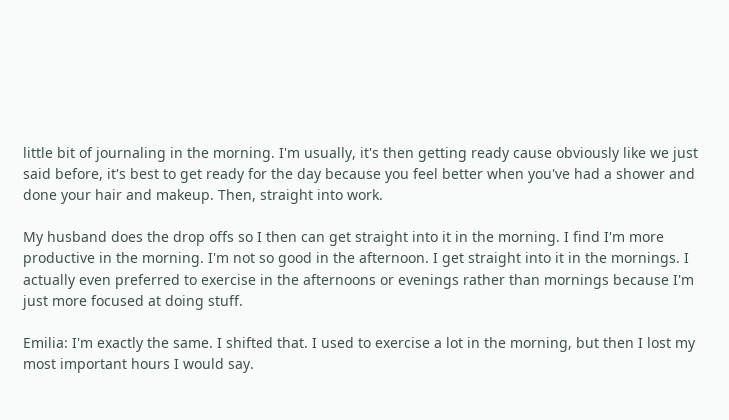little bit of journaling in the morning. I'm usually, it's then getting ready cause obviously like we just said before, it's best to get ready for the day because you feel better when you've had a shower and done your hair and makeup. Then, straight into work.

My husband does the drop offs so I then can get straight into it in the morning. I find I'm more productive in the morning. I'm not so good in the afternoon. I get straight into it in the mornings. I actually even preferred to exercise in the afternoons or evenings rather than mornings because I'm just more focused at doing stuff.

Emilia: I'm exactly the same. I shifted that. I used to exercise a lot in the morning, but then I lost my most important hours I would say.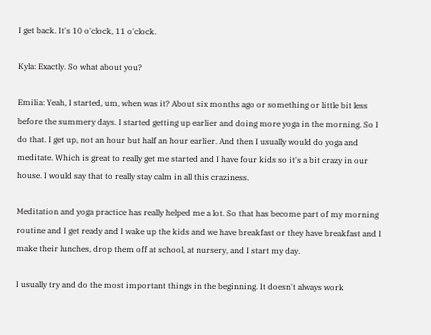I get back. It's 10 o'clock, 11 o'clock.

Kyla: Exactly. So what about you?

Emilia: Yeah, I started, um, when was it? About six months ago or something or little bit less before the summery days. I started getting up earlier and doing more yoga in the morning. So I do that. I get up, not an hour but half an hour earlier. And then I usually would do yoga and meditate. Which is great to really get me started and I have four kids so it's a bit crazy in our house. I would say that to really stay calm in all this craziness.

Meditation and yoga practice has really helped me a lot. So that has become part of my morning routine and I get ready and I wake up the kids and we have breakfast or they have breakfast and I make their lunches, drop them off at school, at nursery, and I start my day.

I usually try and do the most important things in the beginning. It doesn't always work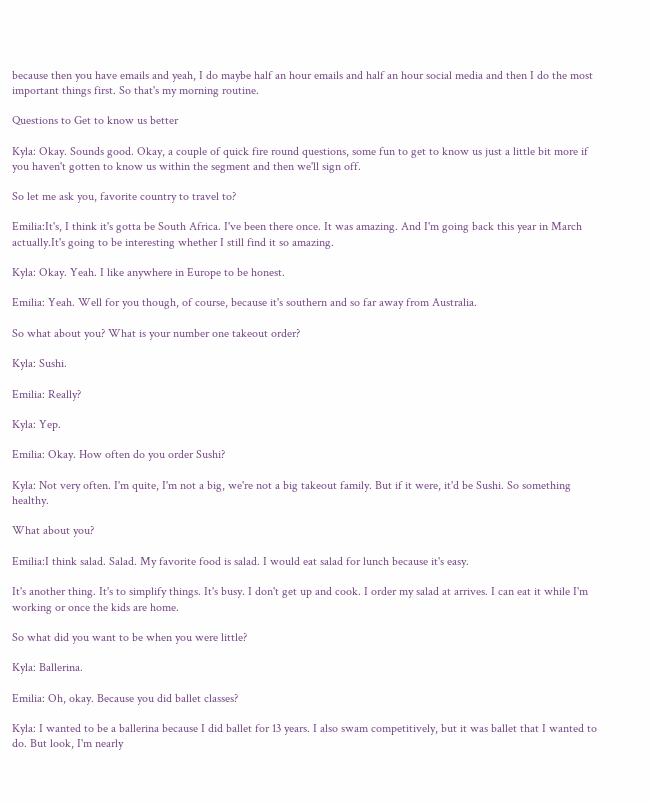because then you have emails and yeah, I do maybe half an hour emails and half an hour social media and then I do the most important things first. So that's my morning routine.

Questions to Get to know us better

Kyla: Okay. Sounds good. Okay, a couple of quick fire round questions, some fun to get to know us just a little bit more if you haven't gotten to know us within the segment and then we'll sign off.

So let me ask you, favorite country to travel to?

Emilia:It's, I think it's gotta be South Africa. I've been there once. It was amazing. And I'm going back this year in March actually.It's going to be interesting whether I still find it so amazing.

Kyla: Okay. Yeah. I like anywhere in Europe to be honest.

Emilia: Yeah. Well for you though, of course, because it's southern and so far away from Australia.

So what about you? What is your number one takeout order?

Kyla: Sushi.

Emilia: Really?

Kyla: Yep.

Emilia: Okay. How often do you order Sushi?

Kyla: Not very often. I'm quite, I'm not a big, we're not a big takeout family. But if it were, it'd be Sushi. So something healthy.

What about you?

Emilia:I think salad. Salad. My favorite food is salad. I would eat salad for lunch because it's easy.

It's another thing. It's to simplify things. It's busy. I don't get up and cook. I order my salad at arrives. I can eat it while I'm working or once the kids are home.

So what did you want to be when you were little?

Kyla: Ballerina.

Emilia: Oh, okay. Because you did ballet classes?

Kyla: I wanted to be a ballerina because I did ballet for 13 years. I also swam competitively, but it was ballet that I wanted to do. But look, I'm nearly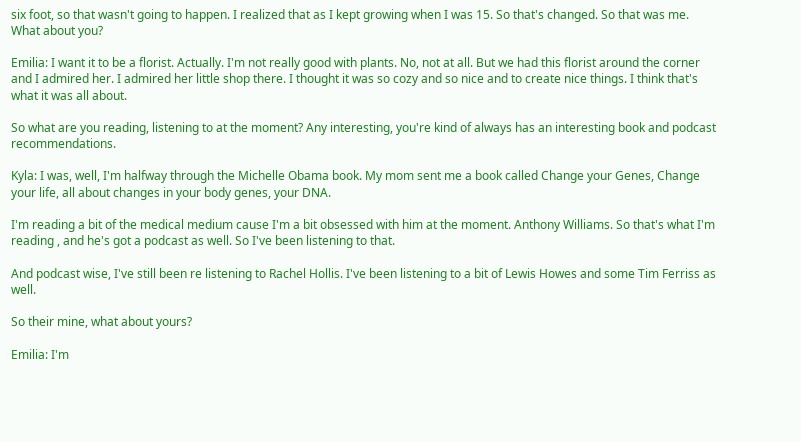six foot, so that wasn't going to happen. I realized that as I kept growing when I was 15. So that's changed. So that was me. What about you?

Emilia: I want it to be a florist. Actually. I'm not really good with plants. No, not at all. But we had this florist around the corner and I admired her. I admired her little shop there. I thought it was so cozy and so nice and to create nice things. I think that's what it was all about.

So what are you reading, listening to at the moment? Any interesting, you're kind of always has an interesting book and podcast recommendations.

Kyla: I was, well, I'm halfway through the Michelle Obama book. My mom sent me a book called Change your Genes, Change your life, all about changes in your body genes, your DNA.

I'm reading a bit of the medical medium cause I'm a bit obsessed with him at the moment. Anthony Williams. So that's what I'm reading , and he's got a podcast as well. So I've been listening to that.

And podcast wise, I've still been re listening to Rachel Hollis. I've been listening to a bit of Lewis Howes and some Tim Ferriss as well.

So their mine, what about yours?

Emilia: I'm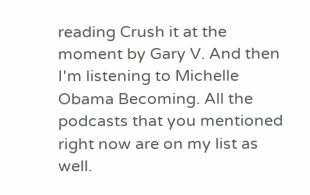reading Crush it at the moment by Gary V. And then I'm listening to Michelle Obama Becoming. All the podcasts that you mentioned right now are on my list as well.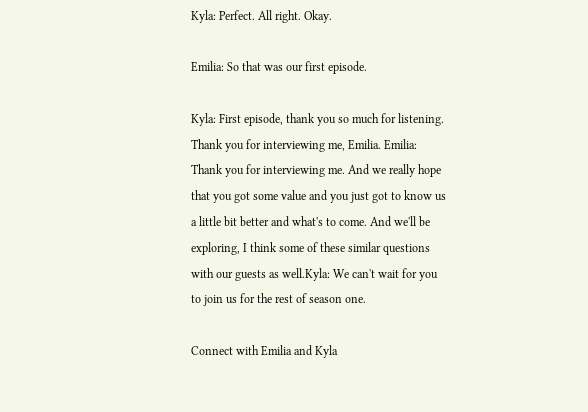Kyla: Perfect. All right. Okay.

Emilia: So that was our first episode.

Kyla: First episode, thank you so much for listening. Thank you for interviewing me, Emilia. Emilia: Thank you for interviewing me. And we really hope that you got some value and you just got to know us a little bit better and what's to come. And we'll be exploring, I think some of these similar questions with our guests as well.Kyla: We can't wait for you to join us for the rest of season one.

Connect with Emilia and Kyla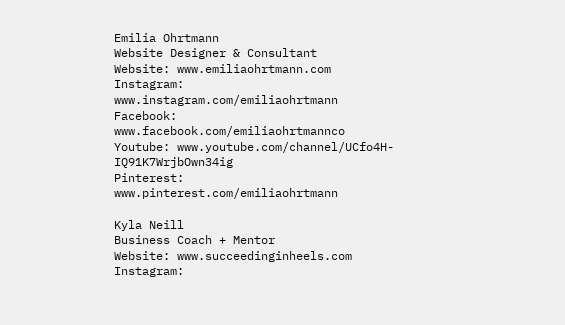Emilia Ohrtmann
Website Designer & Consultant
Website: www.emiliaohrtmann.com
Instagram: www.instagram.com/emiliaohrtmann
Facebook: www.facebook.com/emiliaohrtmannco
Youtube: www.youtube.com/channel/UCfo4H-IQ91K7WrjbOwn34ig
Pinterest: www.pinterest.com/emiliaohrtmann

Kyla Neill
Business Coach + Mentor
Website: www.succeedinginheels.com
Instagram: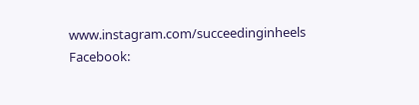www.instagram.com/succeedinginheels
Facebook: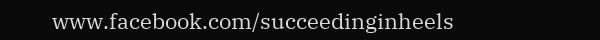www.facebook.com/succeedinginheels